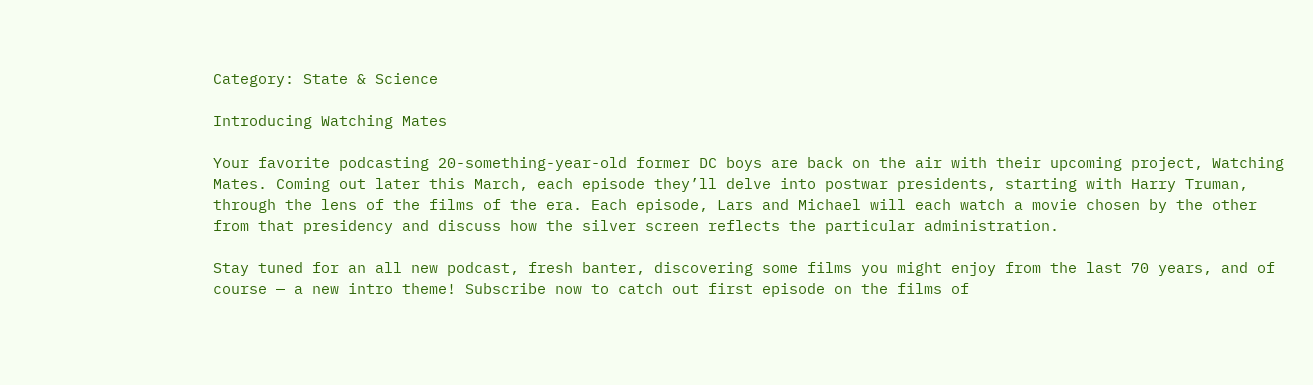Category: State & Science

Introducing Watching Mates

Your favorite podcasting 20-something-year-old former DC boys are back on the air with their upcoming project, Watching Mates. Coming out later this March, each episode they’ll delve into postwar presidents, starting with Harry Truman, through the lens of the films of the era. Each episode, Lars and Michael will each watch a movie chosen by the other from that presidency and discuss how the silver screen reflects the particular administration.

Stay tuned for an all new podcast, fresh banter, discovering some films you might enjoy from the last 70 years, and of course — a new intro theme! Subscribe now to catch out first episode on the films of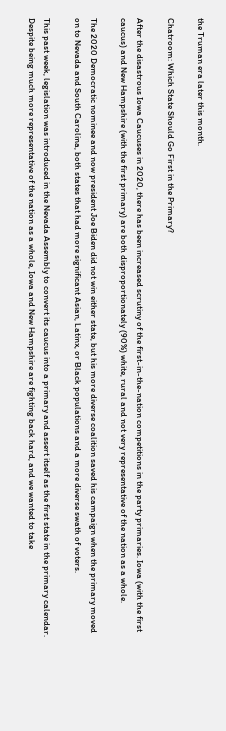the Truman era later this month.

Chatroom: Which State Should Go First in the Primary?

After the disastrous Iowa Caucuses in 2020, there has been increased scrutiny of the first-in-the-nation competitions in the party primaries. Iowa (with the first caucus) and New Hampshire (with the first primary) are both disproportionately (90%) white, rural and not very representative of the nation as a whole.

The 2020 Democratic nominee and now president Joe Biden did not win either state, but his more diverse coalition saved his campaign when the primary moved on to Nevada and South Carolina, both states that had more significant Asian, Latinx, or Black populations and a more diverse swath of voters.

This past week, legislation was introduced in the Nevada Assembly to convert its caucus into a primary and assert itself as the first state in the primary calendar. Despite being much more representative of the nation as a whole, Iowa and New Hampshire are fighting back hard, and we wanted to take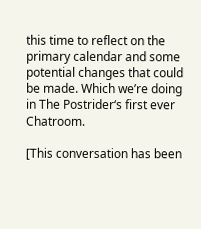this time to reflect on the primary calendar and some potential changes that could be made. Which we’re doing in The Postrider‘s first ever Chatroom.

[This conversation has been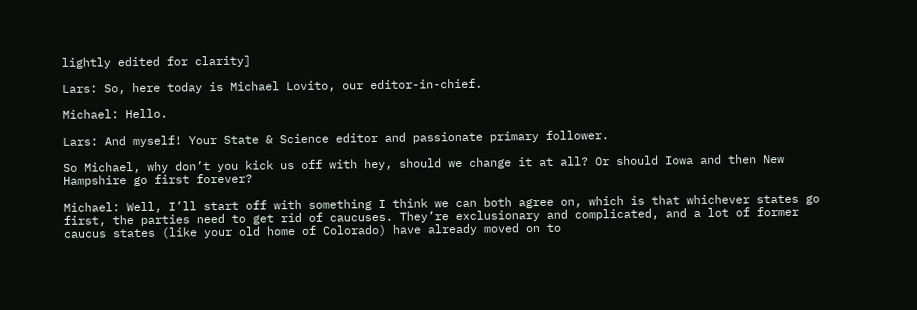lightly edited for clarity]

Lars: So, here today is Michael Lovito, our editor-in-chief.

Michael: Hello.

Lars: And myself! Your State & Science editor and passionate primary follower.

So Michael, why don’t you kick us off with hey, should we change it at all? Or should Iowa and then New Hampshire go first forever?

Michael: Well, I’ll start off with something I think we can both agree on, which is that whichever states go first, the parties need to get rid of caucuses. They’re exclusionary and complicated, and a lot of former caucus states (like your old home of Colorado) have already moved on to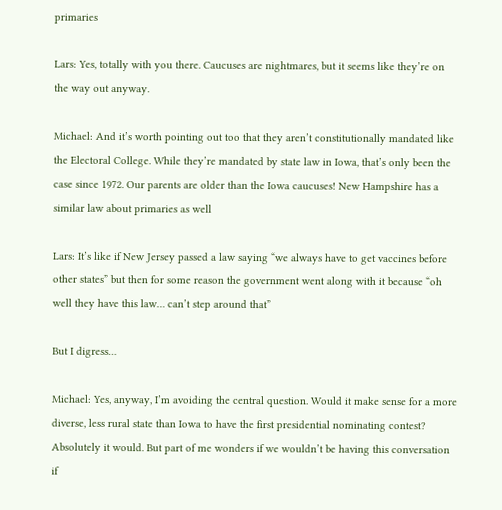primaries

Lars: Yes, totally with you there. Caucuses are nightmares, but it seems like they’re on the way out anyway.

Michael: And it’s worth pointing out too that they aren’t constitutionally mandated like the Electoral College. While they’re mandated by state law in Iowa, that’s only been the case since 1972. Our parents are older than the Iowa caucuses! New Hampshire has a similar law about primaries as well

Lars: It’s like if New Jersey passed a law saying “we always have to get vaccines before other states” but then for some reason the government went along with it because “oh well they have this law… can’t step around that”

But I digress…

Michael: Yes, anyway, I’m avoiding the central question. Would it make sense for a more diverse, less rural state than Iowa to have the first presidential nominating contest? Absolutely it would. But part of me wonders if we wouldn’t be having this conversation if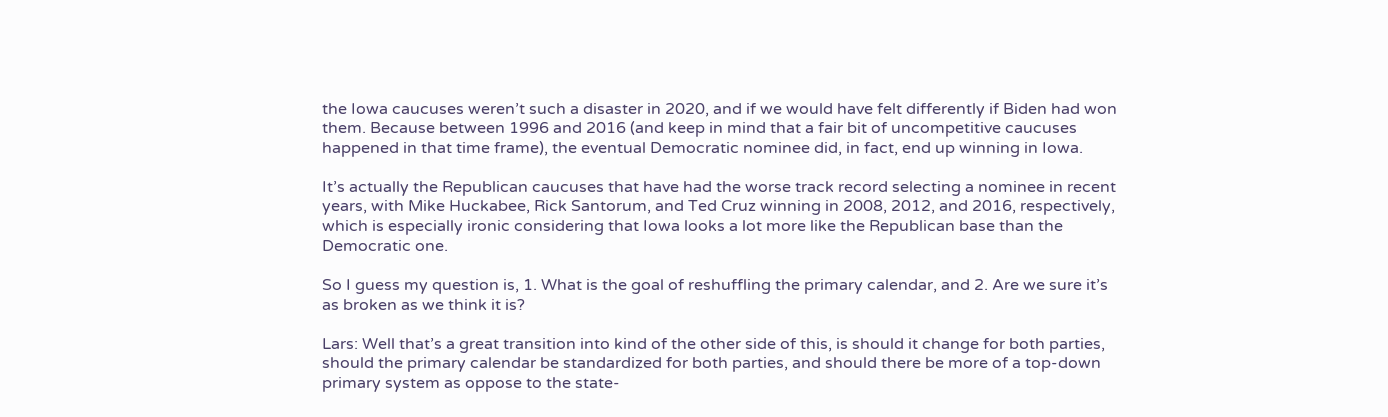the Iowa caucuses weren’t such a disaster in 2020, and if we would have felt differently if Biden had won them. Because between 1996 and 2016 (and keep in mind that a fair bit of uncompetitive caucuses happened in that time frame), the eventual Democratic nominee did, in fact, end up winning in Iowa.

It’s actually the Republican caucuses that have had the worse track record selecting a nominee in recent years, with Mike Huckabee, Rick Santorum, and Ted Cruz winning in 2008, 2012, and 2016, respectively, which is especially ironic considering that Iowa looks a lot more like the Republican base than the Democratic one.

So I guess my question is, 1. What is the goal of reshuffling the primary calendar, and 2. Are we sure it’s as broken as we think it is?

Lars: Well that’s a great transition into kind of the other side of this, is should it change for both parties, should the primary calendar be standardized for both parties, and should there be more of a top-down primary system as oppose to the state-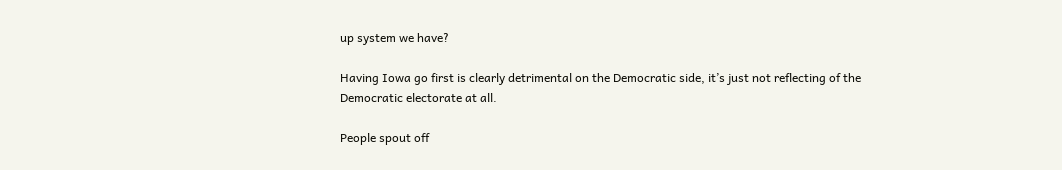up system we have?

Having Iowa go first is clearly detrimental on the Democratic side, it’s just not reflecting of the Democratic electorate at all.

People spout off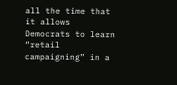all the time that it allows Democrats to learn “retail campaigning” in a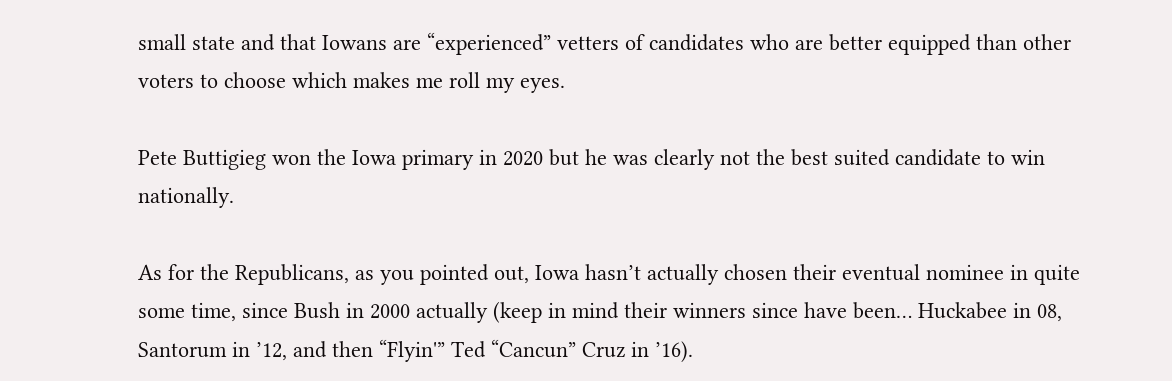small state and that Iowans are “experienced” vetters of candidates who are better equipped than other voters to choose which makes me roll my eyes.

Pete Buttigieg won the Iowa primary in 2020 but he was clearly not the best suited candidate to win nationally.

As for the Republicans, as you pointed out, Iowa hasn’t actually chosen their eventual nominee in quite some time, since Bush in 2000 actually (keep in mind their winners since have been… Huckabee in 08, Santorum in ’12, and then “Flyin'” Ted “Cancun” Cruz in ’16).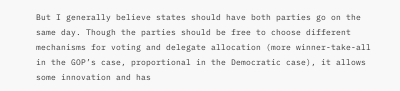But I generally believe states should have both parties go on the same day. Though the parties should be free to choose different mechanisms for voting and delegate allocation (more winner-take-all in the GOP’s case, proportional in the Democratic case), it allows some innovation and has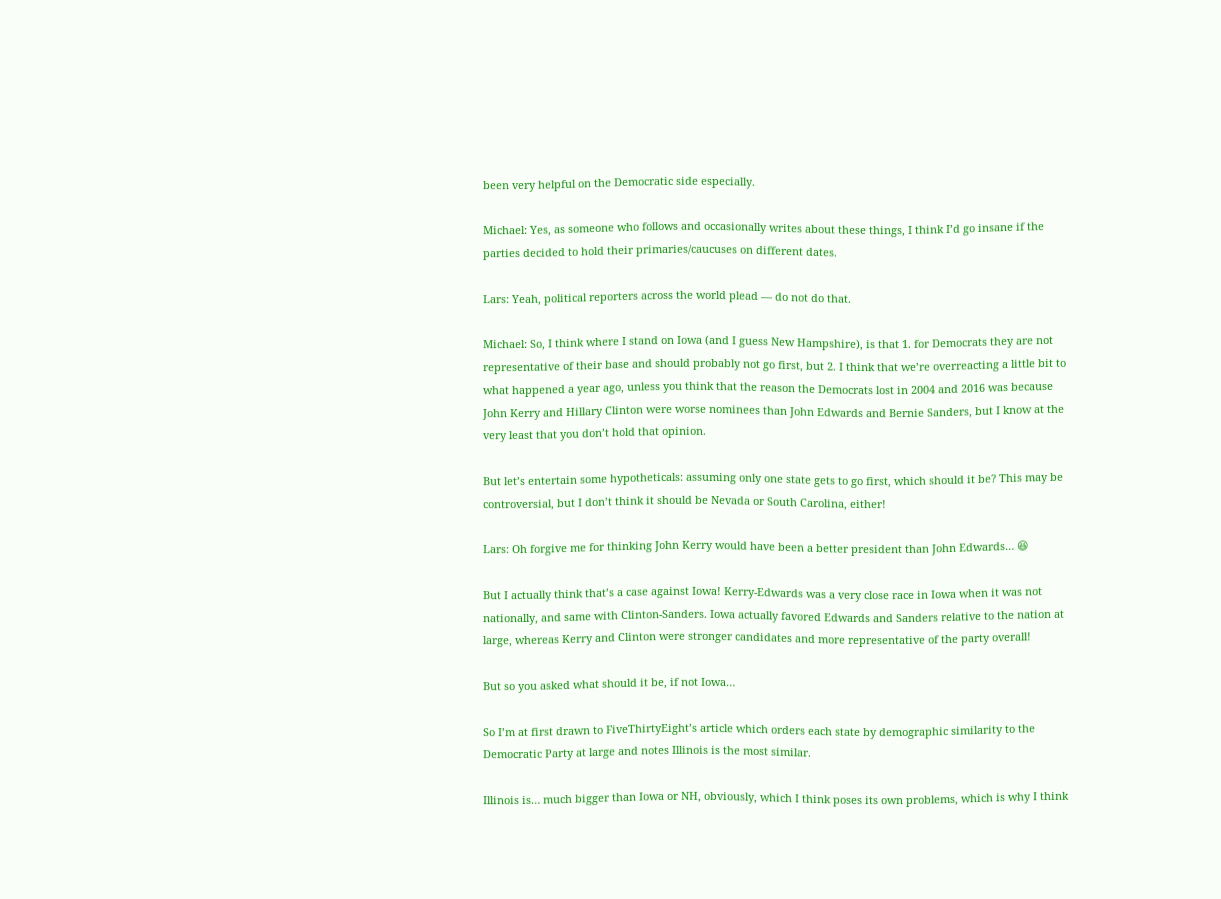been very helpful on the Democratic side especially.

Michael: Yes, as someone who follows and occasionally writes about these things, I think I’d go insane if the parties decided to hold their primaries/caucuses on different dates.

Lars: Yeah, political reporters across the world plead — do not do that.

Michael: So, I think where I stand on Iowa (and I guess New Hampshire), is that 1. for Democrats they are not representative of their base and should probably not go first, but 2. I think that we’re overreacting a little bit to what happened a year ago, unless you think that the reason the Democrats lost in 2004 and 2016 was because John Kerry and Hillary Clinton were worse nominees than John Edwards and Bernie Sanders, but I know at the very least that you don’t hold that opinion.

But let’s entertain some hypotheticals: assuming only one state gets to go first, which should it be? This may be controversial, but I don’t think it should be Nevada or South Carolina, either!

Lars: Oh forgive me for thinking John Kerry would have been a better president than John Edwards… 😆

But I actually think that’s a case against Iowa! Kerry-Edwards was a very close race in Iowa when it was not nationally, and same with Clinton-Sanders. Iowa actually favored Edwards and Sanders relative to the nation at large, whereas Kerry and Clinton were stronger candidates and more representative of the party overall!

But so you asked what should it be, if not Iowa…

So I’m at first drawn to FiveThirtyEight’s article which orders each state by demographic similarity to the Democratic Party at large and notes Illinois is the most similar.

Illinois is… much bigger than Iowa or NH, obviously, which I think poses its own problems, which is why I think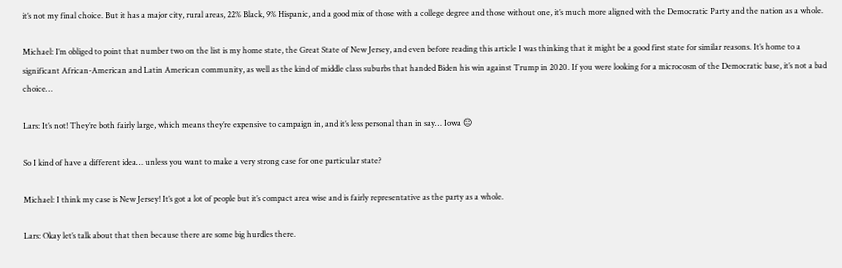it’s not my final choice. But it has a major city, rural areas, 22% Black, 9% Hispanic, and a good mix of those with a college degree and those without one, it’s much more aligned with the Democratic Party and the nation as a whole.

Michael: I’m obliged to point that number two on the list is my home state, the Great State of New Jersey, and even before reading this article I was thinking that it might be a good first state for similar reasons. It’s home to a significant African-American and Latin American community, as well as the kind of middle class suburbs that handed Biden his win against Trump in 2020. If you were looking for a microcosm of the Democratic base, it’s not a bad choice…

Lars: It’s not! They’re both fairly large, which means they’re expensive to campaign in, and it’s less personal than in say… Iowa 😑

So I kind of have a different idea… unless you want to make a very strong case for one particular state?

Michael: I think my case is New Jersey! It’s got a lot of people but it’s compact area wise and is fairly representative as the party as a whole.

Lars: Okay let’s talk about that then because there are some big hurdles there.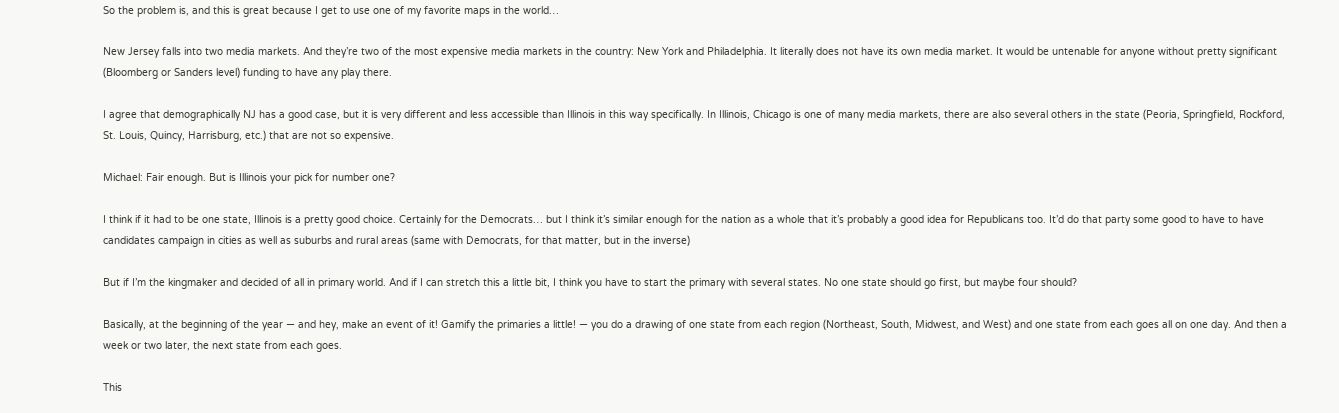So the problem is, and this is great because I get to use one of my favorite maps in the world…

New Jersey falls into two media markets. And they’re two of the most expensive media markets in the country: New York and Philadelphia. It literally does not have its own media market. It would be untenable for anyone without pretty significant (Bloomberg or Sanders level) funding to have any play there.

I agree that demographically NJ has a good case, but it is very different and less accessible than Illinois in this way specifically. In Illinois, Chicago is one of many media markets, there are also several others in the state (Peoria, Springfield, Rockford, St. Louis, Quincy, Harrisburg, etc.) that are not so expensive.

Michael: Fair enough. But is Illinois your pick for number one?

I think if it had to be one state, Illinois is a pretty good choice. Certainly for the Democrats… but I think it’s similar enough for the nation as a whole that it’s probably a good idea for Republicans too. It’d do that party some good to have to have candidates campaign in cities as well as suburbs and rural areas (same with Democrats, for that matter, but in the inverse)

But if I’m the kingmaker and decided of all in primary world. And if I can stretch this a little bit, I think you have to start the primary with several states. No one state should go first, but maybe four should?

Basically, at the beginning of the year — and hey, make an event of it! Gamify the primaries a little! — you do a drawing of one state from each region (Northeast, South, Midwest, and West) and one state from each goes all on one day. And then a week or two later, the next state from each goes.

This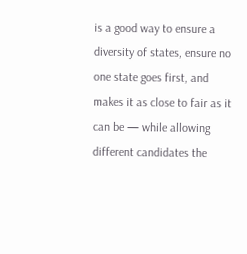is a good way to ensure a diversity of states, ensure no one state goes first, and makes it as close to fair as it can be — while allowing different candidates the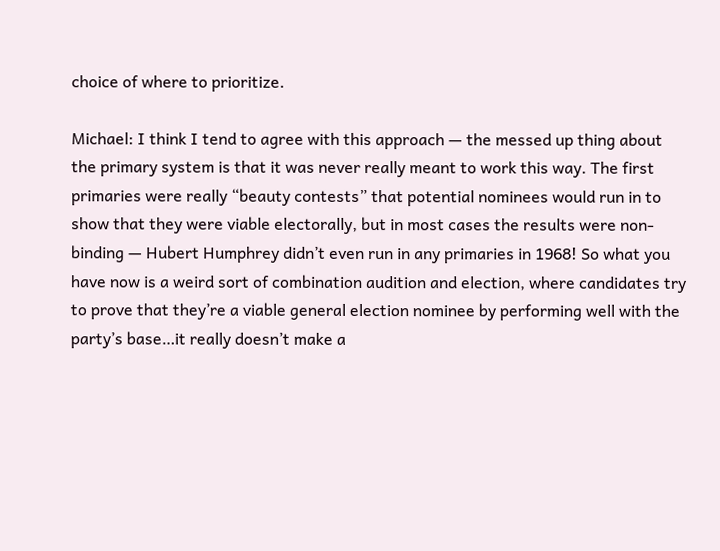choice of where to prioritize.

Michael: I think I tend to agree with this approach — the messed up thing about the primary system is that it was never really meant to work this way. The first primaries were really “beauty contests” that potential nominees would run in to show that they were viable electorally, but in most cases the results were non-binding — Hubert Humphrey didn’t even run in any primaries in 1968! So what you have now is a weird sort of combination audition and election, where candidates try to prove that they’re a viable general election nominee by performing well with the party’s base…it really doesn’t make a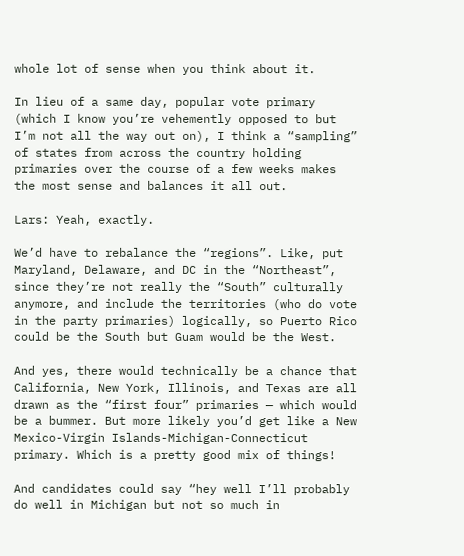whole lot of sense when you think about it.

In lieu of a same day, popular vote primary (which I know you’re vehemently opposed to but I’m not all the way out on), I think a “sampling” of states from across the country holding primaries over the course of a few weeks makes the most sense and balances it all out.

Lars: Yeah, exactly.

We’d have to rebalance the “regions”. Like, put Maryland, Delaware, and DC in the “Northeast”, since they’re not really the “South” culturally anymore, and include the territories (who do vote in the party primaries) logically, so Puerto Rico could be the South but Guam would be the West.

And yes, there would technically be a chance that California, New York, Illinois, and Texas are all drawn as the “first four” primaries — which would be a bummer. But more likely you’d get like a New Mexico-Virgin Islands-Michigan-Connecticut primary. Which is a pretty good mix of things!

And candidates could say “hey well I’ll probably do well in Michigan but not so much in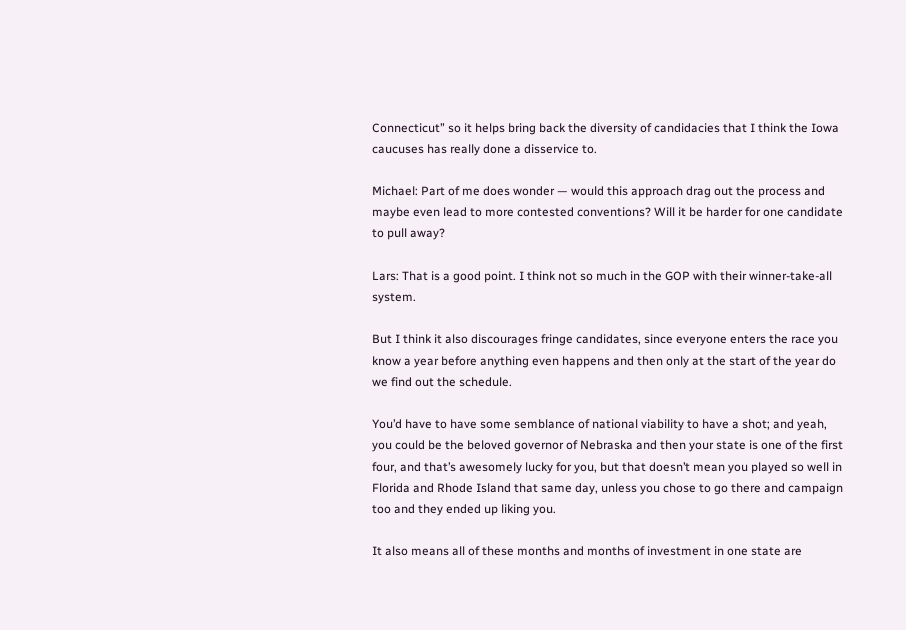Connecticut” so it helps bring back the diversity of candidacies that I think the Iowa caucuses has really done a disservice to.

Michael: Part of me does wonder — would this approach drag out the process and maybe even lead to more contested conventions? Will it be harder for one candidate to pull away?

Lars: That is a good point. I think not so much in the GOP with their winner-take-all system.

But I think it also discourages fringe candidates, since everyone enters the race you know a year before anything even happens and then only at the start of the year do we find out the schedule.

You’d have to have some semblance of national viability to have a shot; and yeah, you could be the beloved governor of Nebraska and then your state is one of the first four, and that’s awesomely lucky for you, but that doesn’t mean you played so well in Florida and Rhode Island that same day, unless you chose to go there and campaign too and they ended up liking you.

It also means all of these months and months of investment in one state are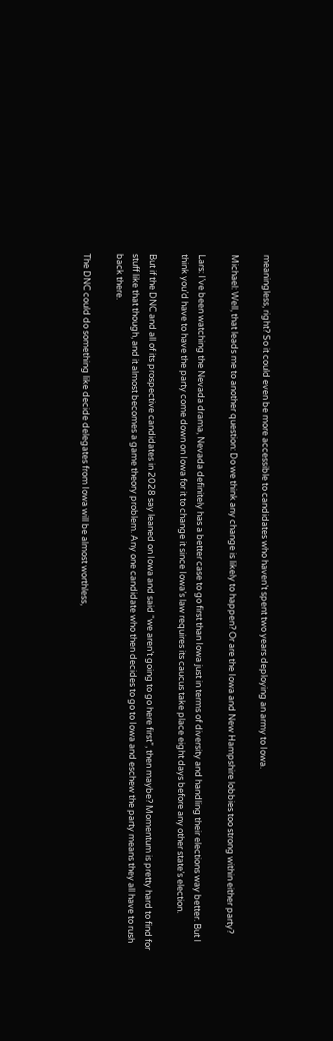meaningless, right? So it could even be more accessible to candidates who haven’t spent two years deploying an army to Iowa.

Michael: Well, that leads me to another question: Do we think any change is likely to happen? Or are the Iowa and New Hampshire lobbies too strong within either party?

Lars: I’ve been watching the Nevada drama, Nevada definitely has a better case to go first than Iowa just in terms of diversity and handling their elections way better. But I think you’d have to have the party come down on Iowa for it to change it since Iowa’s law requires its caucus take place eight days before any other state’s election.

But if the DNC and all of its prospective candidates in 2028 say leaned on Iowa and said “we aren’t going to go here first”, then maybe? Momentum is pretty hard to find for stuff like that though, and it almost becomes a game theory problem. Any one candidate who then decides to go to Iowa and eschew the party means they all have to rush back there.

The DNC could do something like decide delegates from Iowa will be almost worthless,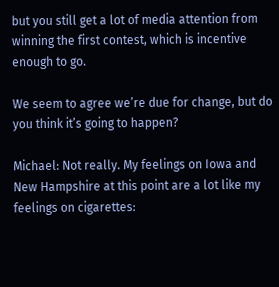but you still get a lot of media attention from winning the first contest, which is incentive enough to go.

We seem to agree we’re due for change, but do you think it’s going to happen?

Michael: Not really. My feelings on Iowa and New Hampshire at this point are a lot like my feelings on cigarettes: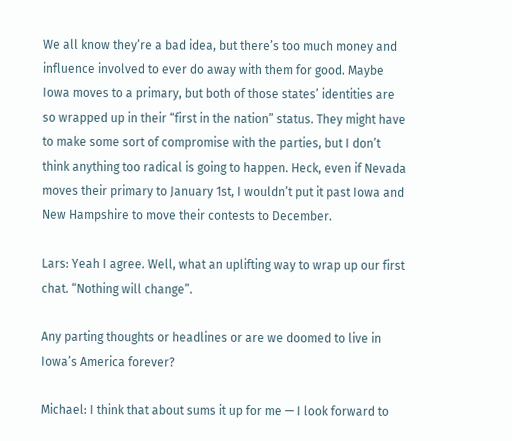We all know they’re a bad idea, but there’s too much money and influence involved to ever do away with them for good. Maybe Iowa moves to a primary, but both of those states’ identities are so wrapped up in their “first in the nation” status. They might have to make some sort of compromise with the parties, but I don’t think anything too radical is going to happen. Heck, even if Nevada moves their primary to January 1st, I wouldn’t put it past Iowa and New Hampshire to move their contests to December.

Lars: Yeah I agree. Well, what an uplifting way to wrap up our first chat. “Nothing will change”.

Any parting thoughts or headlines or are we doomed to live in Iowa’s America forever?

Michael: I think that about sums it up for me — I look forward to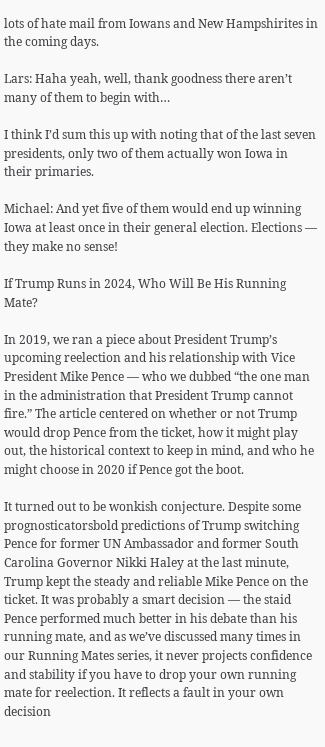lots of hate mail from Iowans and New Hampshirites in the coming days.

Lars: Haha yeah, well, thank goodness there aren’t many of them to begin with…

I think I’d sum this up with noting that of the last seven presidents, only two of them actually won Iowa in their primaries.

Michael: And yet five of them would end up winning Iowa at least once in their general election. Elections — they make no sense!

If Trump Runs in 2024, Who Will Be His Running Mate?

In 2019, we ran a piece about President Trump’s upcoming reelection and his relationship with Vice President Mike Pence — who we dubbed “the one man in the administration that President Trump cannot fire.” The article centered on whether or not Trump would drop Pence from the ticket, how it might play out, the historical context to keep in mind, and who he might choose in 2020 if Pence got the boot.

It turned out to be wonkish conjecture. Despite some prognosticatorsbold predictions of Trump switching Pence for former UN Ambassador and former South Carolina Governor Nikki Haley at the last minute, Trump kept the steady and reliable Mike Pence on the ticket. It was probably a smart decision — the staid Pence performed much better in his debate than his running mate, and as we’ve discussed many times in our Running Mates series, it never projects confidence and stability if you have to drop your own running mate for reelection. It reflects a fault in your own decision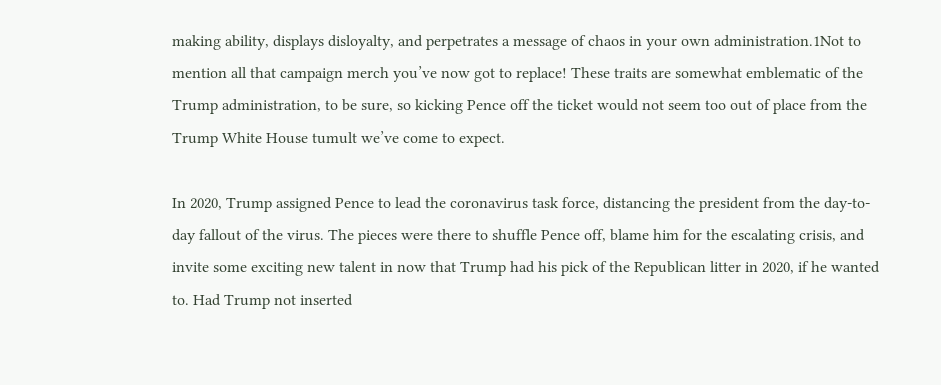making ability, displays disloyalty, and perpetrates a message of chaos in your own administration.1Not to mention all that campaign merch you’ve now got to replace! These traits are somewhat emblematic of the Trump administration, to be sure, so kicking Pence off the ticket would not seem too out of place from the Trump White House tumult we’ve come to expect.

In 2020, Trump assigned Pence to lead the coronavirus task force, distancing the president from the day-to-day fallout of the virus. The pieces were there to shuffle Pence off, blame him for the escalating crisis, and invite some exciting new talent in now that Trump had his pick of the Republican litter in 2020, if he wanted to. Had Trump not inserted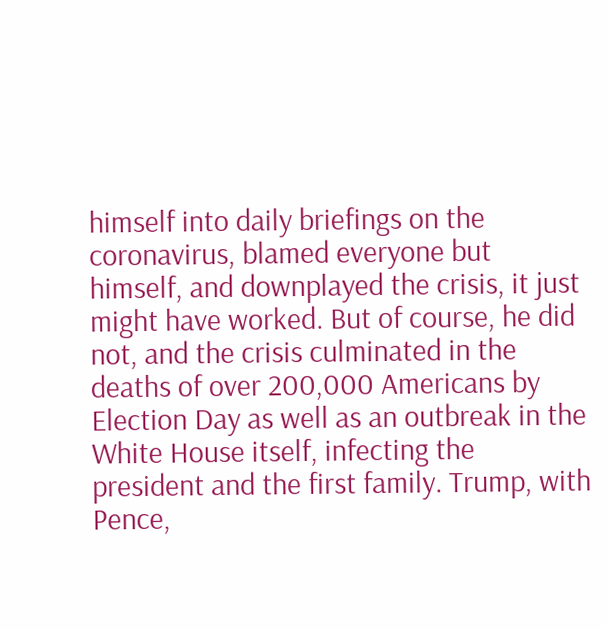himself into daily briefings on the coronavirus, blamed everyone but himself, and downplayed the crisis, it just might have worked. But of course, he did not, and the crisis culminated in the deaths of over 200,000 Americans by Election Day as well as an outbreak in the White House itself, infecting the president and the first family. Trump, with Pence,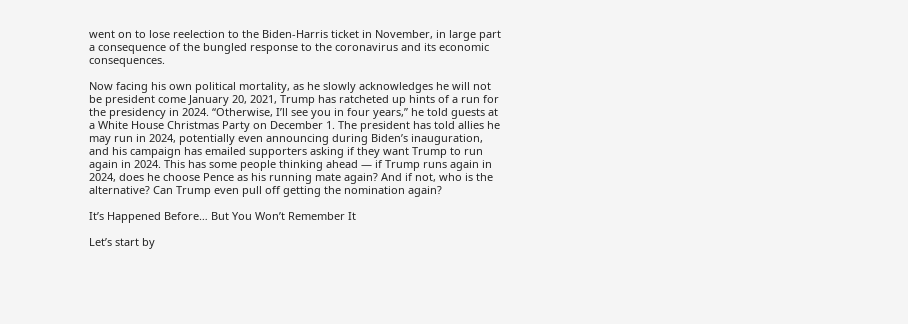went on to lose reelection to the Biden-Harris ticket in November, in large part a consequence of the bungled response to the coronavirus and its economic consequences.

Now facing his own political mortality, as he slowly acknowledges he will not be president come January 20, 2021, Trump has ratcheted up hints of a run for the presidency in 2024. “Otherwise, I’ll see you in four years,” he told guests at a White House Christmas Party on December 1. The president has told allies he may run in 2024, potentially even announcing during Biden’s inauguration, and his campaign has emailed supporters asking if they want Trump to run again in 2024. This has some people thinking ahead — if Trump runs again in 2024, does he choose Pence as his running mate again? And if not, who is the alternative? Can Trump even pull off getting the nomination again?

It’s Happened Before… But You Won’t Remember It

Let’s start by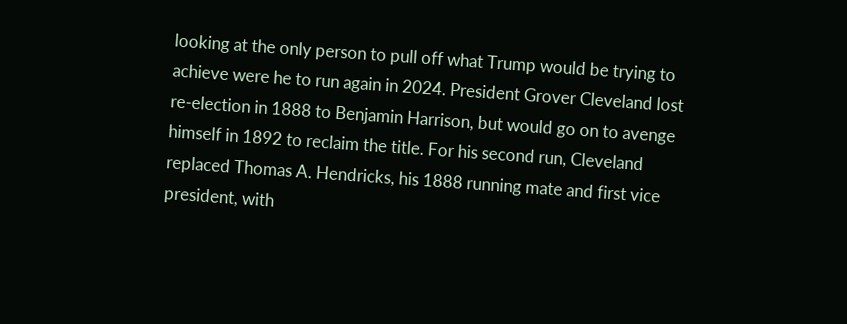looking at the only person to pull off what Trump would be trying to achieve were he to run again in 2024. President Grover Cleveland lost re-election in 1888 to Benjamin Harrison, but would go on to avenge himself in 1892 to reclaim the title. For his second run, Cleveland replaced Thomas A. Hendricks, his 1888 running mate and first vice president, with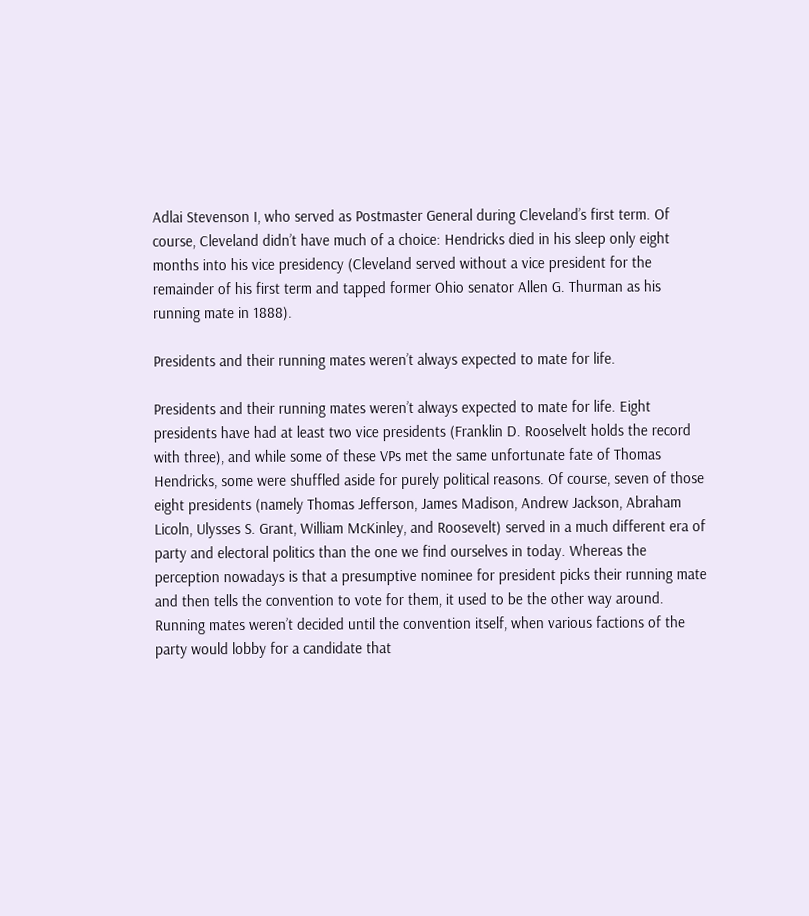Adlai Stevenson I, who served as Postmaster General during Cleveland’s first term. Of course, Cleveland didn’t have much of a choice: Hendricks died in his sleep only eight months into his vice presidency (Cleveland served without a vice president for the remainder of his first term and tapped former Ohio senator Allen G. Thurman as his running mate in 1888).

Presidents and their running mates weren’t always expected to mate for life.

Presidents and their running mates weren’t always expected to mate for life. Eight presidents have had at least two vice presidents (Franklin D. Rooselvelt holds the record with three), and while some of these VPs met the same unfortunate fate of Thomas Hendricks, some were shuffled aside for purely political reasons. Of course, seven of those eight presidents (namely Thomas Jefferson, James Madison, Andrew Jackson, Abraham Licoln, Ulysses S. Grant, William McKinley, and Roosevelt) served in a much different era of party and electoral politics than the one we find ourselves in today. Whereas the perception nowadays is that a presumptive nominee for president picks their running mate and then tells the convention to vote for them, it used to be the other way around. Running mates weren’t decided until the convention itself, when various factions of the party would lobby for a candidate that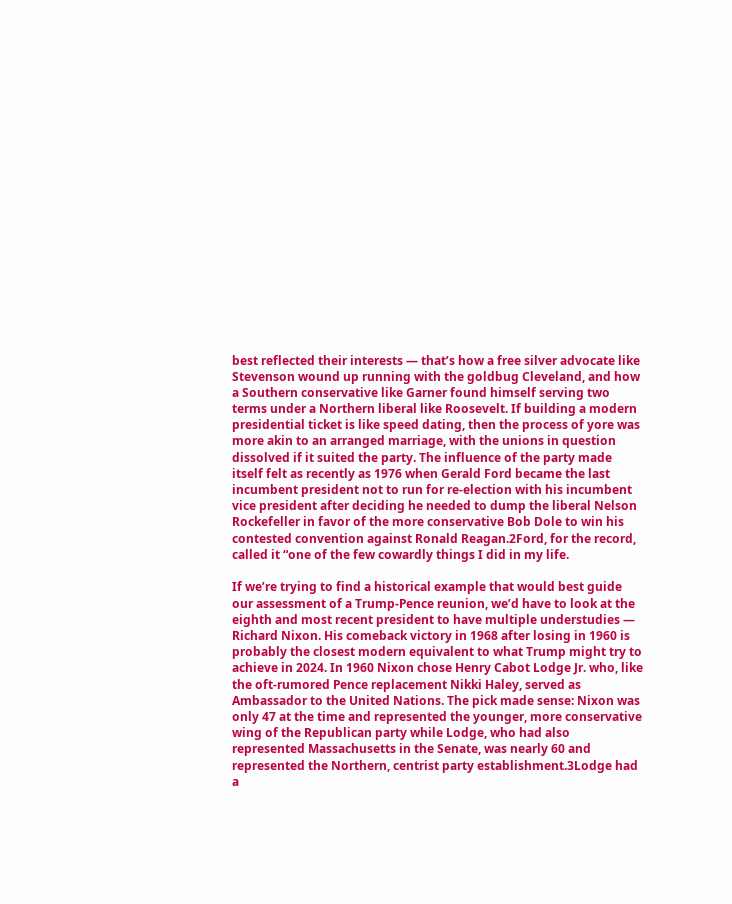best reflected their interests — that’s how a free silver advocate like Stevenson wound up running with the goldbug Cleveland, and how a Southern conservative like Garner found himself serving two terms under a Northern liberal like Roosevelt. If building a modern presidential ticket is like speed dating, then the process of yore was more akin to an arranged marriage, with the unions in question dissolved if it suited the party. The influence of the party made itself felt as recently as 1976 when Gerald Ford became the last incumbent president not to run for re-election with his incumbent vice president after deciding he needed to dump the liberal Nelson Rockefeller in favor of the more conservative Bob Dole to win his contested convention against Ronald Reagan.2Ford, for the record, called it “one of the few cowardly things I did in my life.

If we’re trying to find a historical example that would best guide our assessment of a Trump-Pence reunion, we’d have to look at the eighth and most recent president to have multiple understudies — Richard Nixon. His comeback victory in 1968 after losing in 1960 is probably the closest modern equivalent to what Trump might try to achieve in 2024. In 1960 Nixon chose Henry Cabot Lodge Jr. who, like the oft-rumored Pence replacement Nikki Haley, served as Ambassador to the United Nations. The pick made sense: Nixon was only 47 at the time and represented the younger, more conservative wing of the Republican party while Lodge, who had also represented Massachusetts in the Senate, was nearly 60 and represented the Northern, centrist party establishment.3Lodge had a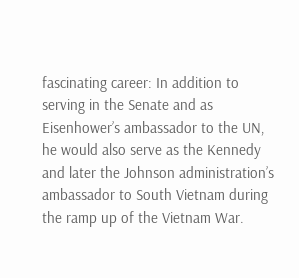fascinating career: In addition to serving in the Senate and as Eisenhower’s ambassador to the UN, he would also serve as the Kennedy and later the Johnson administration’s ambassador to South Vietnam during the ramp up of the Vietnam War.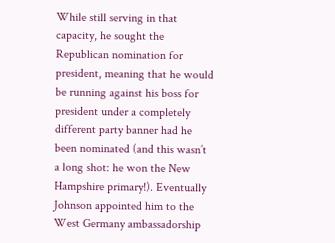While still serving in that capacity, he sought the Republican nomination for president, meaning that he would be running against his boss for president under a completely different party banner had he been nominated (and this wasn’t a long shot: he won the New Hampshire primary!). Eventually Johnson appointed him to the West Germany ambassadorship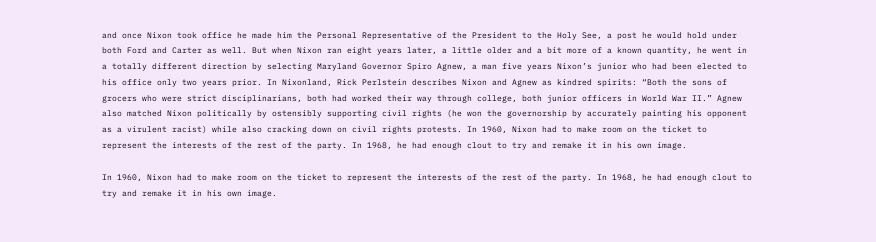and once Nixon took office he made him the Personal Representative of the President to the Holy See, a post he would hold under both Ford and Carter as well. But when Nixon ran eight years later, a little older and a bit more of a known quantity, he went in a totally different direction by selecting Maryland Governor Spiro Agnew, a man five years Nixon’s junior who had been elected to his office only two years prior. In Nixonland, Rick Perlstein describes Nixon and Agnew as kindred spirits: “Both the sons of grocers who were strict disciplinarians, both had worked their way through college, both junior officers in World War II.” Agnew also matched Nixon politically by ostensibly supporting civil rights (he won the governorship by accurately painting his opponent as a virulent racist) while also cracking down on civil rights protests. In 1960, Nixon had to make room on the ticket to represent the interests of the rest of the party. In 1968, he had enough clout to try and remake it in his own image.

In 1960, Nixon had to make room on the ticket to represent the interests of the rest of the party. In 1968, he had enough clout to try and remake it in his own image.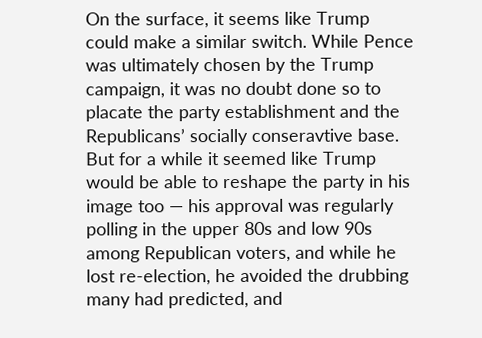On the surface, it seems like Trump could make a similar switch. While Pence was ultimately chosen by the Trump campaign, it was no doubt done so to placate the party establishment and the Republicans’ socially conseravtive base. But for a while it seemed like Trump would be able to reshape the party in his image too — his approval was regularly polling in the upper 80s and low 90s among Republican voters, and while he lost re-election, he avoided the drubbing many had predicted, and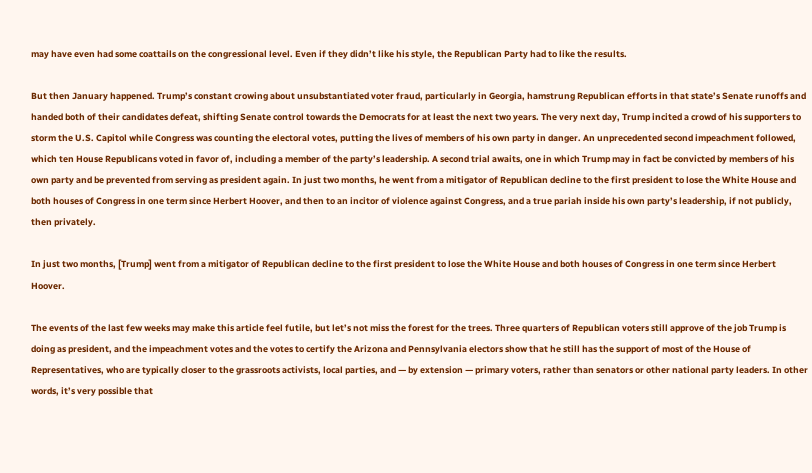may have even had some coattails on the congressional level. Even if they didn’t like his style, the Republican Party had to like the results.

But then January happened. Trump’s constant crowing about unsubstantiated voter fraud, particularly in Georgia, hamstrung Republican efforts in that state’s Senate runoffs and handed both of their candidates defeat, shifting Senate control towards the Democrats for at least the next two years. The very next day, Trump incited a crowd of his supporters to storm the U.S. Capitol while Congress was counting the electoral votes, putting the lives of members of his own party in danger. An unprecedented second impeachment followed, which ten House Republicans voted in favor of, including a member of the party’s leadership. A second trial awaits, one in which Trump may in fact be convicted by members of his own party and be prevented from serving as president again. In just two months, he went from a mitigator of Republican decline to the first president to lose the White House and both houses of Congress in one term since Herbert Hoover, and then to an incitor of violence against Congress, and a true pariah inside his own party’s leadership, if not publicly, then privately.

In just two months, [Trump] went from a mitigator of Republican decline to the first president to lose the White House and both houses of Congress in one term since Herbert Hoover.

The events of the last few weeks may make this article feel futile, but let’s not miss the forest for the trees. Three quarters of Republican voters still approve of the job Trump is doing as president, and the impeachment votes and the votes to certify the Arizona and Pennsylvania electors show that he still has the support of most of the House of Representatives, who are typically closer to the grassroots activists, local parties, and — by extension — primary voters, rather than senators or other national party leaders. In other words, it’s very possible that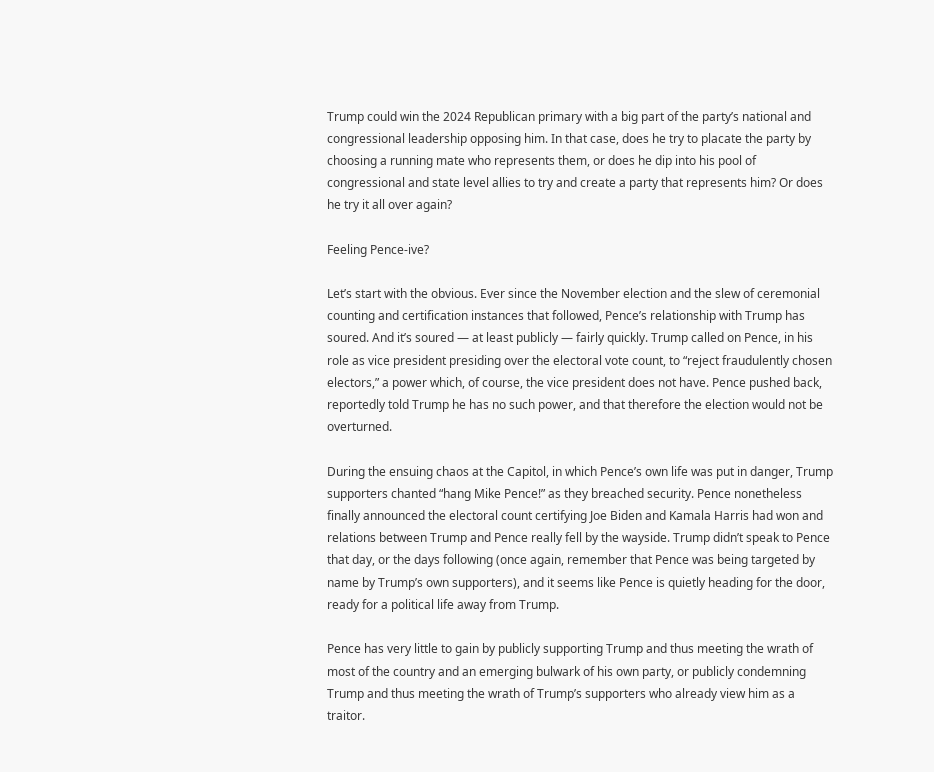Trump could win the 2024 Republican primary with a big part of the party’s national and congressional leadership opposing him. In that case, does he try to placate the party by choosing a running mate who represents them, or does he dip into his pool of congressional and state level allies to try and create a party that represents him? Or does he try it all over again?

Feeling Pence-ive?

Let’s start with the obvious. Ever since the November election and the slew of ceremonial counting and certification instances that followed, Pence’s relationship with Trump has soured. And it’s soured — at least publicly — fairly quickly. Trump called on Pence, in his role as vice president presiding over the electoral vote count, to “reject fraudulently chosen electors,” a power which, of course, the vice president does not have. Pence pushed back, reportedly told Trump he has no such power, and that therefore the election would not be overturned.

During the ensuing chaos at the Capitol, in which Pence’s own life was put in danger, Trump supporters chanted “hang Mike Pence!” as they breached security. Pence nonetheless finally announced the electoral count certifying Joe Biden and Kamala Harris had won and relations between Trump and Pence really fell by the wayside. Trump didn’t speak to Pence that day, or the days following (once again, remember that Pence was being targeted by name by Trump’s own supporters), and it seems like Pence is quietly heading for the door, ready for a political life away from Trump.

Pence has very little to gain by publicly supporting Trump and thus meeting the wrath of most of the country and an emerging bulwark of his own party, or publicly condemning Trump and thus meeting the wrath of Trump’s supporters who already view him as a traitor.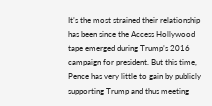It’s the most strained their relationship has been since the Access Hollywood tape emerged during Trump’s 2016 campaign for president. But this time, Pence has very little to gain by publicly supporting Trump and thus meeting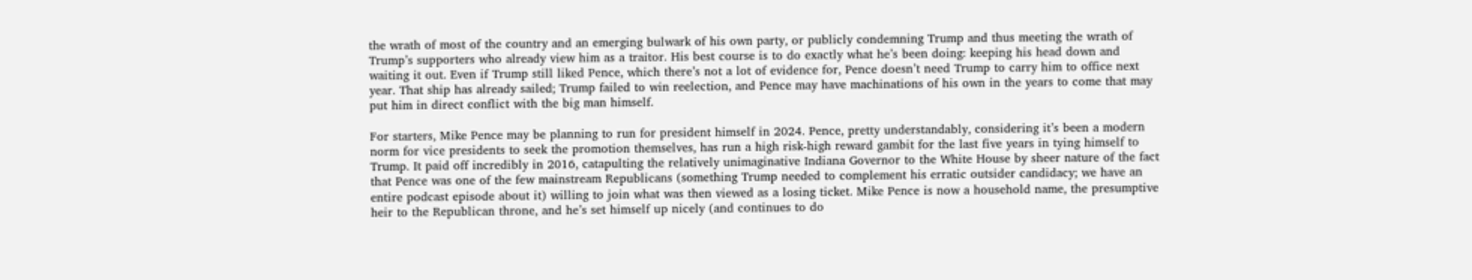the wrath of most of the country and an emerging bulwark of his own party, or publicly condemning Trump and thus meeting the wrath of Trump’s supporters who already view him as a traitor. His best course is to do exactly what he’s been doing: keeping his head down and waiting it out. Even if Trump still liked Pence, which there’s not a lot of evidence for, Pence doesn’t need Trump to carry him to office next year. That ship has already sailed; Trump failed to win reelection, and Pence may have machinations of his own in the years to come that may put him in direct conflict with the big man himself.

For starters, Mike Pence may be planning to run for president himself in 2024. Pence, pretty understandably, considering it’s been a modern norm for vice presidents to seek the promotion themselves, has run a high risk-high reward gambit for the last five years in tying himself to Trump. It paid off incredibly in 2016, catapulting the relatively unimaginative Indiana Governor to the White House by sheer nature of the fact that Pence was one of the few mainstream Republicans (something Trump needed to complement his erratic outsider candidacy; we have an entire podcast episode about it) willing to join what was then viewed as a losing ticket. Mike Pence is now a household name, the presumptive heir to the Republican throne, and he’s set himself up nicely (and continues to do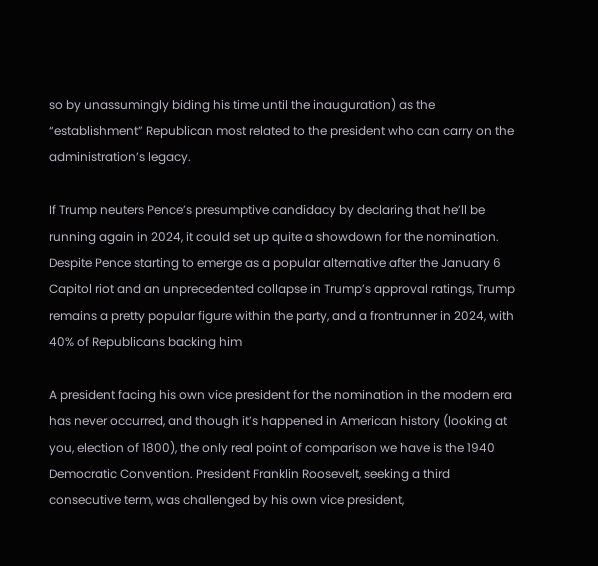so by unassumingly biding his time until the inauguration) as the “establishment” Republican most related to the president who can carry on the administration’s legacy.

If Trump neuters Pence’s presumptive candidacy by declaring that he’ll be running again in 2024, it could set up quite a showdown for the nomination. Despite Pence starting to emerge as a popular alternative after the January 6 Capitol riot and an unprecedented collapse in Trump’s approval ratings, Trump remains a pretty popular figure within the party, and a frontrunner in 2024, with 40% of Republicans backing him

A president facing his own vice president for the nomination in the modern era has never occurred, and though it’s happened in American history (looking at you, election of 1800), the only real point of comparison we have is the 1940 Democratic Convention. President Franklin Roosevelt, seeking a third consecutive term, was challenged by his own vice president,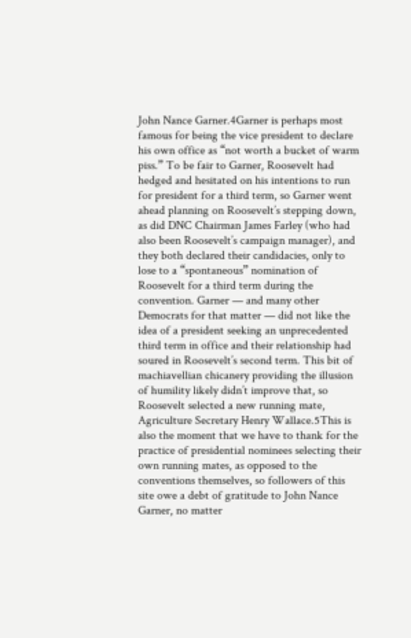John Nance Garner.4Garner is perhaps most famous for being the vice president to declare his own office as “not worth a bucket of warm piss.” To be fair to Garner, Roosevelt had hedged and hesitated on his intentions to run for president for a third term, so Garner went ahead planning on Roosevelt’s stepping down, as did DNC Chairman James Farley (who had also been Roosevelt’s campaign manager), and they both declared their candidacies, only to lose to a “spontaneous” nomination of Roosevelt for a third term during the convention. Garner — and many other Democrats for that matter — did not like the idea of a president seeking an unprecedented third term in office and their relationship had soured in Roosevelt’s second term. This bit of machiavellian chicanery providing the illusion of humility likely didn’t improve that, so Roosevelt selected a new running mate, Agriculture Secretary Henry Wallace.5This is also the moment that we have to thank for the practice of presidential nominees selecting their own running mates, as opposed to the conventions themselves, so followers of this site owe a debt of gratitude to John Nance Garner, no matter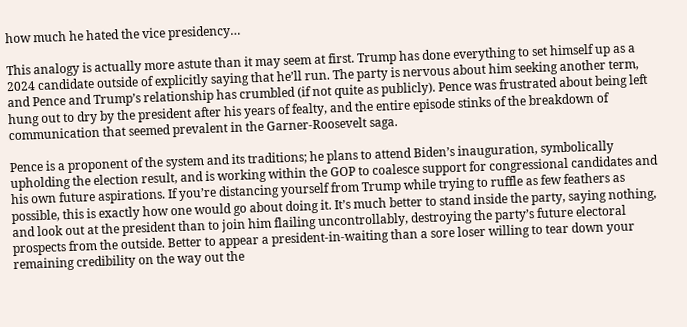how much he hated the vice presidency…

This analogy is actually more astute than it may seem at first. Trump has done everything to set himself up as a 2024 candidate outside of explicitly saying that he’ll run. The party is nervous about him seeking another term, and Pence and Trump’s relationship has crumbled (if not quite as publicly). Pence was frustrated about being left hung out to dry by the president after his years of fealty, and the entire episode stinks of the breakdown of communication that seemed prevalent in the Garner-Roosevelt saga.

Pence is a proponent of the system and its traditions; he plans to attend Biden’s inauguration, symbolically upholding the election result, and is working within the GOP to coalesce support for congressional candidates and his own future aspirations. If you’re distancing yourself from Trump while trying to ruffle as few feathers as possible, this is exactly how one would go about doing it. It’s much better to stand inside the party, saying nothing, and look out at the president than to join him flailing uncontrollably, destroying the party’s future electoral prospects from the outside. Better to appear a president-in-waiting than a sore loser willing to tear down your remaining credibility on the way out the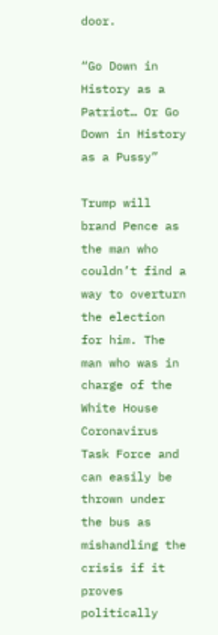door.

“Go Down in History as a Patriot… Or Go Down in History as a Pussy”

Trump will brand Pence as the man who couldn’t find a way to overturn the election for him. The man who was in charge of the White House Coronavirus Task Force and can easily be thrown under the bus as mishandling the crisis if it proves politically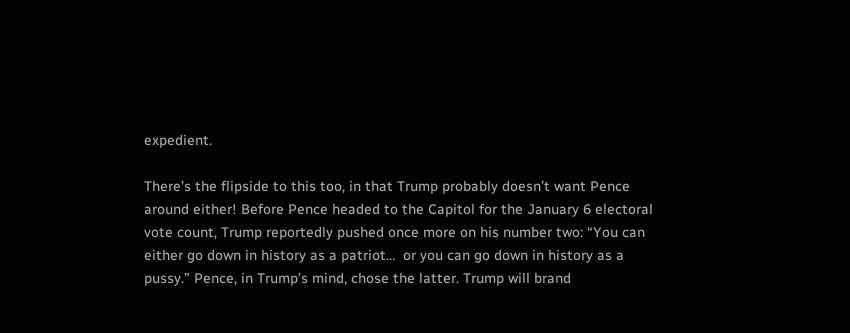expedient.

There’s the flipside to this too, in that Trump probably doesn’t want Pence around either! Before Pence headed to the Capitol for the January 6 electoral vote count, Trump reportedly pushed once more on his number two: “You can either go down in history as a patriot…  or you can go down in history as a pussy.” Pence, in Trump’s mind, chose the latter. Trump will brand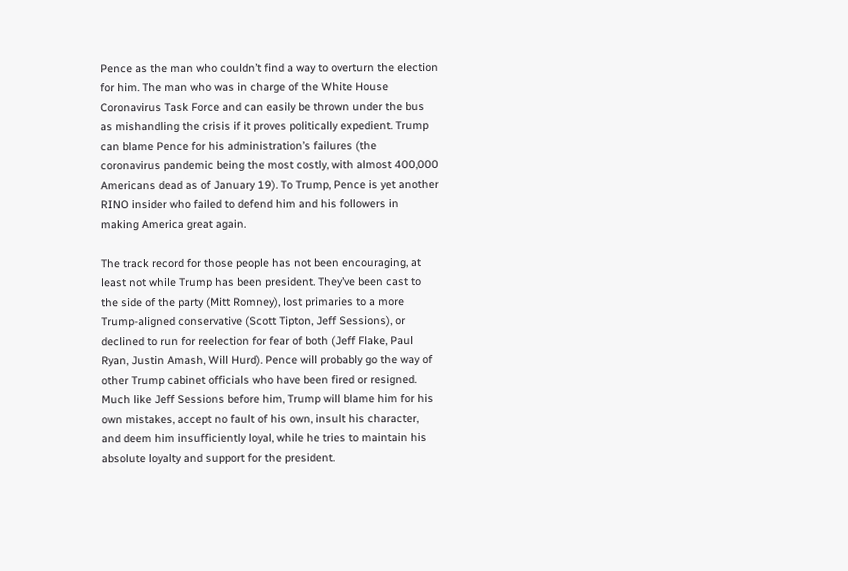Pence as the man who couldn’t find a way to overturn the election for him. The man who was in charge of the White House Coronavirus Task Force and can easily be thrown under the bus as mishandling the crisis if it proves politically expedient. Trump can blame Pence for his administration’s failures (the coronavirus pandemic being the most costly, with almost 400,000 Americans dead as of January 19). To Trump, Pence is yet another RINO insider who failed to defend him and his followers in making America great again.

The track record for those people has not been encouraging, at least not while Trump has been president. They’ve been cast to the side of the party (Mitt Romney), lost primaries to a more Trump-aligned conservative (Scott Tipton, Jeff Sessions), or declined to run for reelection for fear of both (Jeff Flake, Paul Ryan, Justin Amash, Will Hurd). Pence will probably go the way of other Trump cabinet officials who have been fired or resigned. Much like Jeff Sessions before him, Trump will blame him for his own mistakes, accept no fault of his own, insult his character, and deem him insufficiently loyal, while he tries to maintain his absolute loyalty and support for the president.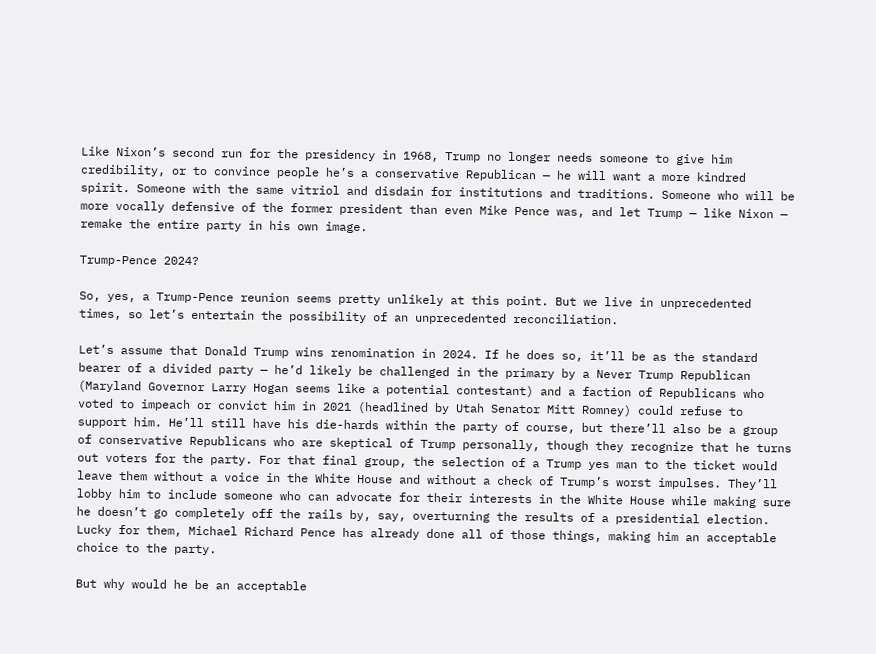Like Nixon’s second run for the presidency in 1968, Trump no longer needs someone to give him credibility, or to convince people he’s a conservative Republican — he will want a more kindred spirit. Someone with the same vitriol and disdain for institutions and traditions. Someone who will be more vocally defensive of the former president than even Mike Pence was, and let Trump — like Nixon — remake the entire party in his own image.

Trump-Pence 2024?

So, yes, a Trump-Pence reunion seems pretty unlikely at this point. But we live in unprecedented times, so let’s entertain the possibility of an unprecedented reconciliation.

Let’s assume that Donald Trump wins renomination in 2024. If he does so, it’ll be as the standard bearer of a divided party — he’d likely be challenged in the primary by a Never Trump Republican (Maryland Governor Larry Hogan seems like a potential contestant) and a faction of Republicans who voted to impeach or convict him in 2021 (headlined by Utah Senator Mitt Romney) could refuse to support him. He’ll still have his die-hards within the party of course, but there’ll also be a group of conservative Republicans who are skeptical of Trump personally, though they recognize that he turns out voters for the party. For that final group, the selection of a Trump yes man to the ticket would leave them without a voice in the White House and without a check of Trump’s worst impulses. They’ll lobby him to include someone who can advocate for their interests in the White House while making sure he doesn’t go completely off the rails by, say, overturning the results of a presidential election. Lucky for them, Michael Richard Pence has already done all of those things, making him an acceptable choice to the party.

But why would he be an acceptable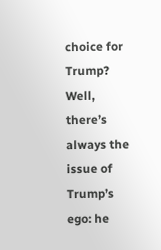choice for Trump? Well, there’s always the issue of Trump’s ego: he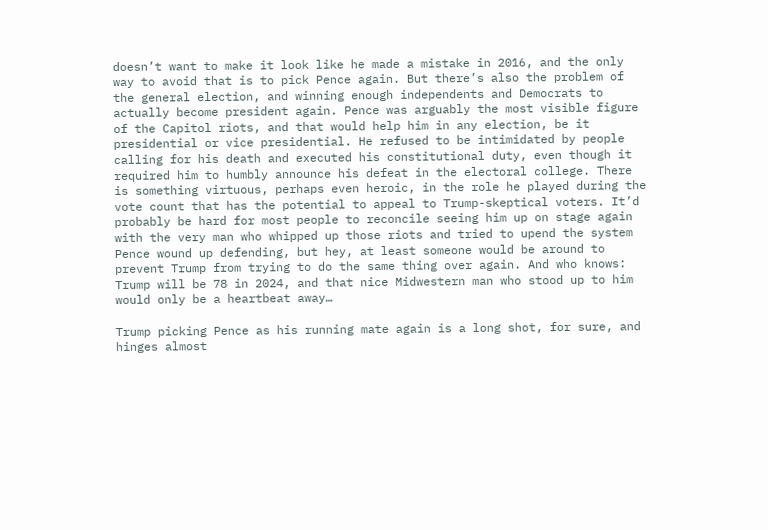doesn’t want to make it look like he made a mistake in 2016, and the only way to avoid that is to pick Pence again. But there’s also the problem of the general election, and winning enough independents and Democrats to actually become president again. Pence was arguably the most visible figure of the Capitol riots, and that would help him in any election, be it presidential or vice presidential. He refused to be intimidated by people calling for his death and executed his constitutional duty, even though it required him to humbly announce his defeat in the electoral college. There is something virtuous, perhaps even heroic, in the role he played during the vote count that has the potential to appeal to Trump-skeptical voters. It’d probably be hard for most people to reconcile seeing him up on stage again with the very man who whipped up those riots and tried to upend the system Pence wound up defending, but hey, at least someone would be around to prevent Trump from trying to do the same thing over again. And who knows: Trump will be 78 in 2024, and that nice Midwestern man who stood up to him would only be a heartbeat away…

Trump picking Pence as his running mate again is a long shot, for sure, and hinges almost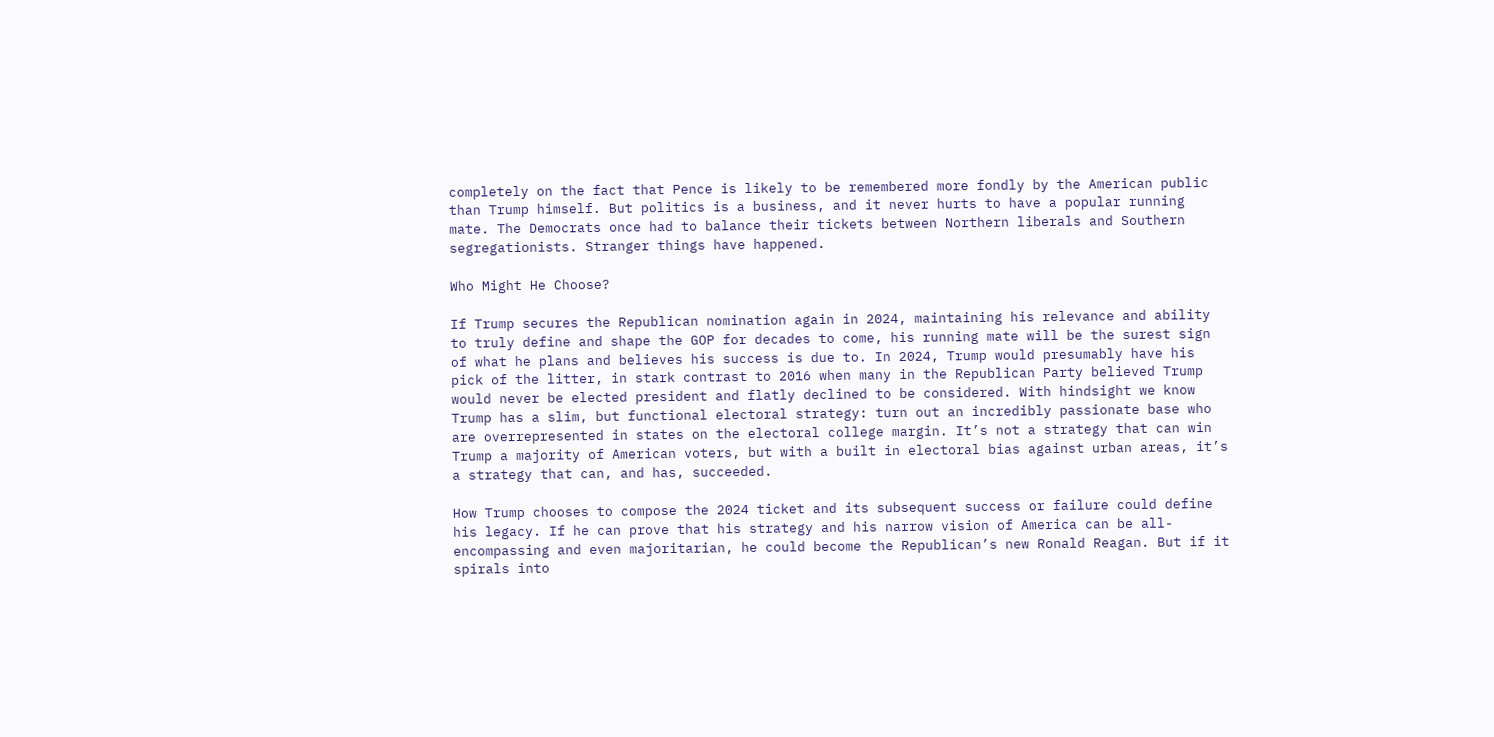completely on the fact that Pence is likely to be remembered more fondly by the American public than Trump himself. But politics is a business, and it never hurts to have a popular running mate. The Democrats once had to balance their tickets between Northern liberals and Southern segregationists. Stranger things have happened.

Who Might He Choose?

If Trump secures the Republican nomination again in 2024, maintaining his relevance and ability to truly define and shape the GOP for decades to come, his running mate will be the surest sign of what he plans and believes his success is due to. In 2024, Trump would presumably have his pick of the litter, in stark contrast to 2016 when many in the Republican Party believed Trump would never be elected president and flatly declined to be considered. With hindsight we know Trump has a slim, but functional electoral strategy: turn out an incredibly passionate base who are overrepresented in states on the electoral college margin. It’s not a strategy that can win Trump a majority of American voters, but with a built in electoral bias against urban areas, it’s a strategy that can, and has, succeeded.

How Trump chooses to compose the 2024 ticket and its subsequent success or failure could define his legacy. If he can prove that his strategy and his narrow vision of America can be all-encompassing and even majoritarian, he could become the Republican’s new Ronald Reagan. But if it spirals into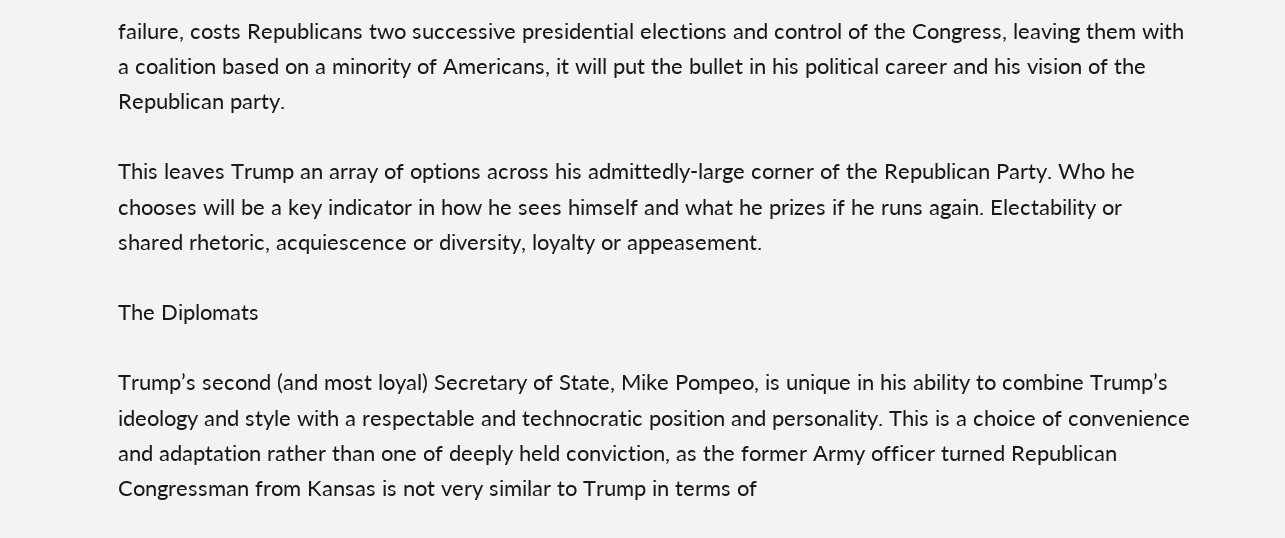failure, costs Republicans two successive presidential elections and control of the Congress, leaving them with a coalition based on a minority of Americans, it will put the bullet in his political career and his vision of the Republican party.

This leaves Trump an array of options across his admittedly-large corner of the Republican Party. Who he chooses will be a key indicator in how he sees himself and what he prizes if he runs again. Electability or shared rhetoric, acquiescence or diversity, loyalty or appeasement.

The Diplomats

Trump’s second (and most loyal) Secretary of State, Mike Pompeo, is unique in his ability to combine Trump’s ideology and style with a respectable and technocratic position and personality. This is a choice of convenience and adaptation rather than one of deeply held conviction, as the former Army officer turned Republican Congressman from Kansas is not very similar to Trump in terms of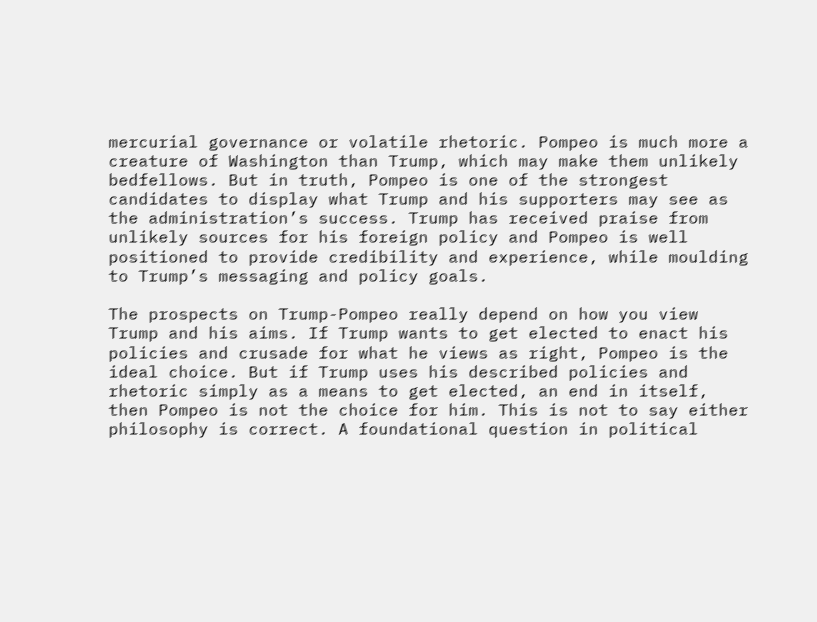mercurial governance or volatile rhetoric. Pompeo is much more a creature of Washington than Trump, which may make them unlikely bedfellows. But in truth, Pompeo is one of the strongest candidates to display what Trump and his supporters may see as the administration’s success. Trump has received praise from unlikely sources for his foreign policy and Pompeo is well positioned to provide credibility and experience, while moulding to Trump’s messaging and policy goals.

The prospects on Trump-Pompeo really depend on how you view Trump and his aims. If Trump wants to get elected to enact his policies and crusade for what he views as right, Pompeo is the ideal choice. But if Trump uses his described policies and rhetoric simply as a means to get elected, an end in itself, then Pompeo is not the choice for him. This is not to say either philosophy is correct. A foundational question in political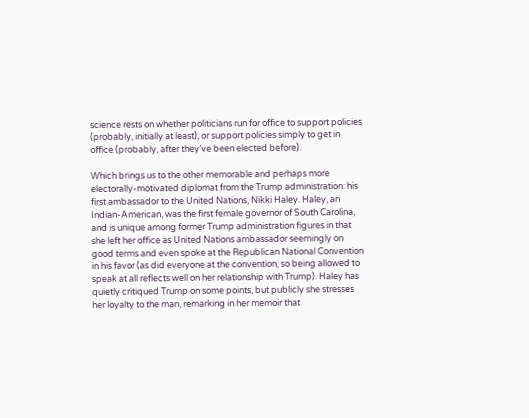science rests on whether politicians run for office to support policies (probably, initially at least), or support policies simply to get in office (probably, after they’ve been elected before).

Which brings us to the other memorable and perhaps more electorally-motivated diplomat from the Trump administration: his first ambassador to the United Nations, Nikki Haley. Haley, an Indian-American, was the first female governor of South Carolina, and is unique among former Trump administration figures in that she left her office as United Nations ambassador seemingly on good terms and even spoke at the Republican National Convention in his favor (as did everyone at the convention, so being allowed to speak at all reflects well on her relationship with Trump). Haley has quietly critiqued Trump on some points, but publicly she stresses her loyalty to the man, remarking in her memoir that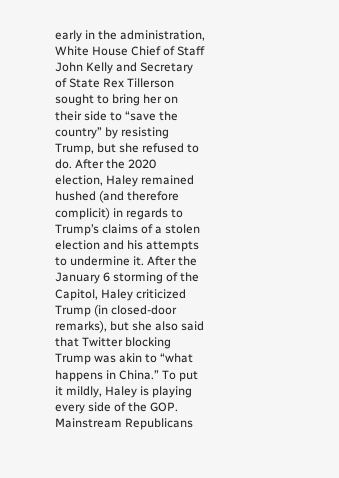early in the administration, White House Chief of Staff John Kelly and Secretary of State Rex Tillerson sought to bring her on their side to “save the country” by resisting Trump, but she refused to do. After the 2020 election, Haley remained hushed (and therefore complicit) in regards to Trump’s claims of a stolen election and his attempts to undermine it. After the January 6 storming of the Capitol, Haley criticized Trump (in closed-door remarks), but she also said that Twitter blocking Trump was akin to “what happens in China.” To put it mildly, Haley is playing every side of the GOP. Mainstream Republicans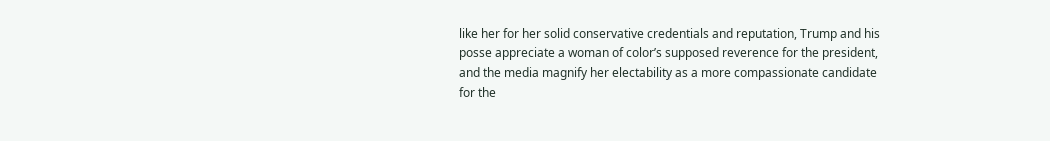like her for her solid conservative credentials and reputation, Trump and his posse appreciate a woman of color’s supposed reverence for the president, and the media magnify her electability as a more compassionate candidate for the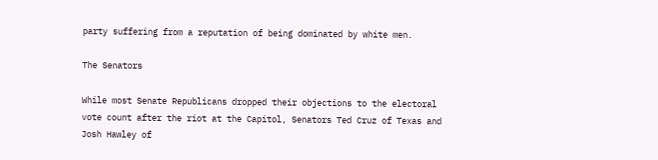party suffering from a reputation of being dominated by white men.

The Senators

While most Senate Republicans dropped their objections to the electoral vote count after the riot at the Capitol, Senators Ted Cruz of Texas and Josh Hawley of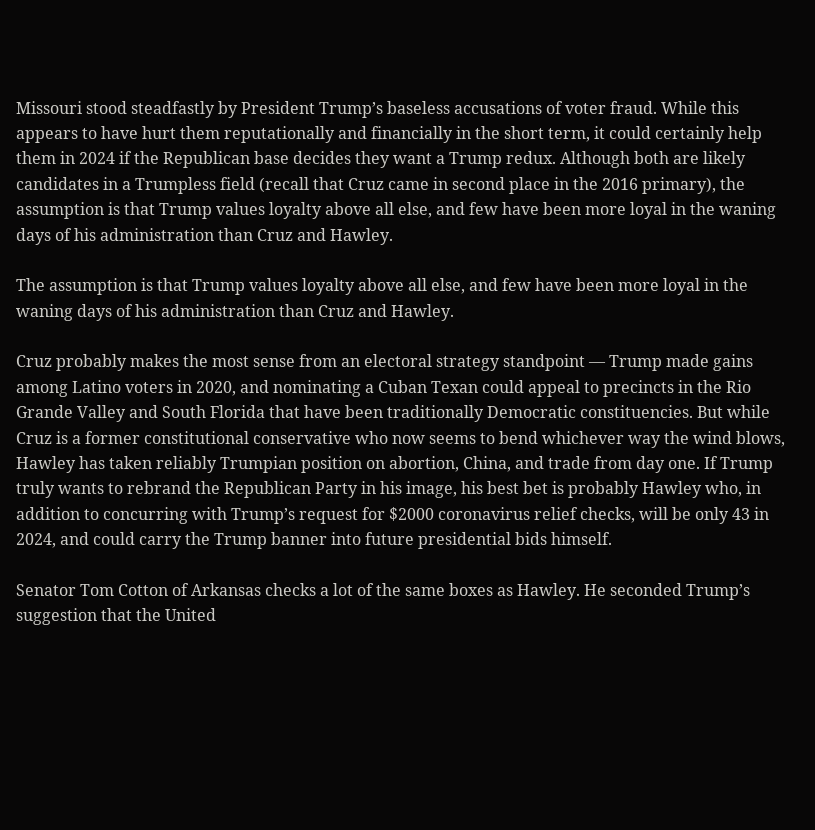Missouri stood steadfastly by President Trump’s baseless accusations of voter fraud. While this appears to have hurt them reputationally and financially in the short term, it could certainly help them in 2024 if the Republican base decides they want a Trump redux. Although both are likely candidates in a Trumpless field (recall that Cruz came in second place in the 2016 primary), the assumption is that Trump values loyalty above all else, and few have been more loyal in the waning days of his administration than Cruz and Hawley.

The assumption is that Trump values loyalty above all else, and few have been more loyal in the waning days of his administration than Cruz and Hawley.

Cruz probably makes the most sense from an electoral strategy standpoint — Trump made gains among Latino voters in 2020, and nominating a Cuban Texan could appeal to precincts in the Rio Grande Valley and South Florida that have been traditionally Democratic constituencies. But while Cruz is a former constitutional conservative who now seems to bend whichever way the wind blows, Hawley has taken reliably Trumpian position on abortion, China, and trade from day one. If Trump truly wants to rebrand the Republican Party in his image, his best bet is probably Hawley who, in addition to concurring with Trump’s request for $2000 coronavirus relief checks, will be only 43 in 2024, and could carry the Trump banner into future presidential bids himself.

Senator Tom Cotton of Arkansas checks a lot of the same boxes as Hawley. He seconded Trump’s suggestion that the United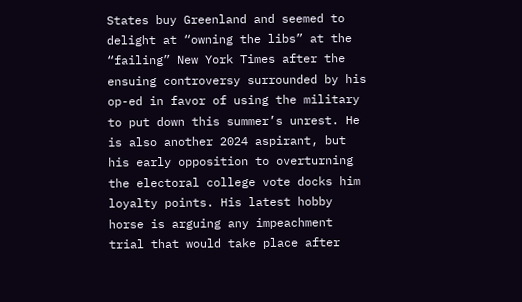States buy Greenland and seemed to delight at “owning the libs” at the “failing” New York Times after the ensuing controversy surrounded by his op-ed in favor of using the military to put down this summer’s unrest. He is also another 2024 aspirant, but his early opposition to overturning the electoral college vote docks him loyalty points. His latest hobby horse is arguing any impeachment trial that would take place after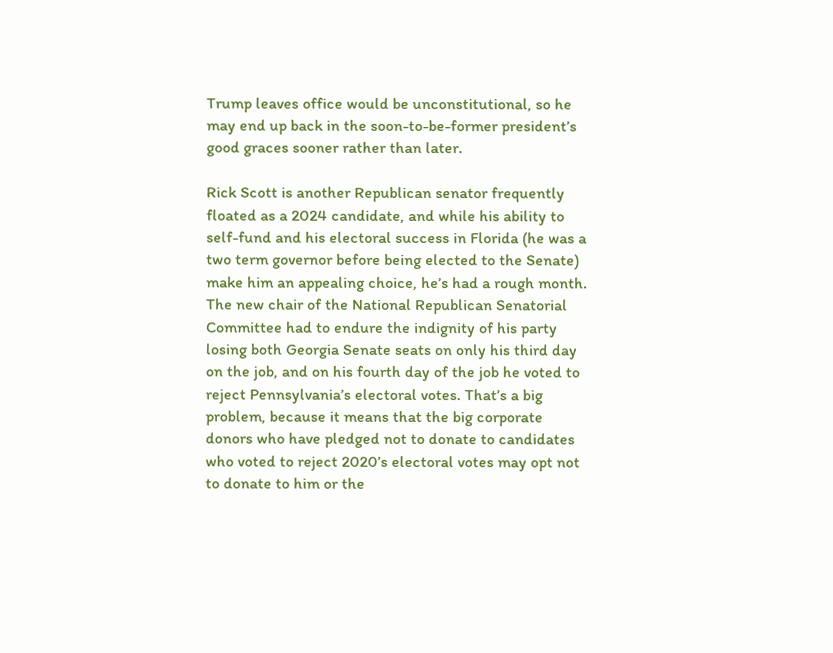Trump leaves office would be unconstitutional, so he may end up back in the soon-to-be-former president’s good graces sooner rather than later.

Rick Scott is another Republican senator frequently floated as a 2024 candidate, and while his ability to self-fund and his electoral success in Florida (he was a two term governor before being elected to the Senate) make him an appealing choice, he’s had a rough month. The new chair of the National Republican Senatorial Committee had to endure the indignity of his party losing both Georgia Senate seats on only his third day on the job, and on his fourth day of the job he voted to reject Pennsylvania’s electoral votes. That’s a big problem, because it means that the big corporate donors who have pledged not to donate to candidates who voted to reject 2020’s electoral votes may opt not to donate to him or the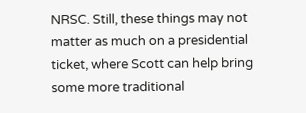NRSC. Still, these things may not matter as much on a presidential ticket, where Scott can help bring some more traditional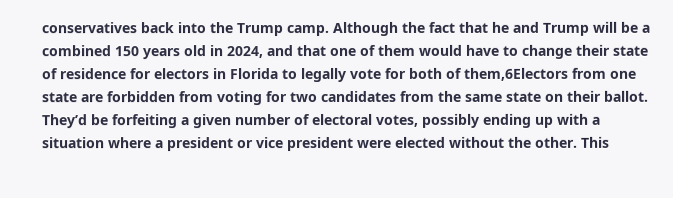conservatives back into the Trump camp. Although the fact that he and Trump will be a combined 150 years old in 2024, and that one of them would have to change their state of residence for electors in Florida to legally vote for both of them,6Electors from one state are forbidden from voting for two candidates from the same state on their ballot. They’d be forfeiting a given number of electoral votes, possibly ending up with a situation where a president or vice president were elected without the other. This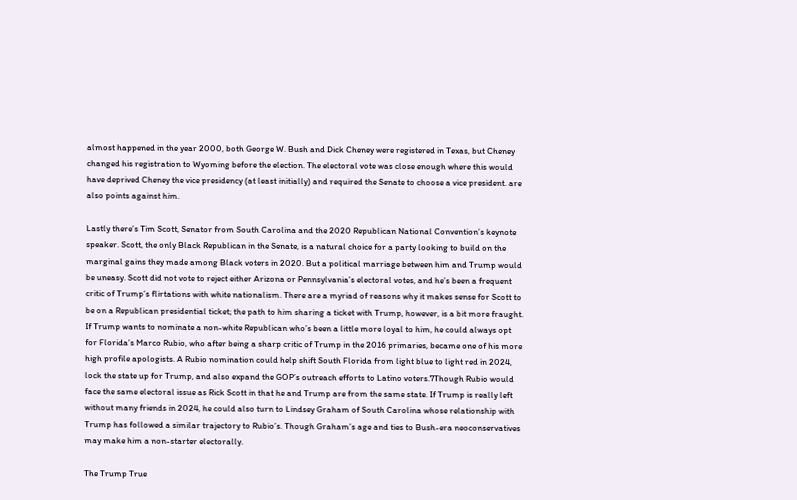almost happened in the year 2000, both George W. Bush and Dick Cheney were registered in Texas, but Cheney changed his registration to Wyoming before the election. The electoral vote was close enough where this would have deprived Cheney the vice presidency (at least initially) and required the Senate to choose a vice president. are also points against him.

Lastly there’s Tim Scott, Senator from South Carolina and the 2020 Republican National Convention’s keynote speaker. Scott, the only Black Republican in the Senate, is a natural choice for a party looking to build on the marginal gains they made among Black voters in 2020. But a political marriage between him and Trump would be uneasy. Scott did not vote to reject either Arizona or Pennsylvania’s electoral votes, and he’s been a frequent critic of Trump’s flirtations with white nationalism. There are a myriad of reasons why it makes sense for Scott to be on a Republican presidential ticket; the path to him sharing a ticket with Trump, however, is a bit more fraught. If Trump wants to nominate a non-white Republican who’s been a little more loyal to him, he could always opt for Florida’s Marco Rubio, who after being a sharp critic of Trump in the 2016 primaries, became one of his more high profile apologists. A Rubio nomination could help shift South Florida from light blue to light red in 2024, lock the state up for Trump, and also expand the GOP’s outreach efforts to Latino voters.7Though Rubio would face the same electoral issue as Rick Scott in that he and Trump are from the same state. If Trump is really left without many friends in 2024, he could also turn to Lindsey Graham of South Carolina whose relationship with Trump has followed a similar trajectory to Rubio’s. Though Graham’s age and ties to Bush-era neoconservatives may make him a non-starter electorally.

The Trump True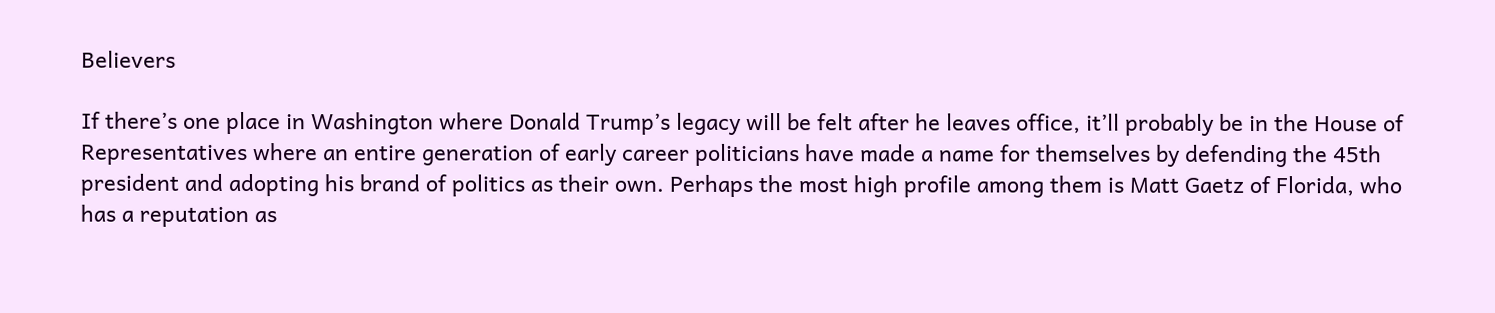Believers

If there’s one place in Washington where Donald Trump’s legacy will be felt after he leaves office, it’ll probably be in the House of Representatives where an entire generation of early career politicians have made a name for themselves by defending the 45th president and adopting his brand of politics as their own. Perhaps the most high profile among them is Matt Gaetz of Florida, who has a reputation as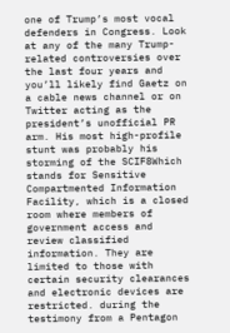one of Trump’s most vocal defenders in Congress. Look at any of the many Trump-related controversies over the last four years and you’ll likely find Gaetz on a cable news channel or on Twitter acting as the president’s unofficial PR arm. His most high-profile stunt was probably his storming of the SCIF8Which stands for Sensitive Compartmented Information Facility, which is a closed room where members of government access and review classified information. They are limited to those with certain security clearances and electronic devices are restricted. during the testimony from a Pentagon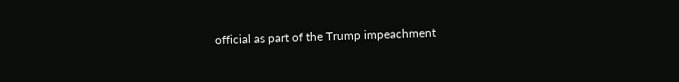official as part of the Trump impeachment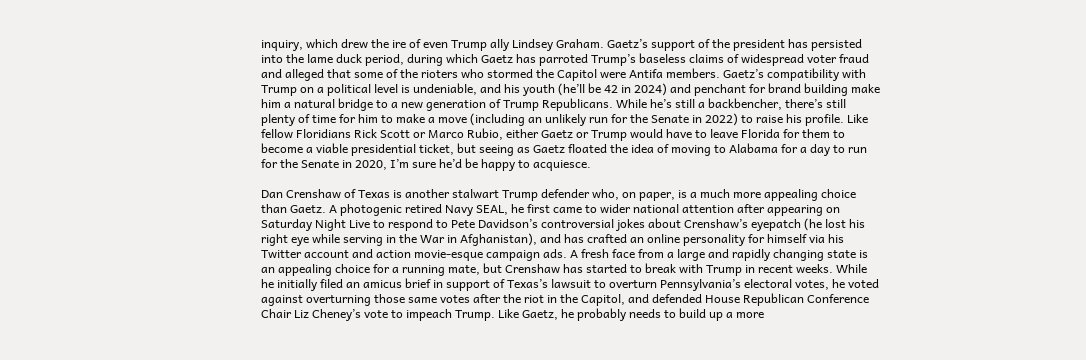inquiry, which drew the ire of even Trump ally Lindsey Graham. Gaetz’s support of the president has persisted into the lame duck period, during which Gaetz has parroted Trump’s baseless claims of widespread voter fraud and alleged that some of the rioters who stormed the Capitol were Antifa members. Gaetz’s compatibility with Trump on a political level is undeniable, and his youth (he’ll be 42 in 2024) and penchant for brand building make him a natural bridge to a new generation of Trump Republicans. While he’s still a backbencher, there’s still plenty of time for him to make a move (including an unlikely run for the Senate in 2022) to raise his profile. Like fellow Floridians Rick Scott or Marco Rubio, either Gaetz or Trump would have to leave Florida for them to become a viable presidential ticket, but seeing as Gaetz floated the idea of moving to Alabama for a day to run for the Senate in 2020, I’m sure he’d be happy to acquiesce.

Dan Crenshaw of Texas is another stalwart Trump defender who, on paper, is a much more appealing choice than Gaetz. A photogenic retired Navy SEAL, he first came to wider national attention after appearing on Saturday Night Live to respond to Pete Davidson’s controversial jokes about Crenshaw’s eyepatch (he lost his right eye while serving in the War in Afghanistan), and has crafted an online personality for himself via his Twitter account and action movie-esque campaign ads. A fresh face from a large and rapidly changing state is an appealing choice for a running mate, but Crenshaw has started to break with Trump in recent weeks. While he initially filed an amicus brief in support of Texas’s lawsuit to overturn Pennsylvania’s electoral votes, he voted against overturning those same votes after the riot in the Capitol, and defended House Republican Conference Chair Liz Cheney’s vote to impeach Trump. Like Gaetz, he probably needs to build up a more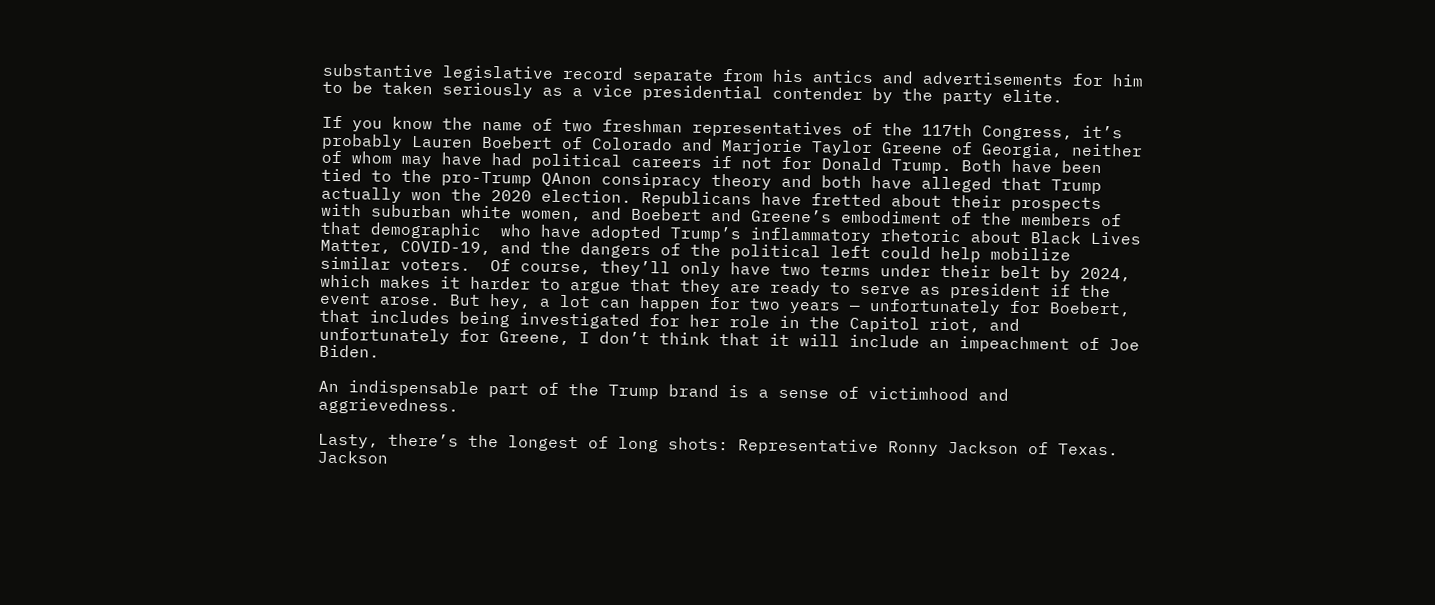substantive legislative record separate from his antics and advertisements for him to be taken seriously as a vice presidential contender by the party elite.

If you know the name of two freshman representatives of the 117th Congress, it’s probably Lauren Boebert of Colorado and Marjorie Taylor Greene of Georgia, neither of whom may have had political careers if not for Donald Trump. Both have been tied to the pro-Trump QAnon consipracy theory and both have alleged that Trump actually won the 2020 election. Republicans have fretted about their prospects with suburban white women, and Boebert and Greene’s embodiment of the members of that demographic  who have adopted Trump’s inflammatory rhetoric about Black Lives Matter, COVID-19, and the dangers of the political left could help mobilize similar voters.  Of course, they’ll only have two terms under their belt by 2024, which makes it harder to argue that they are ready to serve as president if the event arose. But hey, a lot can happen for two years — unfortunately for Boebert, that includes being investigated for her role in the Capitol riot, and unfortunately for Greene, I don’t think that it will include an impeachment of Joe Biden.

An indispensable part of the Trump brand is a sense of victimhood and aggrievedness.

Lasty, there’s the longest of long shots: Representative Ronny Jackson of Texas. Jackson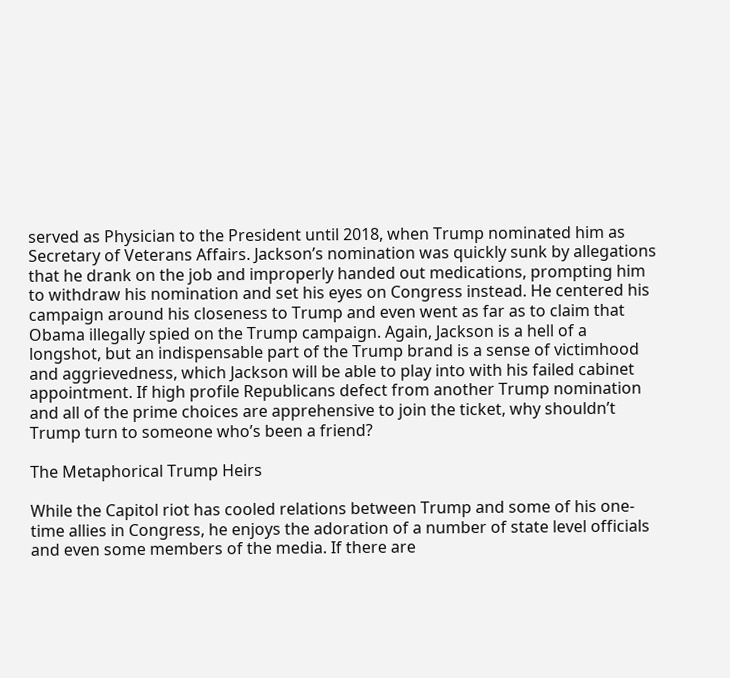served as Physician to the President until 2018, when Trump nominated him as Secretary of Veterans Affairs. Jackson’s nomination was quickly sunk by allegations that he drank on the job and improperly handed out medications, prompting him to withdraw his nomination and set his eyes on Congress instead. He centered his campaign around his closeness to Trump and even went as far as to claim that Obama illegally spied on the Trump campaign. Again, Jackson is a hell of a longshot, but an indispensable part of the Trump brand is a sense of victimhood and aggrievedness, which Jackson will be able to play into with his failed cabinet appointment. If high profile Republicans defect from another Trump nomination and all of the prime choices are apprehensive to join the ticket, why shouldn’t Trump turn to someone who’s been a friend?

The Metaphorical Trump Heirs

While the Capitol riot has cooled relations between Trump and some of his one-time allies in Congress, he enjoys the adoration of a number of state level officials and even some members of the media. If there are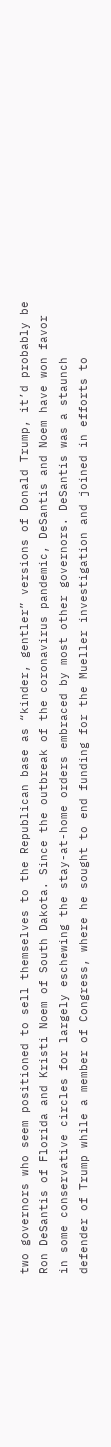two governors who seem positioned to sell themselves to the Republican base as “kinder, gentler” versions of Donald Trump, it’d probably be Ron DeSantis of Florida and Kristi Noem of South Dakota. Since the outbreak of the coronavirus pandemic, DeSantis and Noem have won favor in some conservative circles for largely eschewing the stay-at-home orders embraced by most other governors. DeSantis was a staunch defender of Trump while a member of Congress, where he sought to end funding for the Mueller investigation and joined in efforts to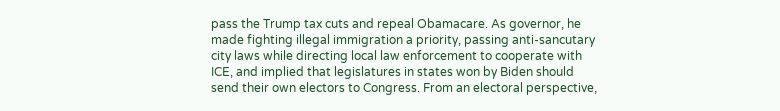pass the Trump tax cuts and repeal Obamacare. As governor, he made fighting illegal immigration a priority, passing anti-sancutary city laws while directing local law enforcement to cooperate with ICE, and implied that legislatures in states won by Biden should send their own electors to Congress. From an electoral perspective,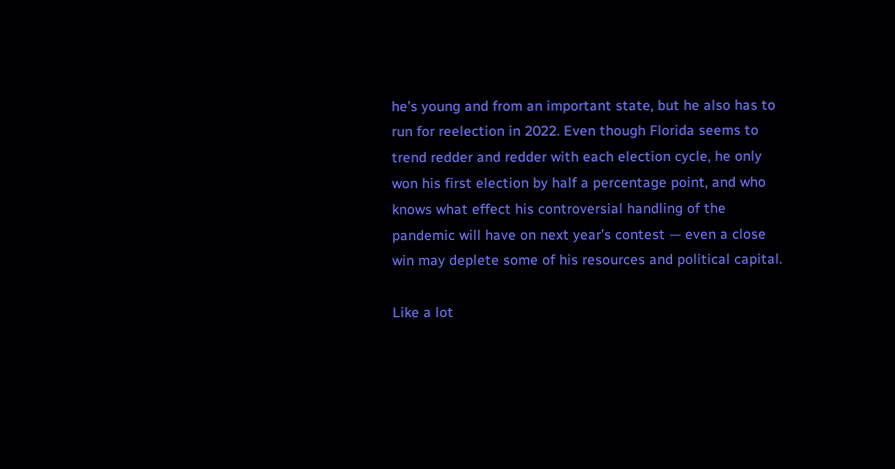he’s young and from an important state, but he also has to run for reelection in 2022. Even though Florida seems to trend redder and redder with each election cycle, he only won his first election by half a percentage point, and who knows what effect his controversial handling of the pandemic will have on next year’s contest — even a close win may deplete some of his resources and political capital.

Like a lot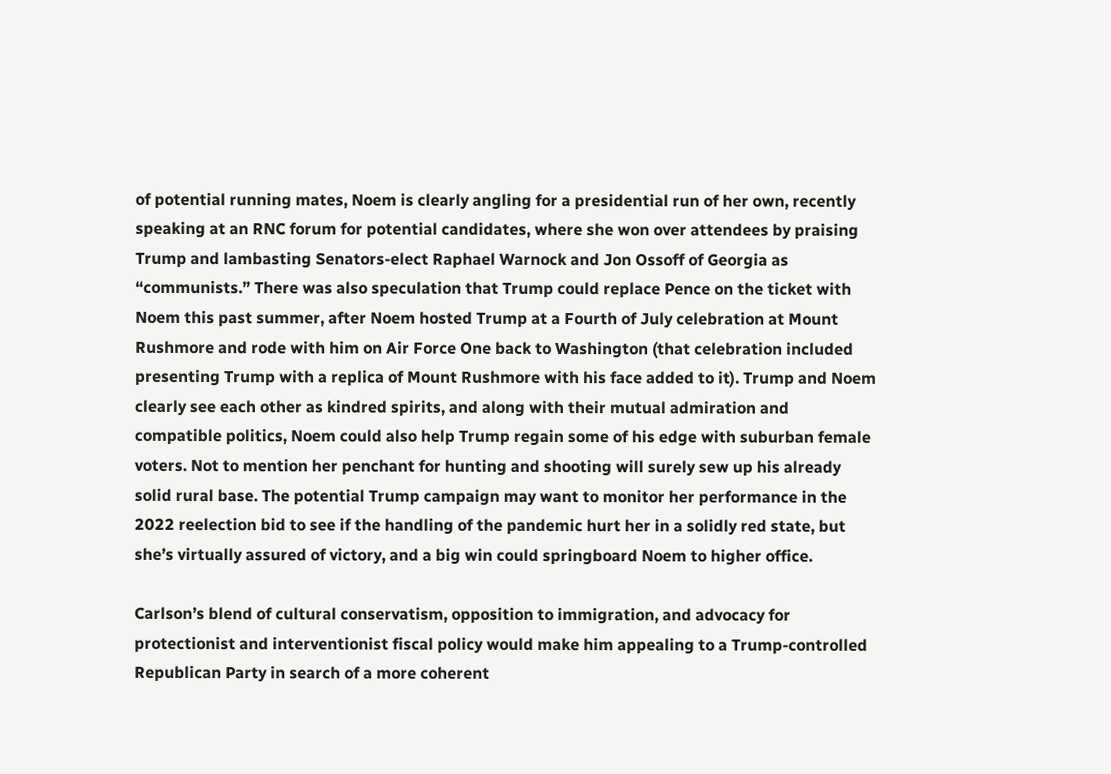of potential running mates, Noem is clearly angling for a presidential run of her own, recently speaking at an RNC forum for potential candidates, where she won over attendees by praising Trump and lambasting Senators-elect Raphael Warnock and Jon Ossoff of Georgia as “communists.” There was also speculation that Trump could replace Pence on the ticket with Noem this past summer, after Noem hosted Trump at a Fourth of July celebration at Mount Rushmore and rode with him on Air Force One back to Washington (that celebration included presenting Trump with a replica of Mount Rushmore with his face added to it). Trump and Noem clearly see each other as kindred spirits, and along with their mutual admiration and compatible politics, Noem could also help Trump regain some of his edge with suburban female voters. Not to mention her penchant for hunting and shooting will surely sew up his already solid rural base. The potential Trump campaign may want to monitor her performance in the 2022 reelection bid to see if the handling of the pandemic hurt her in a solidly red state, but she’s virtually assured of victory, and a big win could springboard Noem to higher office.

Carlson’s blend of cultural conservatism, opposition to immigration, and advocacy for protectionist and interventionist fiscal policy would make him appealing to a Trump-controlled Republican Party in search of a more coherent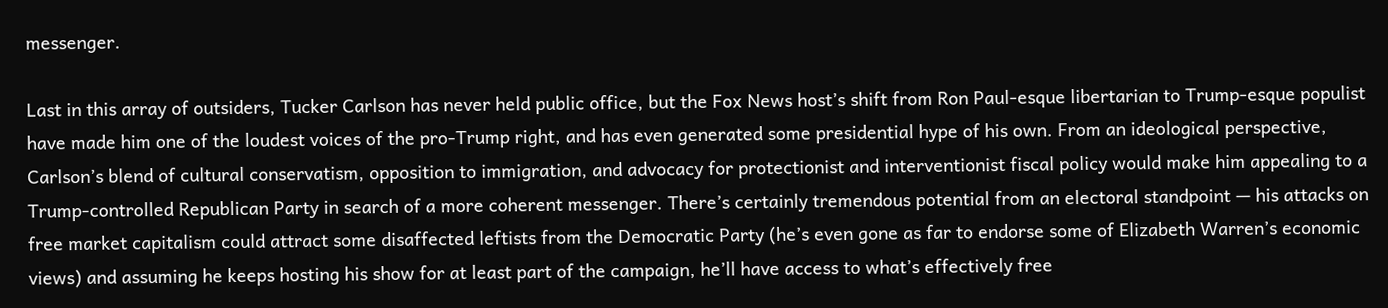messenger.

Last in this array of outsiders, Tucker Carlson has never held public office, but the Fox News host’s shift from Ron Paul-esque libertarian to Trump-esque populist have made him one of the loudest voices of the pro-Trump right, and has even generated some presidential hype of his own. From an ideological perspective, Carlson’s blend of cultural conservatism, opposition to immigration, and advocacy for protectionist and interventionist fiscal policy would make him appealing to a Trump-controlled Republican Party in search of a more coherent messenger. There’s certainly tremendous potential from an electoral standpoint — his attacks on free market capitalism could attract some disaffected leftists from the Democratic Party (he’s even gone as far to endorse some of Elizabeth Warren’s economic views) and assuming he keeps hosting his show for at least part of the campaign, he’ll have access to what’s effectively free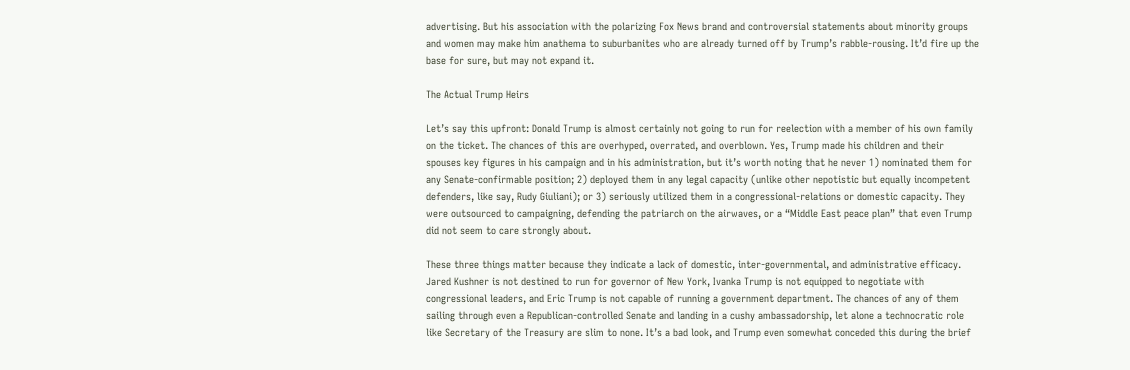advertising. But his association with the polarizing Fox News brand and controversial statements about minority groups and women may make him anathema to suburbanites who are already turned off by Trump’s rabble-rousing. It’d fire up the base for sure, but may not expand it.

The Actual Trump Heirs

Let’s say this upfront: Donald Trump is almost certainly not going to run for reelection with a member of his own family on the ticket. The chances of this are overhyped, overrated, and overblown. Yes, Trump made his children and their spouses key figures in his campaign and in his administration, but it’s worth noting that he never 1) nominated them for any Senate-confirmable position; 2) deployed them in any legal capacity (unlike other nepotistic but equally incompetent defenders, like say, Rudy Giuliani); or 3) seriously utilized them in a congressional-relations or domestic capacity. They were outsourced to campaigning, defending the patriarch on the airwaves, or a “Middle East peace plan” that even Trump did not seem to care strongly about.

These three things matter because they indicate a lack of domestic, inter-governmental, and administrative efficacy. Jared Kushner is not destined to run for governor of New York, Ivanka Trump is not equipped to negotiate with congressional leaders, and Eric Trump is not capable of running a government department. The chances of any of them sailing through even a Republican-controlled Senate and landing in a cushy ambassadorship, let alone a technocratic role like Secretary of the Treasury are slim to none. It’s a bad look, and Trump even somewhat conceded this during the brief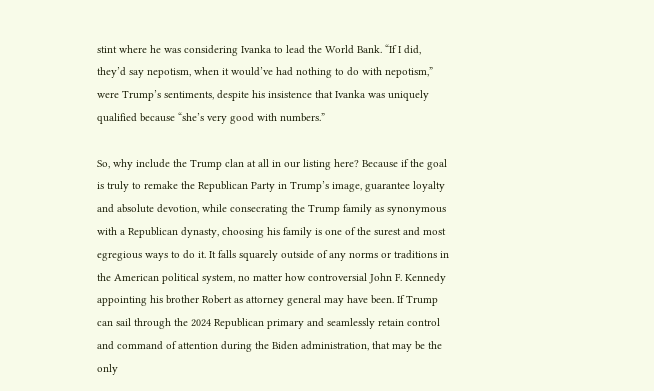stint where he was considering Ivanka to lead the World Bank. “If I did, they’d say nepotism, when it would’ve had nothing to do with nepotism,” were Trump’s sentiments, despite his insistence that Ivanka was uniquely qualified because “she’s very good with numbers.”

So, why include the Trump clan at all in our listing here? Because if the goal is truly to remake the Republican Party in Trump’s image, guarantee loyalty and absolute devotion, while consecrating the Trump family as synonymous with a Republican dynasty, choosing his family is one of the surest and most egregious ways to do it. It falls squarely outside of any norms or traditions in the American political system, no matter how controversial John F. Kennedy appointing his brother Robert as attorney general may have been. If Trump can sail through the 2024 Republican primary and seamlessly retain control and command of attention during the Biden administration, that may be the only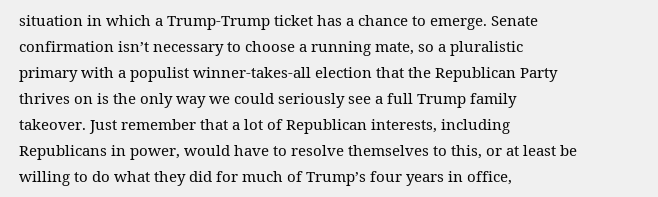situation in which a Trump-Trump ticket has a chance to emerge. Senate confirmation isn’t necessary to choose a running mate, so a pluralistic primary with a populist winner-takes-all election that the Republican Party thrives on is the only way we could seriously see a full Trump family takeover. Just remember that a lot of Republican interests, including Republicans in power, would have to resolve themselves to this, or at least be willing to do what they did for much of Trump’s four years in office,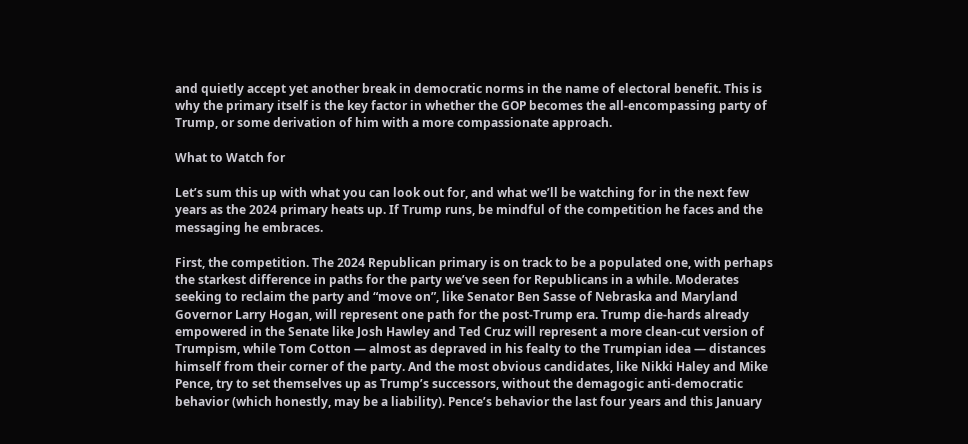and quietly accept yet another break in democratic norms in the name of electoral benefit. This is why the primary itself is the key factor in whether the GOP becomes the all-encompassing party of Trump, or some derivation of him with a more compassionate approach.

What to Watch for

Let’s sum this up with what you can look out for, and what we’ll be watching for in the next few years as the 2024 primary heats up. If Trump runs, be mindful of the competition he faces and the messaging he embraces.

First, the competition. The 2024 Republican primary is on track to be a populated one, with perhaps the starkest difference in paths for the party we’ve seen for Republicans in a while. Moderates seeking to reclaim the party and “move on”, like Senator Ben Sasse of Nebraska and Maryland Governor Larry Hogan, will represent one path for the post-Trump era. Trump die-hards already empowered in the Senate like Josh Hawley and Ted Cruz will represent a more clean-cut version of Trumpism, while Tom Cotton — almost as depraved in his fealty to the Trumpian idea — distances himself from their corner of the party. And the most obvious candidates, like Nikki Haley and Mike Pence, try to set themselves up as Trump’s successors, without the demagogic anti-democratic behavior (which honestly, may be a liability). Pence’s behavior the last four years and this January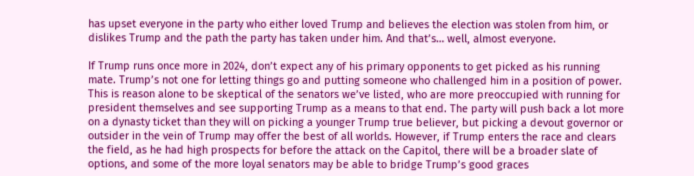has upset everyone in the party who either loved Trump and believes the election was stolen from him, or dislikes Trump and the path the party has taken under him. And that’s… well, almost everyone.

If Trump runs once more in 2024, don’t expect any of his primary opponents to get picked as his running mate. Trump’s not one for letting things go and putting someone who challenged him in a position of power. This is reason alone to be skeptical of the senators we’ve listed, who are more preoccupied with running for president themselves and see supporting Trump as a means to that end. The party will push back a lot more on a dynasty ticket than they will on picking a younger Trump true believer, but picking a devout governor or outsider in the vein of Trump may offer the best of all worlds. However, if Trump enters the race and clears the field, as he had high prospects for before the attack on the Capitol, there will be a broader slate of options, and some of the more loyal senators may be able to bridge Trump’s good graces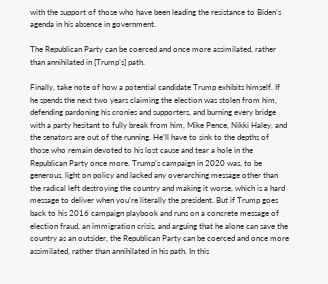with the support of those who have been leading the resistance to Biden’s agenda in his absence in government.

The Republican Party can be coerced and once more assimilated, rather than annihilated in [Trump’s] path.

Finally, take note of how a potential candidate Trump exhibits himself. If he spends the next two years claiming the election was stolen from him, defending pardoning his cronies and supporters, and burning every bridge with a party hesitant to fully break from him, Mike Pence, Nikki Haley, and the senators are out of the running. He’ll have to sink to the depths of those who remain devoted to his lost cause and tear a hole in the Republican Party once more. Trump’s campaign in 2020 was, to be generous, light on policy and lacked any overarching message other than the radical left destroying the country and making it worse, which is a hard message to deliver when you’re literally the president. But if Trump goes back to his 2016 campaign playbook and runs on a concrete message of election fraud, an immigration crisis, and arguing that he alone can save the country as an outsider, the Republican Party can be coerced and once more assimilated, rather than annihilated in his path. In this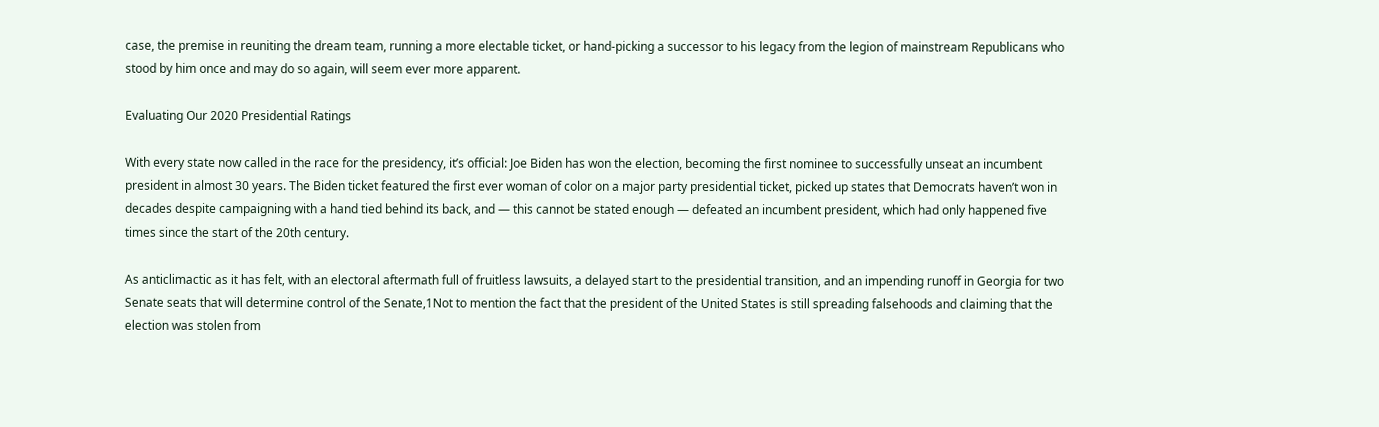case, the premise in reuniting the dream team, running a more electable ticket, or hand-picking a successor to his legacy from the legion of mainstream Republicans who stood by him once and may do so again, will seem ever more apparent.

Evaluating Our 2020 Presidential Ratings

With every state now called in the race for the presidency, it’s official: Joe Biden has won the election, becoming the first nominee to successfully unseat an incumbent president in almost 30 years. The Biden ticket featured the first ever woman of color on a major party presidential ticket, picked up states that Democrats haven’t won in decades despite campaigning with a hand tied behind its back, and — this cannot be stated enough — defeated an incumbent president, which had only happened five times since the start of the 20th century.

As anticlimactic as it has felt, with an electoral aftermath full of fruitless lawsuits, a delayed start to the presidential transition, and an impending runoff in Georgia for two Senate seats that will determine control of the Senate,1Not to mention the fact that the president of the United States is still spreading falsehoods and claiming that the election was stolen from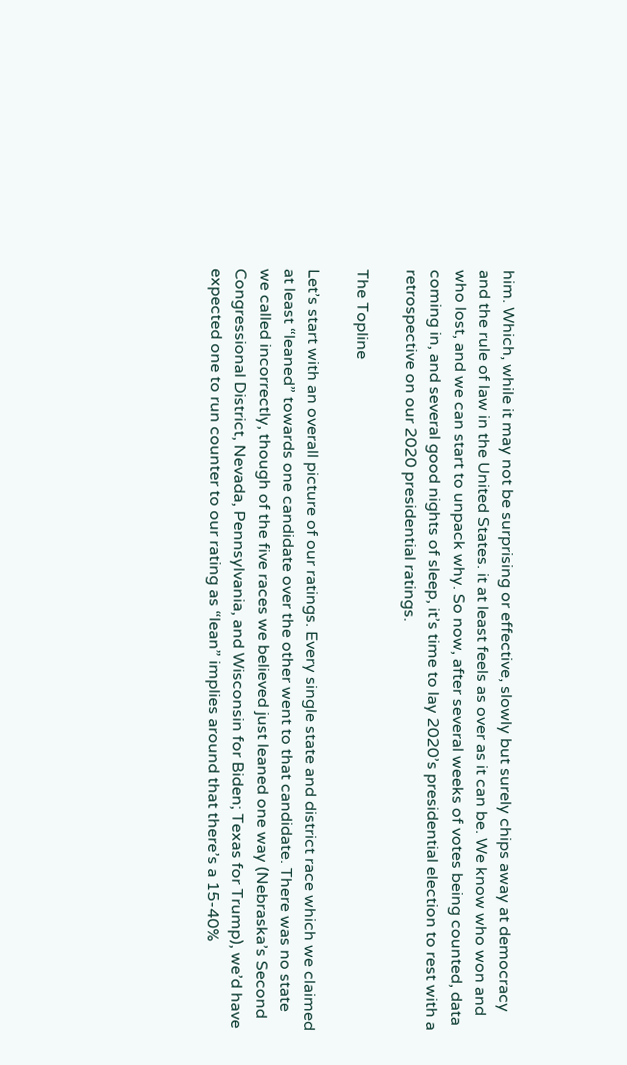him. Which, while it may not be surprising or effective, slowly but surely chips away at democracy and the rule of law in the United States. it at least feels as over as it can be. We know who won and who lost, and we can start to unpack why. So now, after several weeks of votes being counted, data coming in, and several good nights of sleep, it’s time to lay 2020’s presidential election to rest with a retrospective on our 2020 presidential ratings.

The Topline

Let’s start with an overall picture of our ratings. Every single state and district race which we claimed at least “leaned” towards one candidate over the other went to that candidate. There was no state we called incorrectly, though of the five races we believed just leaned one way (Nebraska’s Second Congressional District, Nevada, Pennsylvania, and Wisconsin for Biden; Texas for Trump), we’d have expected one to run counter to our rating as “lean” implies around that there’s a 15-40%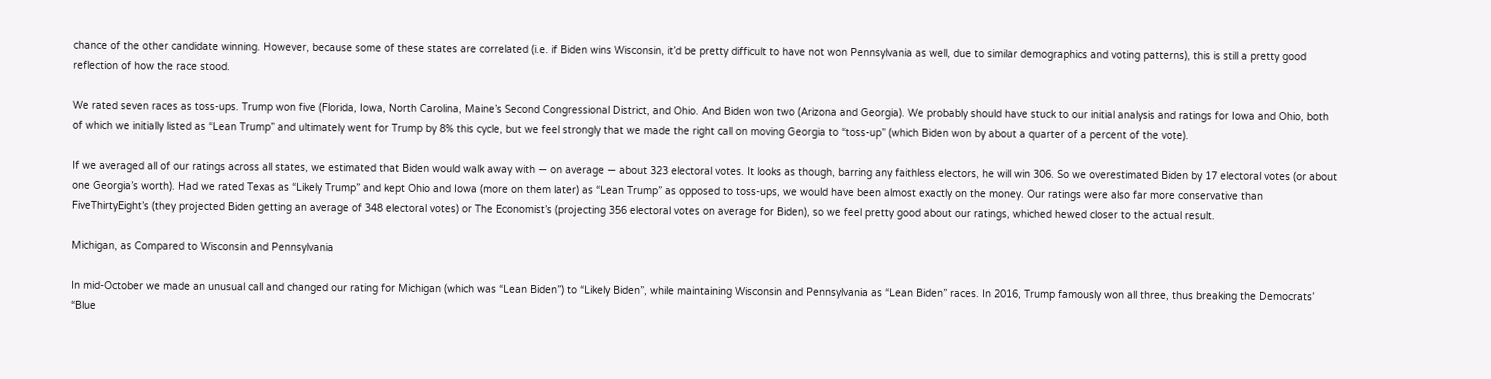chance of the other candidate winning. However, because some of these states are correlated (i.e. if Biden wins Wisconsin, it’d be pretty difficult to have not won Pennsylvania as well, due to similar demographics and voting patterns), this is still a pretty good reflection of how the race stood.

We rated seven races as toss-ups. Trump won five (Florida, Iowa, North Carolina, Maine’s Second Congressional District, and Ohio. And Biden won two (Arizona and Georgia). We probably should have stuck to our initial analysis and ratings for Iowa and Ohio, both of which we initially listed as “Lean Trump” and ultimately went for Trump by 8% this cycle, but we feel strongly that we made the right call on moving Georgia to “toss-up” (which Biden won by about a quarter of a percent of the vote).

If we averaged all of our ratings across all states, we estimated that Biden would walk away with — on average — about 323 electoral votes. It looks as though, barring any faithless electors, he will win 306. So we overestimated Biden by 17 electoral votes (or about one Georgia’s worth). Had we rated Texas as “Likely Trump” and kept Ohio and Iowa (more on them later) as “Lean Trump” as opposed to toss-ups, we would have been almost exactly on the money. Our ratings were also far more conservative than FiveThirtyEight’s (they projected Biden getting an average of 348 electoral votes) or The Economist’s (projecting 356 electoral votes on average for Biden), so we feel pretty good about our ratings, whiched hewed closer to the actual result.

Michigan, as Compared to Wisconsin and Pennsylvania

In mid-October we made an unusual call and changed our rating for Michigan (which was “Lean Biden”) to “Likely Biden”, while maintaining Wisconsin and Pennsylvania as “Lean Biden” races. In 2016, Trump famously won all three, thus breaking the Democrats’ “Blue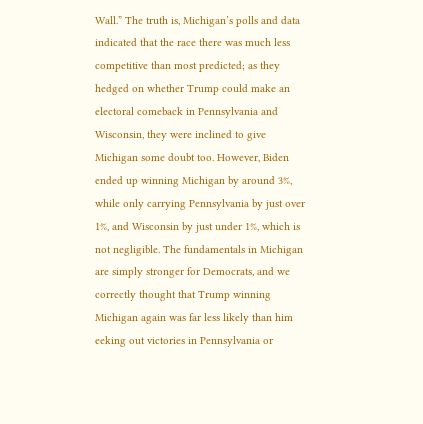Wall.” The truth is, Michigan’s polls and data indicated that the race there was much less competitive than most predicted; as they hedged on whether Trump could make an electoral comeback in Pennsylvania and Wisconsin, they were inclined to give Michigan some doubt too. However, Biden ended up winning Michigan by around 3%, while only carrying Pennsylvania by just over 1%, and Wisconsin by just under 1%, which is not negligible. The fundamentals in Michigan are simply stronger for Democrats, and we correctly thought that Trump winning Michigan again was far less likely than him eeking out victories in Pennsylvania or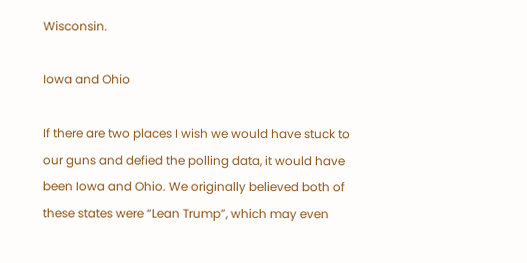Wisconsin.

Iowa and Ohio

If there are two places I wish we would have stuck to our guns and defied the polling data, it would have been Iowa and Ohio. We originally believed both of these states were “Lean Trump”, which may even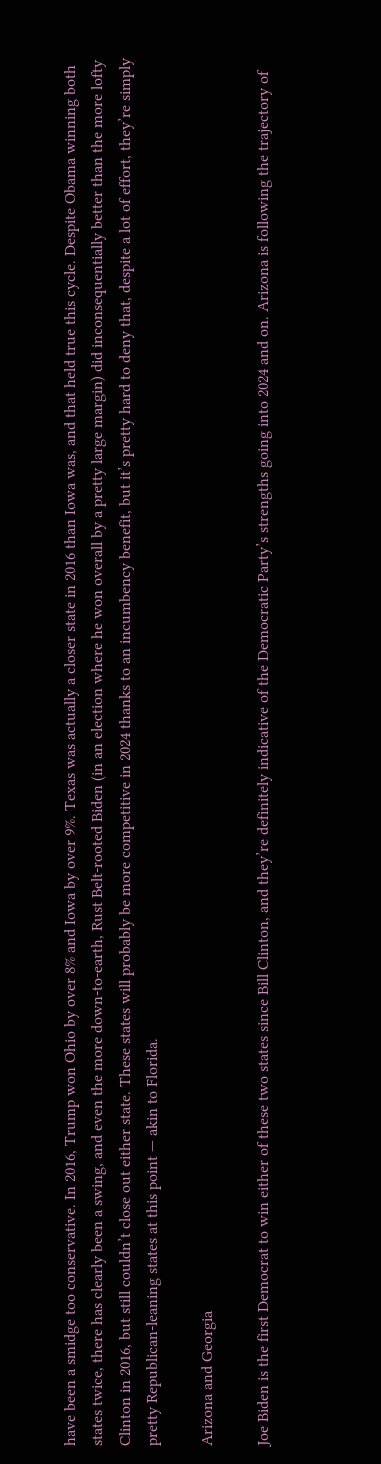have been a smidge too conservative. In 2016, Trump won Ohio by over 8% and Iowa by over 9%. Texas was actually a closer state in 2016 than Iowa was, and that held true this cycle. Despite Obama winning both states twice, there has clearly been a swing, and even the more down-to-earth, Rust Belt-rooted Biden (in an election where he won overall by a pretty large margin) did inconsequentially better than the more lofty Clinton in 2016, but still couldn’t close out either state. These states will probably be more competitive in 2024 thanks to an incumbency benefit, but it’s pretty hard to deny that, despite a lot of effort, they’re simply pretty Republican-leaning states at this point — akin to Florida.

Arizona and Georgia

Joe Biden is the first Democrat to win either of these two states since Bill Clinton, and they’re definitely indicative of the Democratic Party’s strengths going into 2024 and on. Arizona is following the trajectory of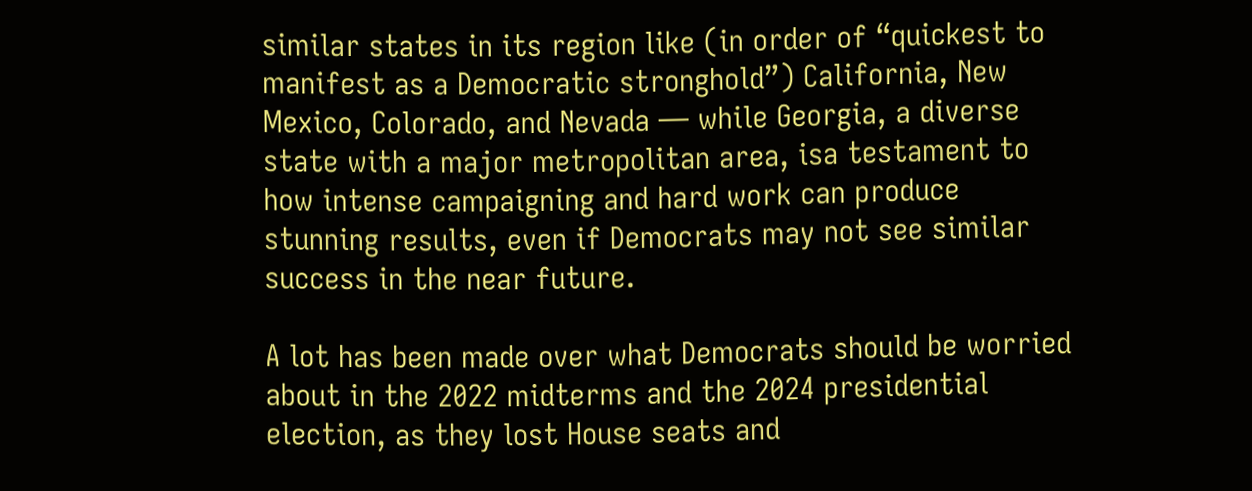similar states in its region like (in order of “quickest to manifest as a Democratic stronghold”) California, New Mexico, Colorado, and Nevada — while Georgia, a diverse state with a major metropolitan area, isa testament to how intense campaigning and hard work can produce stunning results, even if Democrats may not see similar success in the near future.

A lot has been made over what Democrats should be worried about in the 2022 midterms and the 2024 presidential election, as they lost House seats and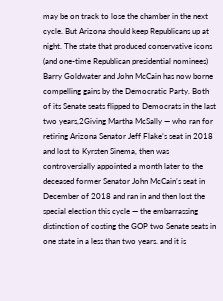may be on track to lose the chamber in the next cycle. But Arizona should keep Republicans up at night. The state that produced conservative icons (and one-time Republican presidential nominees) Barry Goldwater and John McCain has now borne compelling gains by the Democratic Party. Both of its Senate seats flipped to Democrats in the last two years,2Giving Martha McSally — who ran for retiring Arizona Senator Jeff Flake’s seat in 2018 and lost to Kyrsten Sinema, then was controversially appointed a month later to the deceased former Senator John McCain’s seat in December of 2018 and ran in and then lost the special election this cycle — the embarrassing distinction of costing the GOP two Senate seats in one state in a less than two years. and it is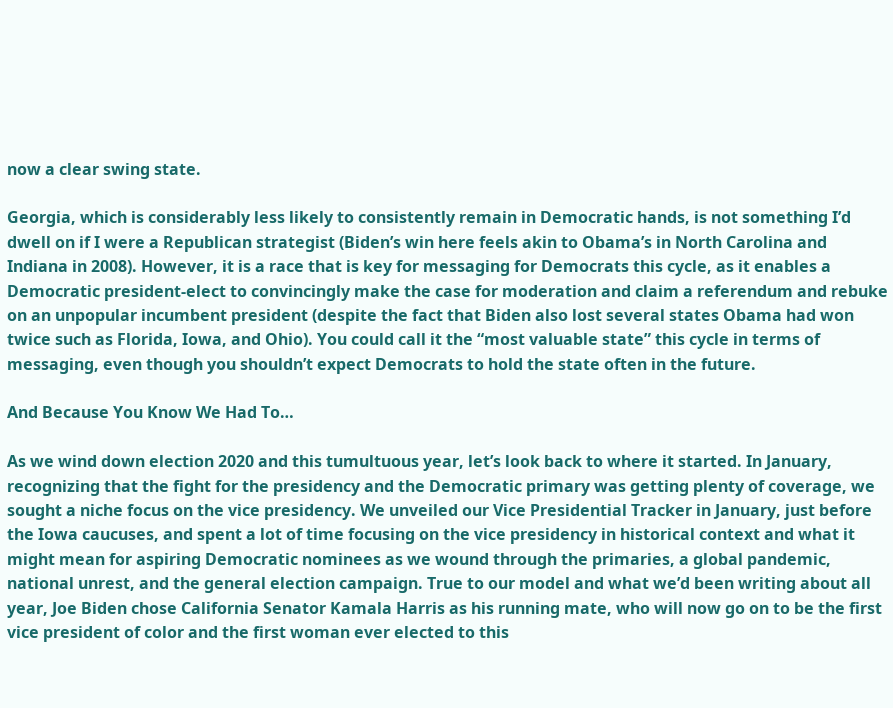now a clear swing state.

Georgia, which is considerably less likely to consistently remain in Democratic hands, is not something I’d dwell on if I were a Republican strategist (Biden’s win here feels akin to Obama’s in North Carolina and Indiana in 2008). However, it is a race that is key for messaging for Democrats this cycle, as it enables a Democratic president-elect to convincingly make the case for moderation and claim a referendum and rebuke on an unpopular incumbent president (despite the fact that Biden also lost several states Obama had won twice such as Florida, Iowa, and Ohio). You could call it the “most valuable state” this cycle in terms of messaging, even though you shouldn’t expect Democrats to hold the state often in the future.

And Because You Know We Had To…

As we wind down election 2020 and this tumultuous year, let’s look back to where it started. In January, recognizing that the fight for the presidency and the Democratic primary was getting plenty of coverage, we sought a niche focus on the vice presidency. We unveiled our Vice Presidential Tracker in January, just before the Iowa caucuses, and spent a lot of time focusing on the vice presidency in historical context and what it might mean for aspiring Democratic nominees as we wound through the primaries, a global pandemic, national unrest, and the general election campaign. True to our model and what we’d been writing about all year, Joe Biden chose California Senator Kamala Harris as his running mate, who will now go on to be the first vice president of color and the first woman ever elected to this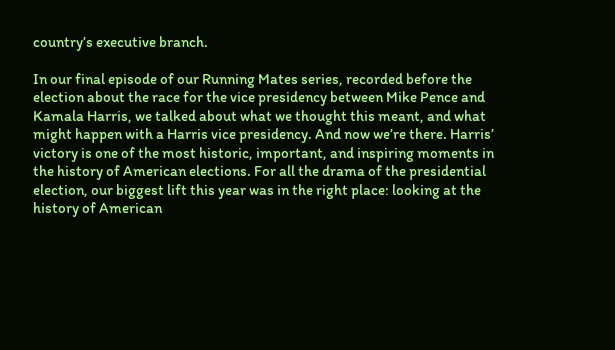country’s executive branch.

In our final episode of our Running Mates series, recorded before the election about the race for the vice presidency between Mike Pence and Kamala Harris, we talked about what we thought this meant, and what might happen with a Harris vice presidency. And now we’re there. Harris’ victory is one of the most historic, important, and inspiring moments in the history of American elections. For all the drama of the presidential election, our biggest lift this year was in the right place: looking at the history of American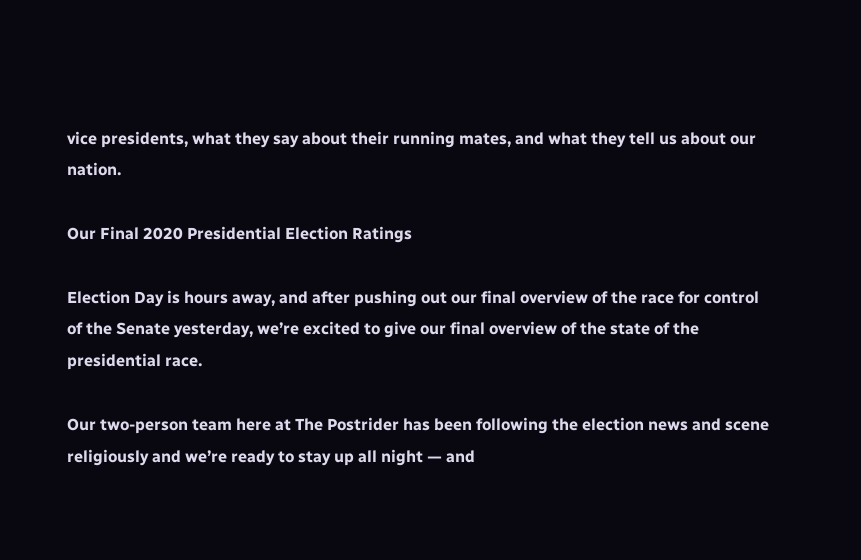vice presidents, what they say about their running mates, and what they tell us about our nation.

Our Final 2020 Presidential Election Ratings

Election Day is hours away, and after pushing out our final overview of the race for control of the Senate yesterday, we’re excited to give our final overview of the state of the presidential race.

Our two-person team here at The Postrider has been following the election news and scene religiously and we’re ready to stay up all night — and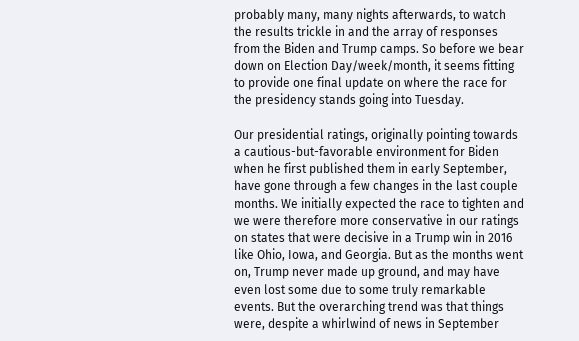probably many, many nights afterwards, to watch the results trickle in and the array of responses from the Biden and Trump camps. So before we bear down on Election Day/week/month, it seems fitting to provide one final update on where the race for the presidency stands going into Tuesday.

Our presidential ratings, originally pointing towards a cautious-but-favorable environment for Biden when he first published them in early September, have gone through a few changes in the last couple months. We initially expected the race to tighten and we were therefore more conservative in our ratings on states that were decisive in a Trump win in 2016 like Ohio, Iowa, and Georgia. But as the months went on, Trump never made up ground, and may have even lost some due to some truly remarkable events. But the overarching trend was that things were, despite a whirlwind of news in September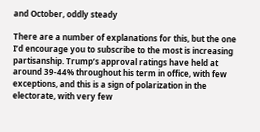and October, oddly steady

There are a number of explanations for this, but the one I’d encourage you to subscribe to the most is increasing partisanship. Trump’s approval ratings have held at around 39-44% throughout his term in office, with few exceptions, and this is a sign of polarization in the electorate, with very few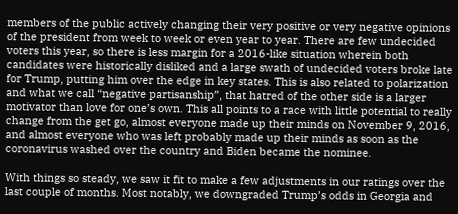members of the public actively changing their very positive or very negative opinions of the president from week to week or even year to year. There are few undecided voters this year, so there is less margin for a 2016-like situation wherein both candidates were historically disliked and a large swath of undecided voters broke late for Trump, putting him over the edge in key states. This is also related to polarization and what we call “negative partisanship”, that hatred of the other side is a larger motivator than love for one’s own. This all points to a race with little potential to really change from the get go, almost everyone made up their minds on November 9, 2016, and almost everyone who was left probably made up their minds as soon as the coronavirus washed over the country and Biden became the nominee.

With things so steady, we saw it fit to make a few adjustments in our ratings over the last couple of months. Most notably, we downgraded Trump’s odds in Georgia and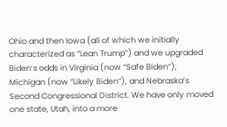Ohio and then Iowa (all of which we initially characterized as “Lean Trump”) and we upgraded Biden’s odds in Virginia (now “Safe Biden”), Michigan (now “Likely Biden”), and Nebraska’s Second Congressional District. We have only moved one state, Utah, into a more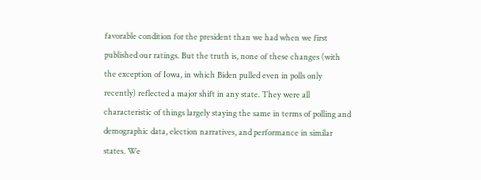favorable condition for the president than we had when we first published our ratings. But the truth is, none of these changes (with the exception of Iowa, in which Biden pulled even in polls only recently) reflected a major shift in any state. They were all characteristic of things largely staying the same in terms of polling and demographic data, election narratives, and performance in similar states. We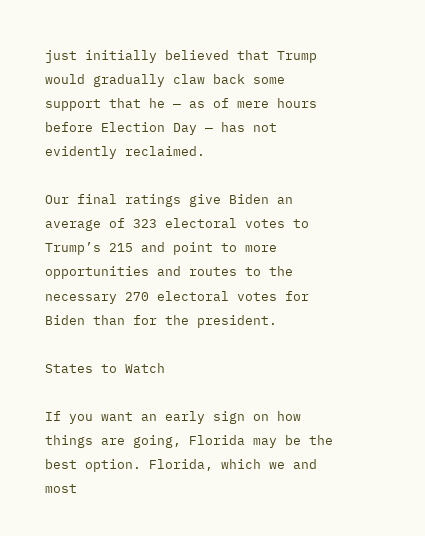just initially believed that Trump would gradually claw back some support that he — as of mere hours before Election Day — has not evidently reclaimed.

Our final ratings give Biden an average of 323 electoral votes to Trump’s 215 and point to more opportunities and routes to the necessary 270 electoral votes for Biden than for the president.

States to Watch

If you want an early sign on how things are going, Florida may be the best option. Florida, which we and most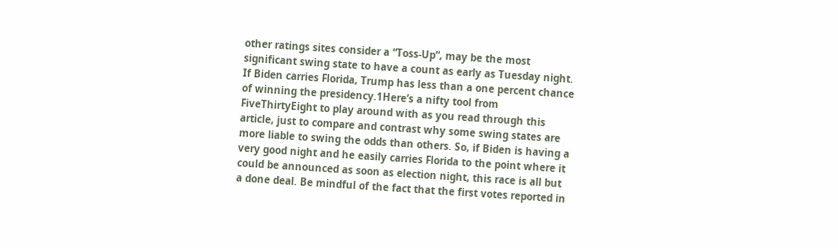other ratings sites consider a “Toss-Up”, may be the most significant swing state to have a count as early as Tuesday night. If Biden carries Florida, Trump has less than a one percent chance of winning the presidency.1Here’s a nifty tool from FiveThirtyEight to play around with as you read through this article, just to compare and contrast why some swing states are more liable to swing the odds than others. So, if Biden is having a very good night and he easily carries Florida to the point where it could be announced as soon as election night, this race is all but a done deal. Be mindful of the fact that the first votes reported in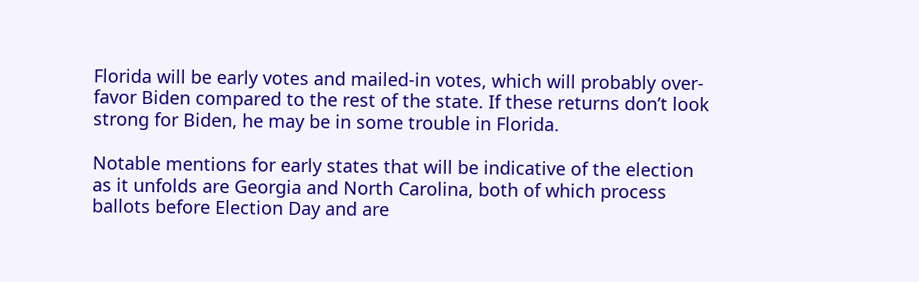Florida will be early votes and mailed-in votes, which will probably over-favor Biden compared to the rest of the state. If these returns don’t look strong for Biden, he may be in some trouble in Florida.

Notable mentions for early states that will be indicative of the election as it unfolds are Georgia and North Carolina, both of which process ballots before Election Day and are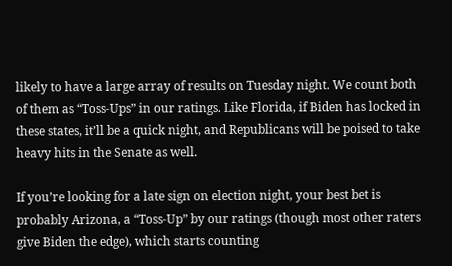likely to have a large array of results on Tuesday night. We count both of them as “Toss-Ups” in our ratings. Like Florida, if Biden has locked in these states, it’ll be a quick night, and Republicans will be poised to take heavy hits in the Senate as well.

If you’re looking for a late sign on election night, your best bet is probably Arizona, a “Toss-Up” by our ratings (though most other raters give Biden the edge), which starts counting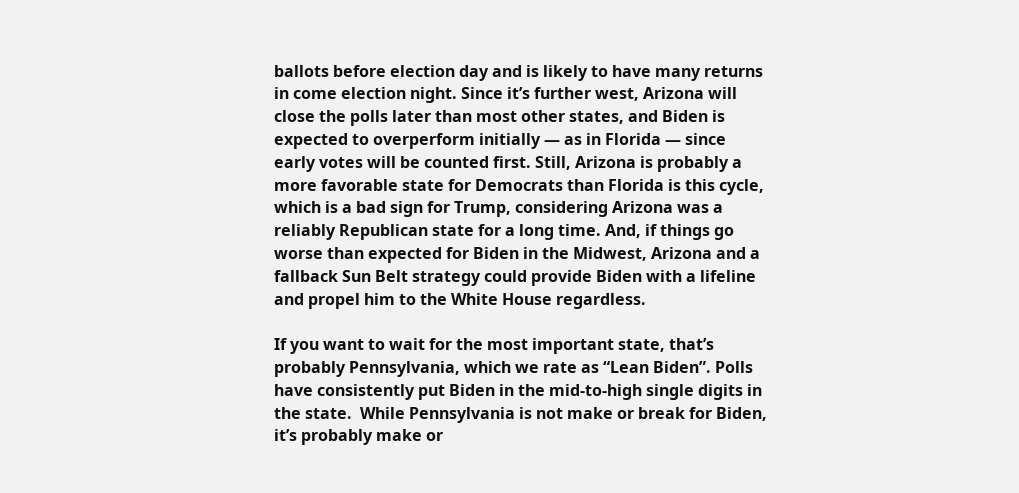ballots before election day and is likely to have many returns in come election night. Since it’s further west, Arizona will close the polls later than most other states, and Biden is expected to overperform initially — as in Florida — since early votes will be counted first. Still, Arizona is probably a more favorable state for Democrats than Florida is this cycle, which is a bad sign for Trump, considering Arizona was a reliably Republican state for a long time. And, if things go worse than expected for Biden in the Midwest, Arizona and a fallback Sun Belt strategy could provide Biden with a lifeline and propel him to the White House regardless.

If you want to wait for the most important state, that’s probably Pennsylvania, which we rate as “Lean Biden”. Polls have consistently put Biden in the mid-to-high single digits in the state.  While Pennsylvania is not make or break for Biden, it’s probably make or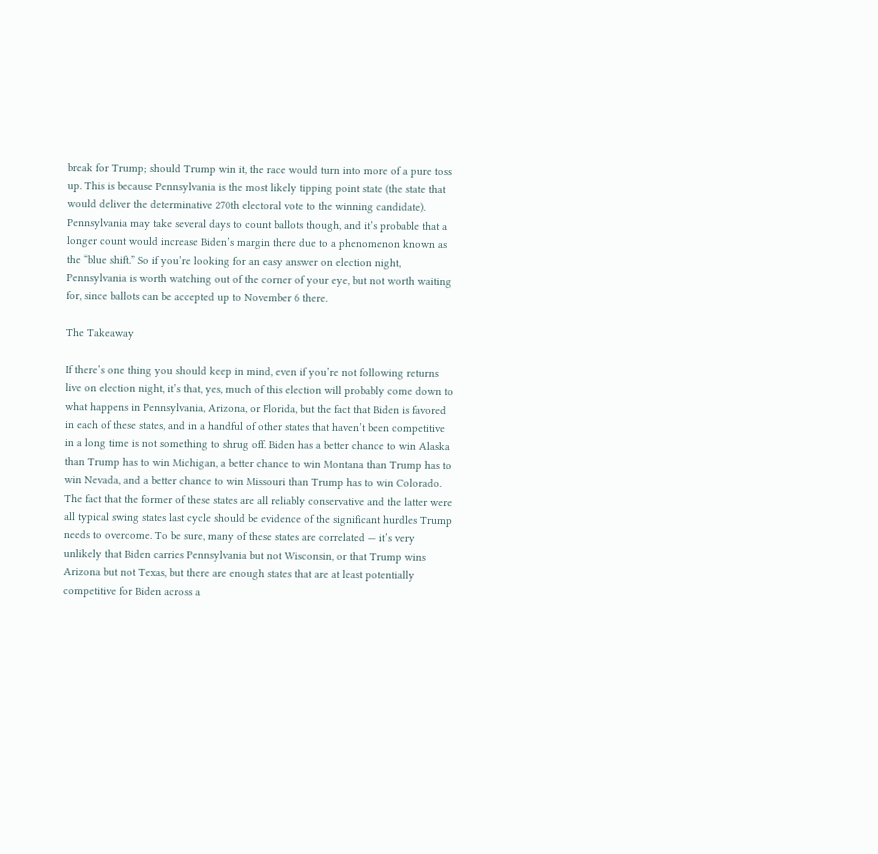break for Trump; should Trump win it, the race would turn into more of a pure toss up. This is because Pennsylvania is the most likely tipping point state (the state that would deliver the determinative 270th electoral vote to the winning candidate). Pennsylvania may take several days to count ballots though, and it’s probable that a longer count would increase Biden’s margin there due to a phenomenon known as the “blue shift.” So if you’re looking for an easy answer on election night, Pennsylvania is worth watching out of the corner of your eye, but not worth waiting for, since ballots can be accepted up to November 6 there.

The Takeaway

If there’s one thing you should keep in mind, even if you’re not following returns live on election night, it’s that, yes, much of this election will probably come down to what happens in Pennsylvania, Arizona, or Florida, but the fact that Biden is favored in each of these states, and in a handful of other states that haven’t been competitive in a long time is not something to shrug off. Biden has a better chance to win Alaska than Trump has to win Michigan, a better chance to win Montana than Trump has to win Nevada, and a better chance to win Missouri than Trump has to win Colorado. The fact that the former of these states are all reliably conservative and the latter were all typical swing states last cycle should be evidence of the significant hurdles Trump needs to overcome. To be sure, many of these states are correlated — it’s very unlikely that Biden carries Pennsylvania but not Wisconsin, or that Trump wins Arizona but not Texas, but there are enough states that are at least potentially competitive for Biden across a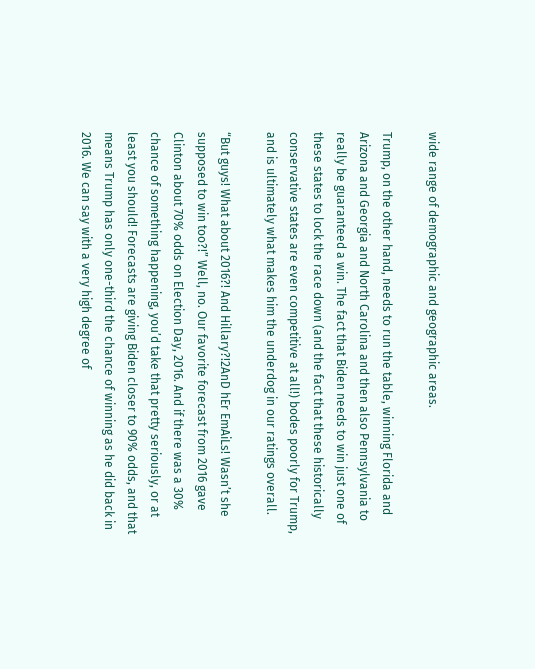wide range of demographic and geographic areas.

Trump, on the other hand, needs to run the table, winning Florida and Arizona and Georgia and North Carolina and then also Pennsylvania to really be guaranteed a win. The fact that Biden needs to win just one of these states to lock the race down (and the fact that these historically conservative states are even competitive at all!) bodes poorly for Trump, and is ultimately what makes him the underdog in our ratings overall.

“But guys! What about 2016?! And Hillary?!2AnD hEr EmAiLs! Wasn’t she supposed to win too?!” Well, no. Our favorite forecast from 2016 gave Clinton about 70% odds on Election Day, 2016. And if there was a 30% chance of something happening, you’d take that pretty seriously, or at least you should! Forecasts are giving Biden closer to 90% odds, and that means Trump has only one-third the chance of winning as he did back in 2016. We can say with a very high degree of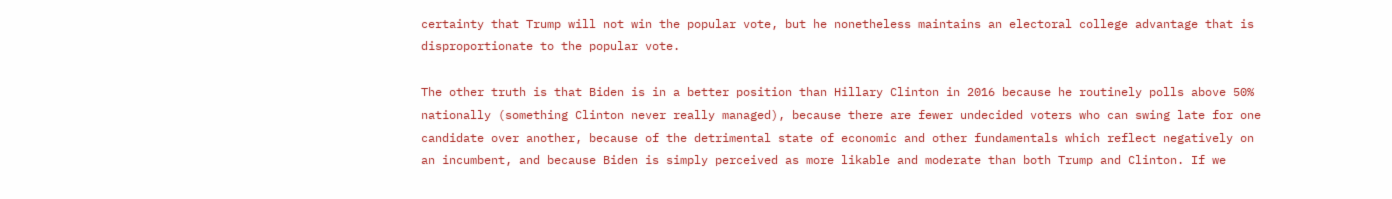certainty that Trump will not win the popular vote, but he nonetheless maintains an electoral college advantage that is disproportionate to the popular vote.

The other truth is that Biden is in a better position than Hillary Clinton in 2016 because he routinely polls above 50% nationally (something Clinton never really managed), because there are fewer undecided voters who can swing late for one candidate over another, because of the detrimental state of economic and other fundamentals which reflect negatively on an incumbent, and because Biden is simply perceived as more likable and moderate than both Trump and Clinton. If we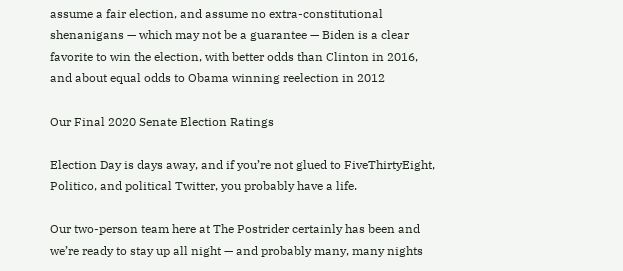assume a fair election, and assume no extra-constitutional shenanigans — which may not be a guarantee — Biden is a clear favorite to win the election, with better odds than Clinton in 2016, and about equal odds to Obama winning reelection in 2012

Our Final 2020 Senate Election Ratings

Election Day is days away, and if you’re not glued to FiveThirtyEight, Politico, and political Twitter, you probably have a life.

Our two-person team here at The Postrider certainly has been and we’re ready to stay up all night — and probably many, many nights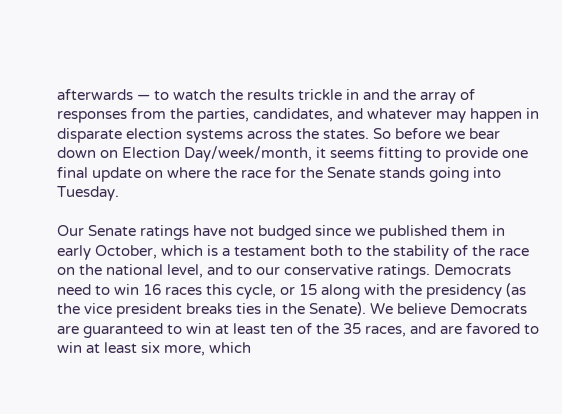afterwards — to watch the results trickle in and the array of responses from the parties, candidates, and whatever may happen in disparate election systems across the states. So before we bear down on Election Day/week/month, it seems fitting to provide one final update on where the race for the Senate stands going into Tuesday.

Our Senate ratings have not budged since we published them in early October, which is a testament both to the stability of the race on the national level, and to our conservative ratings. Democrats need to win 16 races this cycle, or 15 along with the presidency (as the vice president breaks ties in the Senate). We believe Democrats are guaranteed to win at least ten of the 35 races, and are favored to win at least six more, which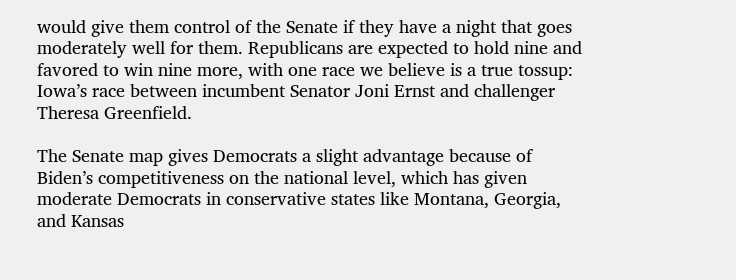would give them control of the Senate if they have a night that goes moderately well for them. Republicans are expected to hold nine and favored to win nine more, with one race we believe is a true tossup: Iowa’s race between incumbent Senator Joni Ernst and challenger Theresa Greenfield.

The Senate map gives Democrats a slight advantage because of Biden’s competitiveness on the national level, which has given moderate Democrats in conservative states like Montana, Georgia, and Kansas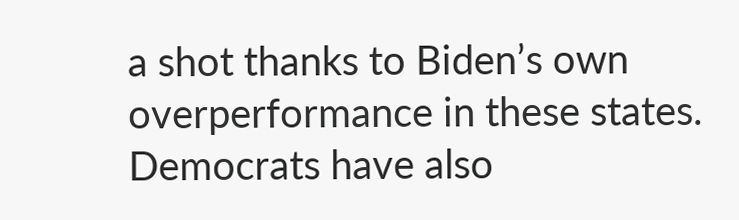a shot thanks to Biden’s own overperformance in these states. Democrats have also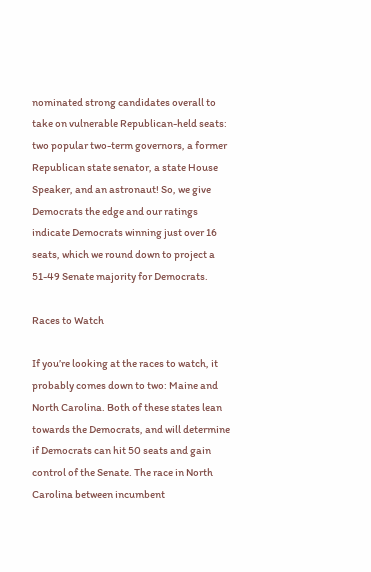nominated strong candidates overall to take on vulnerable Republican-held seats: two popular two-term governors, a former Republican state senator, a state House Speaker, and an astronaut! So, we give Democrats the edge and our ratings indicate Democrats winning just over 16 seats, which we round down to project a 51-49 Senate majority for Democrats.

Races to Watch

If you’re looking at the races to watch, it probably comes down to two: Maine and North Carolina. Both of these states lean towards the Democrats, and will determine if Democrats can hit 50 seats and gain control of the Senate. The race in North Carolina between incumbent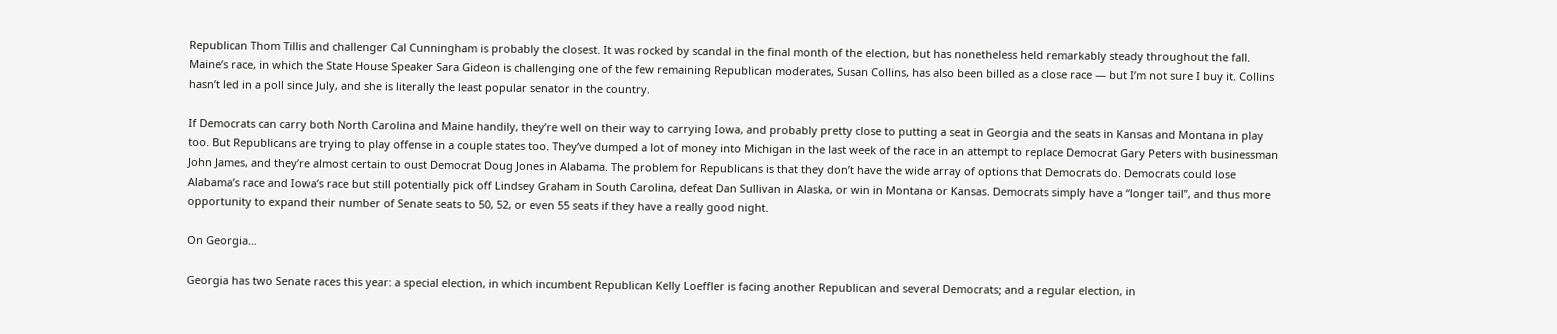Republican Thom Tillis and challenger Cal Cunningham is probably the closest. It was rocked by scandal in the final month of the election, but has nonetheless held remarkably steady throughout the fall. Maine’s race, in which the State House Speaker Sara Gideon is challenging one of the few remaining Republican moderates, Susan Collins, has also been billed as a close race — but I’m not sure I buy it. Collins hasn’t led in a poll since July, and she is literally the least popular senator in the country.

If Democrats can carry both North Carolina and Maine handily, they’re well on their way to carrying Iowa, and probably pretty close to putting a seat in Georgia and the seats in Kansas and Montana in play too. But Republicans are trying to play offense in a couple states too. They’ve dumped a lot of money into Michigan in the last week of the race in an attempt to replace Democrat Gary Peters with businessman John James, and they’re almost certain to oust Democrat Doug Jones in Alabama. The problem for Republicans is that they don’t have the wide array of options that Democrats do. Democrats could lose Alabama’s race and Iowa’s race but still potentially pick off Lindsey Graham in South Carolina, defeat Dan Sullivan in Alaska, or win in Montana or Kansas. Democrats simply have a “longer tail”, and thus more opportunity to expand their number of Senate seats to 50, 52, or even 55 seats if they have a really good night.

On Georgia…

Georgia has two Senate races this year: a special election, in which incumbent Republican Kelly Loeffler is facing another Republican and several Democrats; and a regular election, in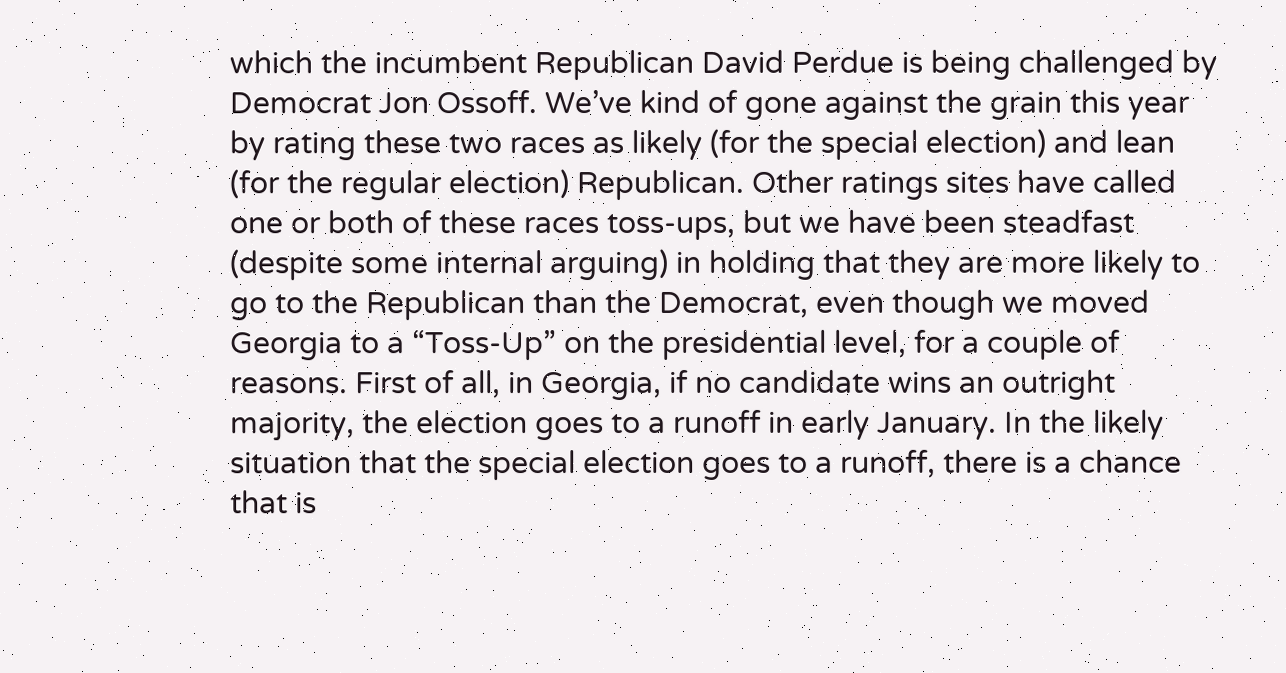which the incumbent Republican David Perdue is being challenged by Democrat Jon Ossoff. We’ve kind of gone against the grain this year by rating these two races as likely (for the special election) and lean (for the regular election) Republican. Other ratings sites have called one or both of these races toss-ups, but we have been steadfast (despite some internal arguing) in holding that they are more likely to go to the Republican than the Democrat, even though we moved Georgia to a “Toss-Up” on the presidential level, for a couple of reasons. First of all, in Georgia, if no candidate wins an outright majority, the election goes to a runoff in early January. In the likely situation that the special election goes to a runoff, there is a chance that is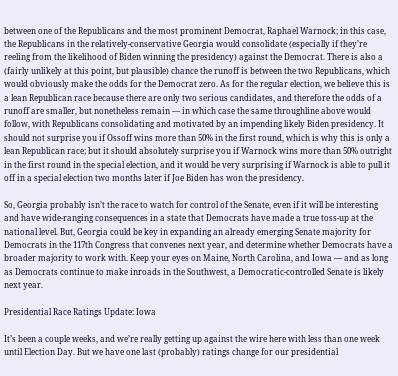between one of the Republicans and the most prominent Democrat, Raphael Warnock; in this case, the Republicans in the relatively-conservative Georgia would consolidate (especially if they’re reeling from the likelihood of Biden winning the presidency) against the Democrat. There is also a (fairly unlikely at this point, but plausible) chance the runoff is between the two Republicans, which would obviously make the odds for the Democrat zero. As for the regular election, we believe this is a lean Republican race because there are only two serious candidates, and therefore the odds of a runoff are smaller, but nonetheless remain — in which case the same throughline above would follow, with Republicans consolidating and motivated by an impending likely Biden presidency. It should not surprise you if Ossoff wins more than 50% in the first round, which is why this is only a lean Republican race; but it should absolutely surprise you if Warnock wins more than 50% outright in the first round in the special election, and it would be very surprising if Warnock is able to pull it off in a special election two months later if Joe Biden has won the presidency.

So, Georgia probably isn’t the race to watch for control of the Senate, even if it will be interesting and have wide-ranging consequences in a state that Democrats have made a true toss-up at the national level. But, Georgia could be key in expanding an already emerging Senate majority for Democrats in the 117th Congress that convenes next year, and determine whether Democrats have a broader majority to work with. Keep your eyes on Maine, North Carolina, and Iowa — and as long as Democrats continue to make inroads in the Southwest, a Democratic-controlled Senate is likely next year.

Presidential Race Ratings Update: Iowa

It’s been a couple weeks, and we’re really getting up against the wire here with less than one week until Election Day. But we have one last (probably) ratings change for our presidential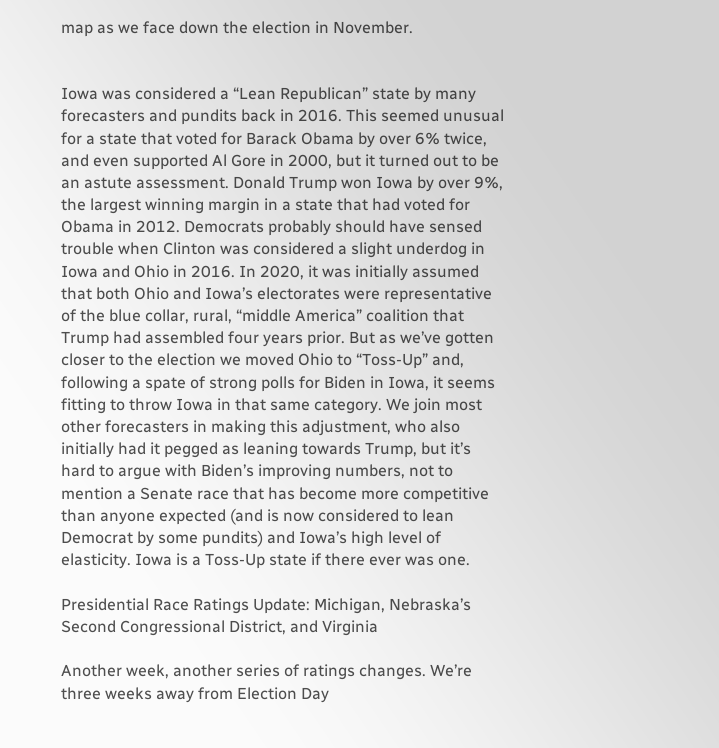map as we face down the election in November.


Iowa was considered a “Lean Republican” state by many forecasters and pundits back in 2016. This seemed unusual for a state that voted for Barack Obama by over 6% twice, and even supported Al Gore in 2000, but it turned out to be an astute assessment. Donald Trump won Iowa by over 9%, the largest winning margin in a state that had voted for Obama in 2012. Democrats probably should have sensed trouble when Clinton was considered a slight underdog in Iowa and Ohio in 2016. In 2020, it was initially assumed that both Ohio and Iowa’s electorates were representative of the blue collar, rural, “middle America” coalition that Trump had assembled four years prior. But as we’ve gotten closer to the election we moved Ohio to “Toss-Up” and, following a spate of strong polls for Biden in Iowa, it seems fitting to throw Iowa in that same category. We join most other forecasters in making this adjustment, who also initially had it pegged as leaning towards Trump, but it’s hard to argue with Biden’s improving numbers, not to mention a Senate race that has become more competitive than anyone expected (and is now considered to lean Democrat by some pundits) and Iowa’s high level of elasticity. Iowa is a Toss-Up state if there ever was one.

Presidential Race Ratings Update: Michigan, Nebraska’s Second Congressional District, and Virginia

Another week, another series of ratings changes. We’re three weeks away from Election Day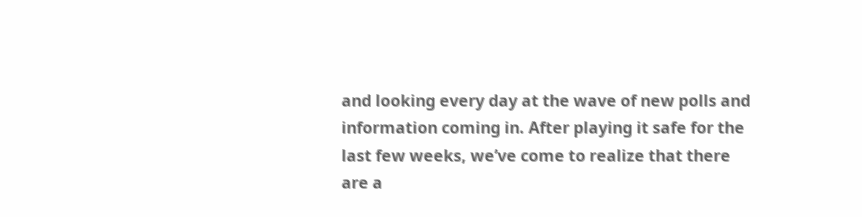and looking every day at the wave of new polls and information coming in. After playing it safe for the last few weeks, we’ve come to realize that there are a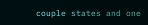couple states and one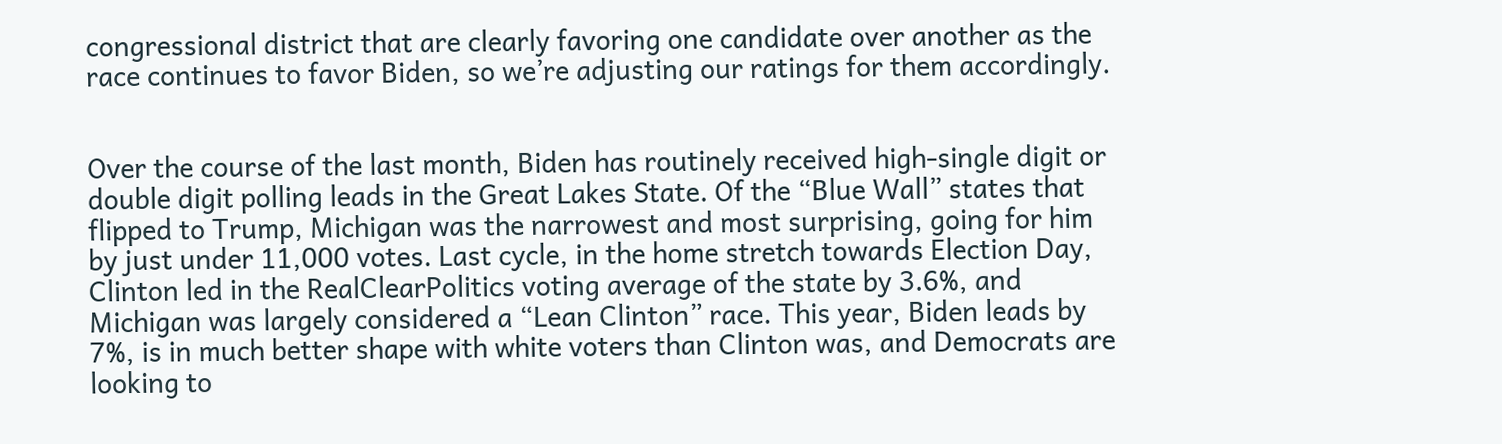congressional district that are clearly favoring one candidate over another as the race continues to favor Biden, so we’re adjusting our ratings for them accordingly.


Over the course of the last month, Biden has routinely received high-single digit or double digit polling leads in the Great Lakes State. Of the “Blue Wall” states that flipped to Trump, Michigan was the narrowest and most surprising, going for him by just under 11,000 votes. Last cycle, in the home stretch towards Election Day, Clinton led in the RealClearPolitics voting average of the state by 3.6%, and Michigan was largely considered a “Lean Clinton” race. This year, Biden leads by 7%, is in much better shape with white voters than Clinton was, and Democrats are looking to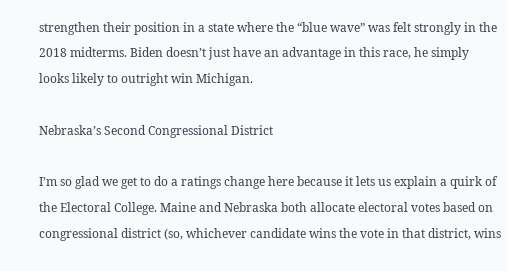strengthen their position in a state where the “blue wave” was felt strongly in the 2018 midterms. Biden doesn’t just have an advantage in this race, he simply looks likely to outright win Michigan.

Nebraska’s Second Congressional District

I’m so glad we get to do a ratings change here because it lets us explain a quirk of the Electoral College. Maine and Nebraska both allocate electoral votes based on congressional district (so, whichever candidate wins the vote in that district, wins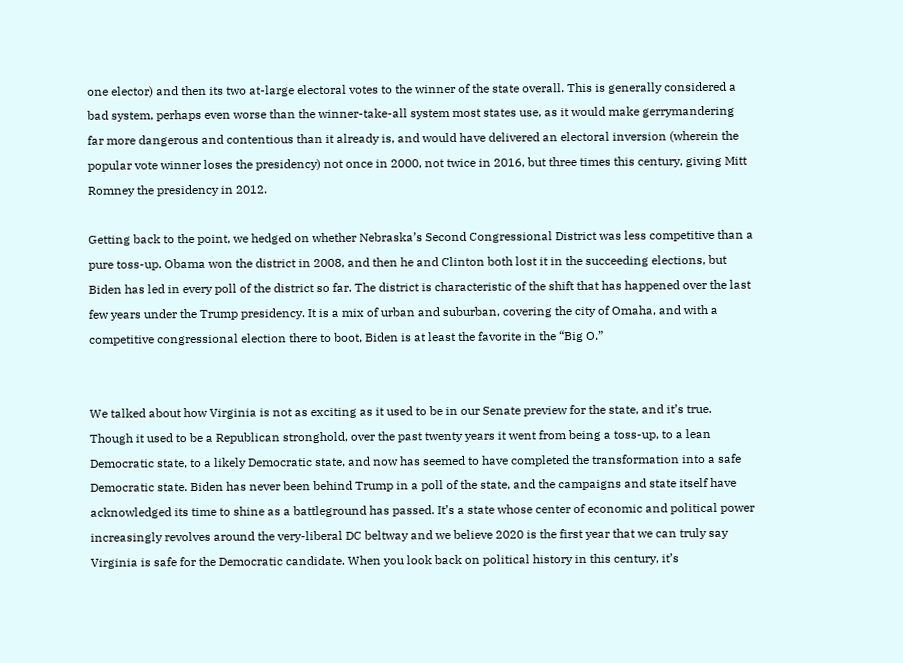one elector) and then its two at-large electoral votes to the winner of the state overall. This is generally considered a bad system, perhaps even worse than the winner-take-all system most states use, as it would make gerrymandering far more dangerous and contentious than it already is, and would have delivered an electoral inversion (wherein the popular vote winner loses the presidency) not once in 2000, not twice in 2016, but three times this century, giving Mitt Romney the presidency in 2012.

Getting back to the point, we hedged on whether Nebraska’s Second Congressional District was less competitive than a pure toss-up. Obama won the district in 2008, and then he and Clinton both lost it in the succeeding elections, but Biden has led in every poll of the district so far. The district is characteristic of the shift that has happened over the last few years under the Trump presidency. It is a mix of urban and suburban, covering the city of Omaha, and with a competitive congressional election there to boot, Biden is at least the favorite in the “Big O.”


We talked about how Virginia is not as exciting as it used to be in our Senate preview for the state, and it’s true. Though it used to be a Republican stronghold, over the past twenty years it went from being a toss-up, to a lean Democratic state, to a likely Democratic state, and now has seemed to have completed the transformation into a safe Democratic state. Biden has never been behind Trump in a poll of the state, and the campaigns and state itself have acknowledged its time to shine as a battleground has passed. It’s a state whose center of economic and political power increasingly revolves around the very-liberal DC beltway and we believe 2020 is the first year that we can truly say Virginia is safe for the Democratic candidate. When you look back on political history in this century, it’s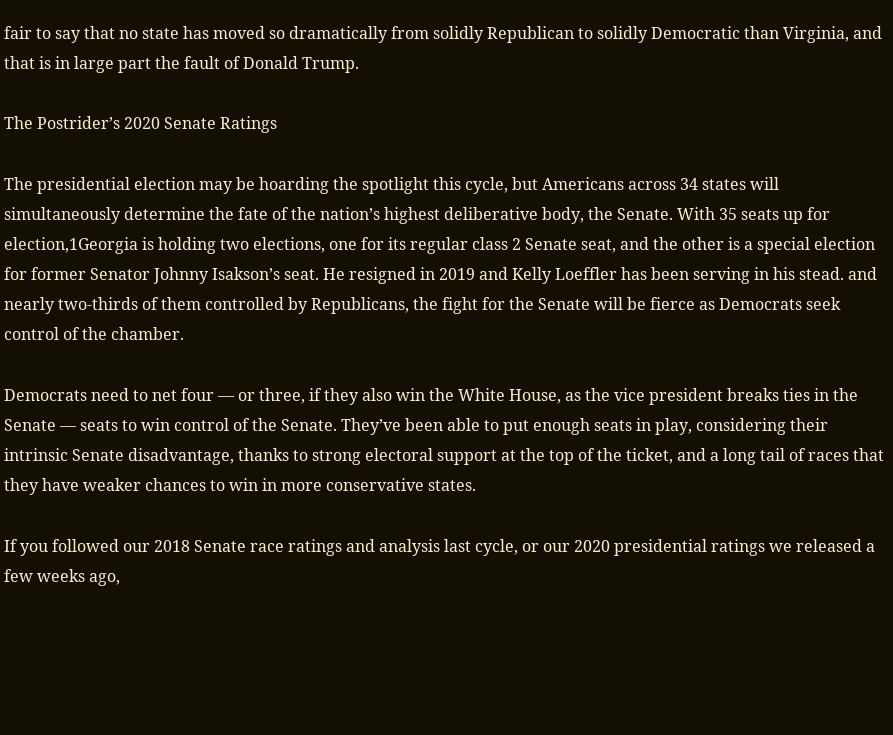fair to say that no state has moved so dramatically from solidly Republican to solidly Democratic than Virginia, and that is in large part the fault of Donald Trump.

The Postrider’s 2020 Senate Ratings

The presidential election may be hoarding the spotlight this cycle, but Americans across 34 states will simultaneously determine the fate of the nation’s highest deliberative body, the Senate. With 35 seats up for election,1Georgia is holding two elections, one for its regular class 2 Senate seat, and the other is a special election for former Senator Johnny Isakson’s seat. He resigned in 2019 and Kelly Loeffler has been serving in his stead. and nearly two-thirds of them controlled by Republicans, the fight for the Senate will be fierce as Democrats seek control of the chamber.

Democrats need to net four — or three, if they also win the White House, as the vice president breaks ties in the Senate — seats to win control of the Senate. They’ve been able to put enough seats in play, considering their intrinsic Senate disadvantage, thanks to strong electoral support at the top of the ticket, and a long tail of races that they have weaker chances to win in more conservative states.

If you followed our 2018 Senate race ratings and analysis last cycle, or our 2020 presidential ratings we released a few weeks ago,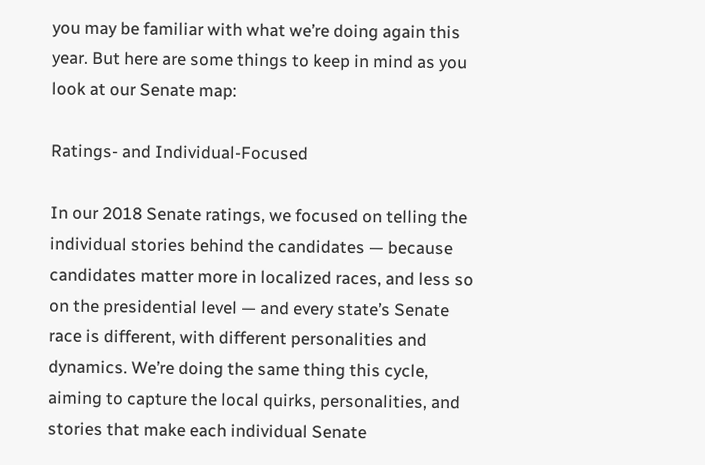you may be familiar with what we’re doing again this year. But here are some things to keep in mind as you look at our Senate map:

Ratings- and Individual-Focused

In our 2018 Senate ratings, we focused on telling the individual stories behind the candidates — because candidates matter more in localized races, and less so on the presidential level — and every state’s Senate race is different, with different personalities and dynamics. We’re doing the same thing this cycle, aiming to capture the local quirks, personalities, and stories that make each individual Senate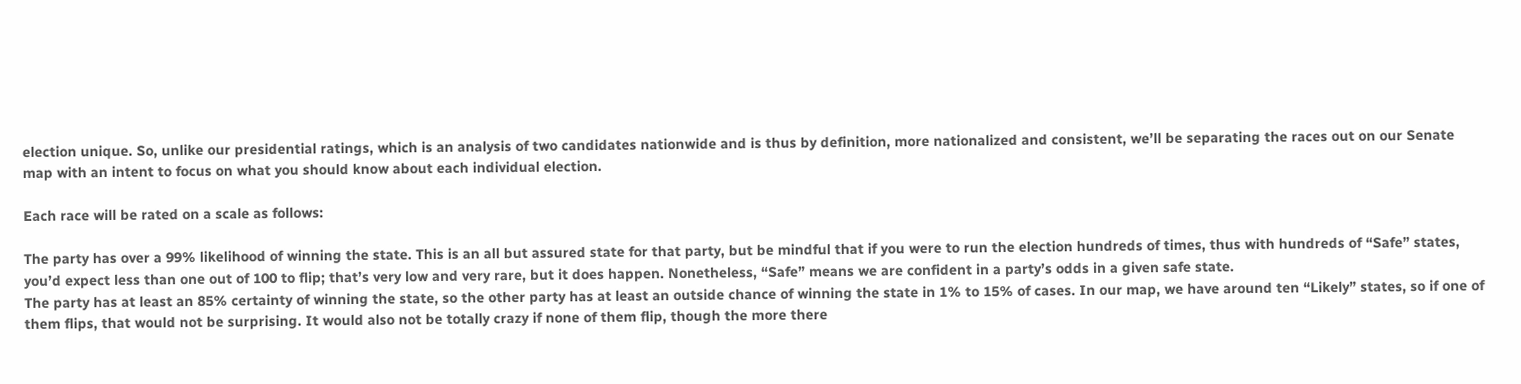election unique. So, unlike our presidential ratings, which is an analysis of two candidates nationwide and is thus by definition, more nationalized and consistent, we’ll be separating the races out on our Senate map with an intent to focus on what you should know about each individual election.

Each race will be rated on a scale as follows:

The party has over a 99% likelihood of winning the state. This is an all but assured state for that party, but be mindful that if you were to run the election hundreds of times, thus with hundreds of “Safe” states, you’d expect less than one out of 100 to flip; that’s very low and very rare, but it does happen. Nonetheless, “Safe” means we are confident in a party’s odds in a given safe state.
The party has at least an 85% certainty of winning the state, so the other party has at least an outside chance of winning the state in 1% to 15% of cases. In our map, we have around ten “Likely” states, so if one of them flips, that would not be surprising. It would also not be totally crazy if none of them flip, though the more there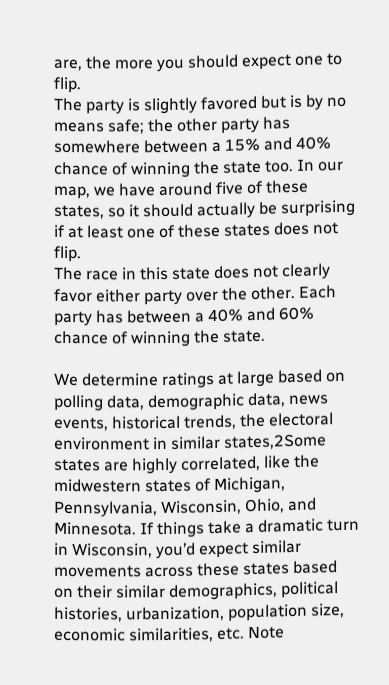are, the more you should expect one to flip.
The party is slightly favored but is by no means safe; the other party has somewhere between a 15% and 40% chance of winning the state too. In our map, we have around five of these states, so it should actually be surprising if at least one of these states does not flip.
The race in this state does not clearly favor either party over the other. Each party has between a 40% and 60% chance of winning the state.

We determine ratings at large based on polling data, demographic data, news events, historical trends, the electoral environment in similar states,2Some states are highly correlated, like the midwestern states of Michigan, Pennsylvania, Wisconsin, Ohio, and Minnesota. If things take a dramatic turn in Wisconsin, you’d expect similar movements across these states based on their similar demographics, political histories, urbanization, population size, economic similarities, etc. Note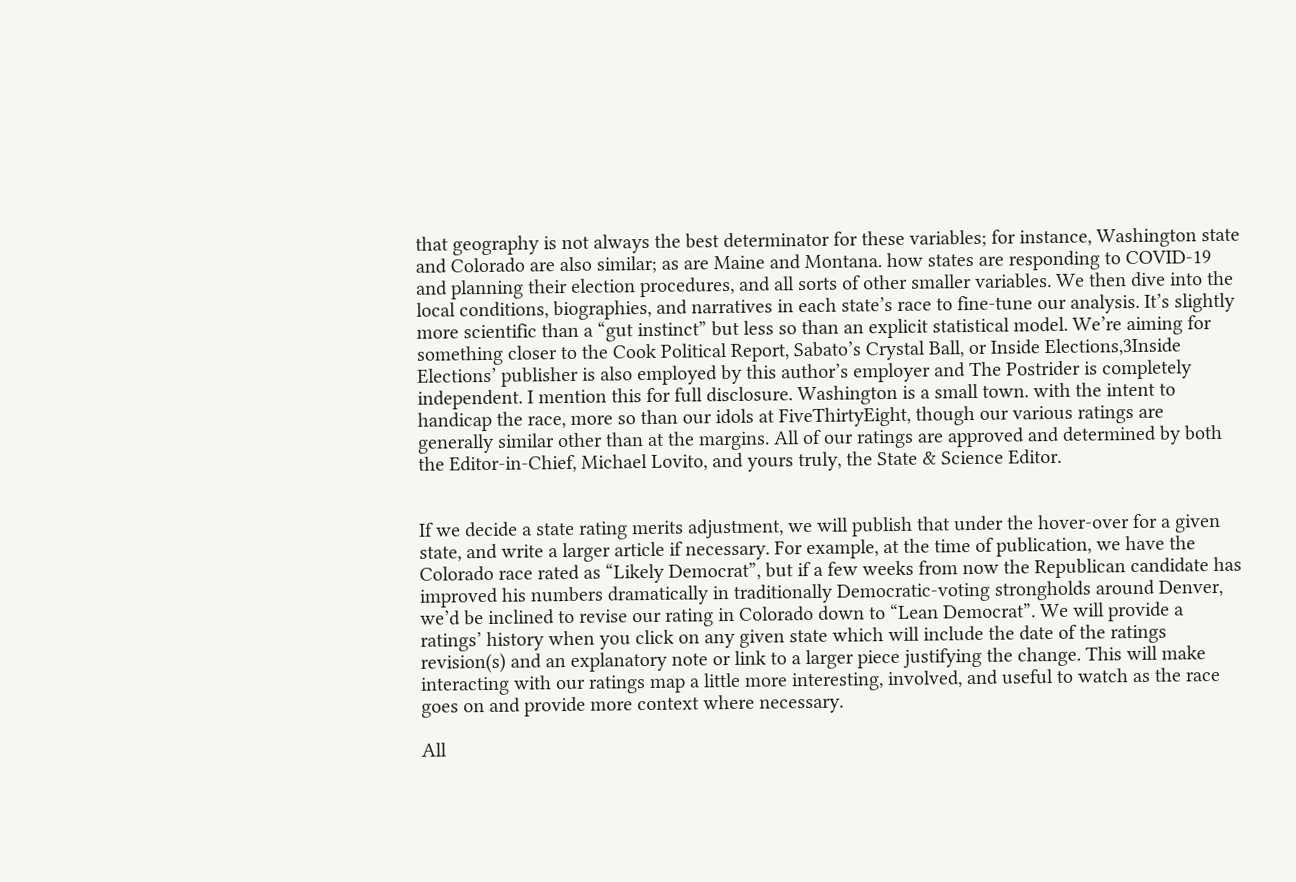that geography is not always the best determinator for these variables; for instance, Washington state and Colorado are also similar; as are Maine and Montana. how states are responding to COVID-19 and planning their election procedures, and all sorts of other smaller variables. We then dive into the local conditions, biographies, and narratives in each state’s race to fine-tune our analysis. It’s slightly more scientific than a “gut instinct” but less so than an explicit statistical model. We’re aiming for something closer to the Cook Political Report, Sabato’s Crystal Ball, or Inside Elections,3Inside Elections’ publisher is also employed by this author’s employer and The Postrider is completely independent. I mention this for full disclosure. Washington is a small town. with the intent to handicap the race, more so than our idols at FiveThirtyEight, though our various ratings are generally similar other than at the margins. All of our ratings are approved and determined by both the Editor-in-Chief, Michael Lovito, and yours truly, the State & Science Editor.


If we decide a state rating merits adjustment, we will publish that under the hover-over for a given state, and write a larger article if necessary. For example, at the time of publication, we have the Colorado race rated as “Likely Democrat”, but if a few weeks from now the Republican candidate has improved his numbers dramatically in traditionally Democratic-voting strongholds around Denver, we’d be inclined to revise our rating in Colorado down to “Lean Democrat”. We will provide a ratings’ history when you click on any given state which will include the date of the ratings revision(s) and an explanatory note or link to a larger piece justifying the change. This will make interacting with our ratings map a little more interesting, involved, and useful to watch as the race goes on and provide more context where necessary.

All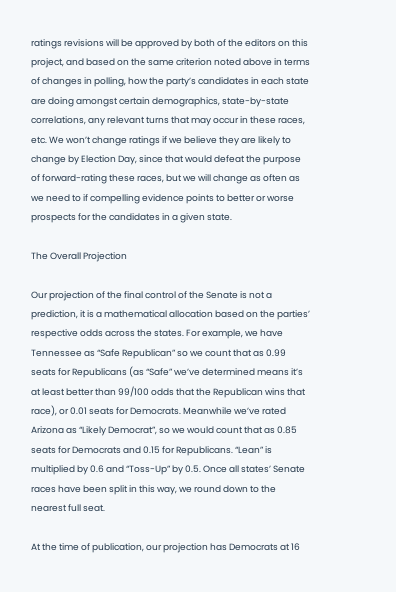ratings revisions will be approved by both of the editors on this project, and based on the same criterion noted above in terms of changes in polling, how the party’s candidates in each state are doing amongst certain demographics, state-by-state correlations, any relevant turns that may occur in these races, etc. We won’t change ratings if we believe they are likely to change by Election Day, since that would defeat the purpose of forward-rating these races, but we will change as often as we need to if compelling evidence points to better or worse prospects for the candidates in a given state.

The Overall Projection

Our projection of the final control of the Senate is not a prediction, it is a mathematical allocation based on the parties’ respective odds across the states. For example, we have Tennessee as “Safe Republican” so we count that as 0.99 seats for Republicans (as “Safe” we’ve determined means it’s at least better than 99/100 odds that the Republican wins that race), or 0.01 seats for Democrats. Meanwhile we’ve rated Arizona as “Likely Democrat”, so we would count that as 0.85 seats for Democrats and 0.15 for Republicans. “Lean” is multiplied by 0.6 and “Toss-Up” by 0.5. Once all states’ Senate races have been split in this way, we round down to the nearest full seat.

At the time of publication, our projection has Democrats at 16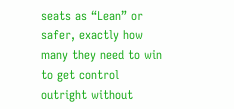seats as “Lean” or safer, exactly how many they need to win to get control outright without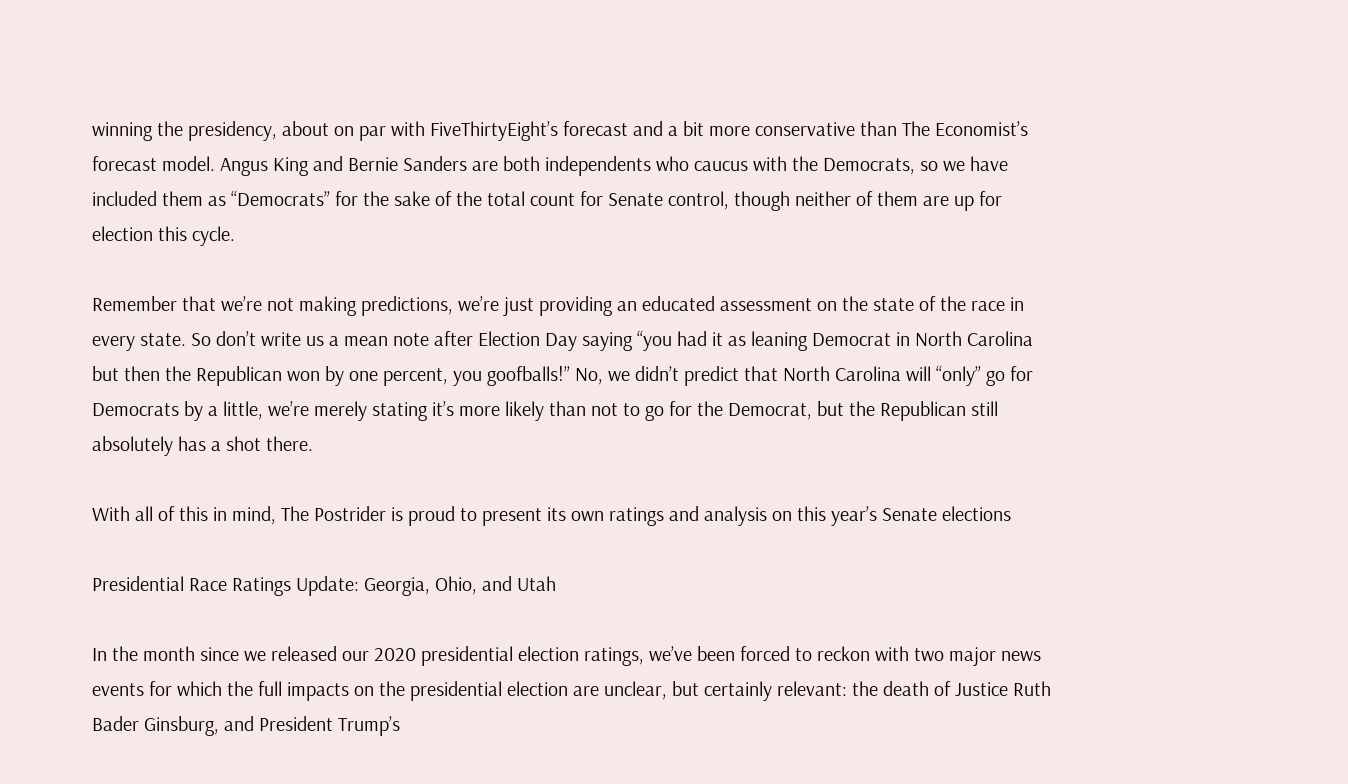winning the presidency, about on par with FiveThirtyEight’s forecast and a bit more conservative than The Economist’s forecast model. Angus King and Bernie Sanders are both independents who caucus with the Democrats, so we have included them as “Democrats” for the sake of the total count for Senate control, though neither of them are up for election this cycle.

Remember that we’re not making predictions, we’re just providing an educated assessment on the state of the race in every state. So don’t write us a mean note after Election Day saying “you had it as leaning Democrat in North Carolina but then the Republican won by one percent, you goofballs!” No, we didn’t predict that North Carolina will “only” go for Democrats by a little, we’re merely stating it’s more likely than not to go for the Democrat, but the Republican still absolutely has a shot there.

With all of this in mind, The Postrider is proud to present its own ratings and analysis on this year’s Senate elections

Presidential Race Ratings Update: Georgia, Ohio, and Utah

In the month since we released our 2020 presidential election ratings, we’ve been forced to reckon with two major news events for which the full impacts on the presidential election are unclear, but certainly relevant: the death of Justice Ruth Bader Ginsburg, and President Trump’s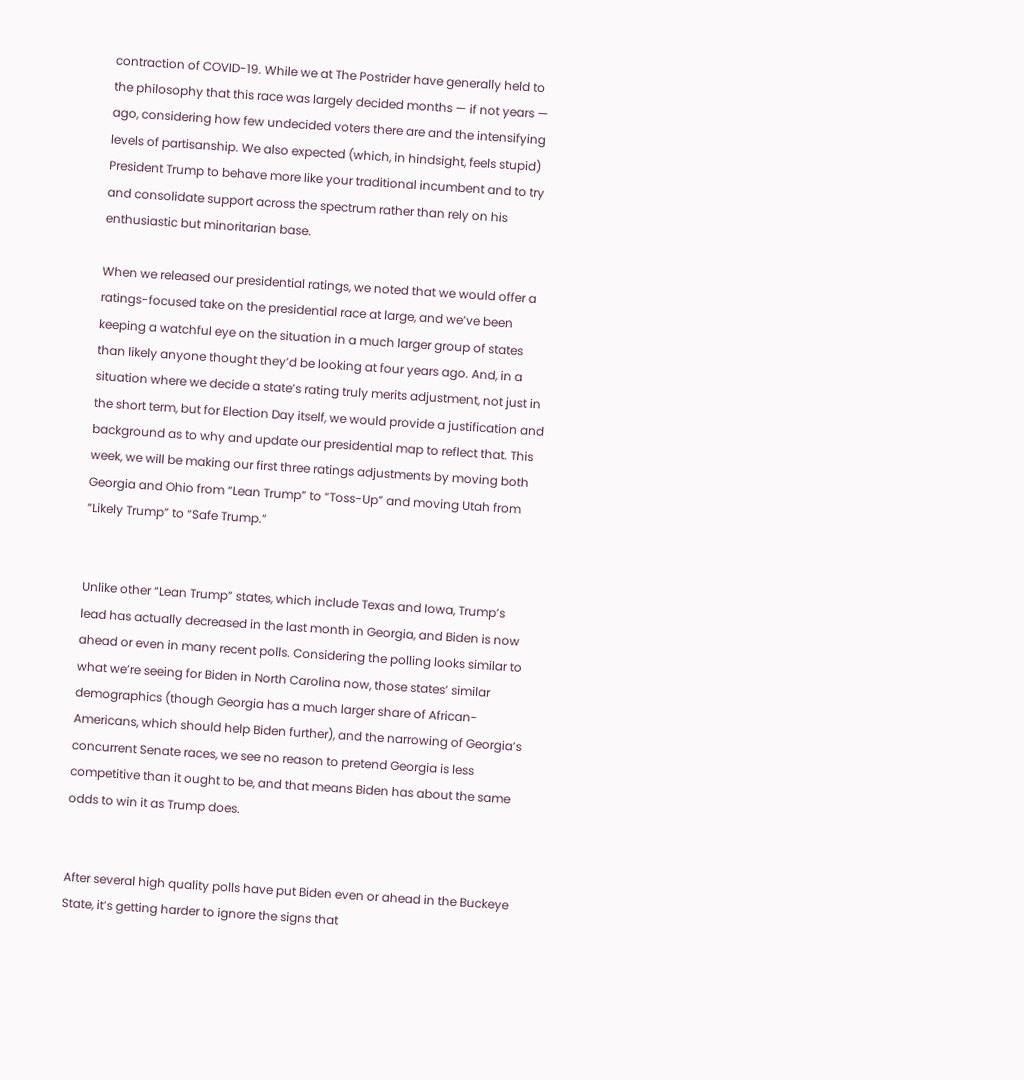contraction of COVID-19. While we at The Postrider have generally held to the philosophy that this race was largely decided months — if not years — ago, considering how few undecided voters there are and the intensifying levels of partisanship. We also expected (which, in hindsight, feels stupid) President Trump to behave more like your traditional incumbent and to try and consolidate support across the spectrum rather than rely on his enthusiastic but minoritarian base.

When we released our presidential ratings, we noted that we would offer a ratings-focused take on the presidential race at large, and we’ve been keeping a watchful eye on the situation in a much larger group of states than likely anyone thought they’d be looking at four years ago. And, in a situation where we decide a state’s rating truly merits adjustment, not just in the short term, but for Election Day itself, we would provide a justification and background as to why and update our presidential map to reflect that. This week, we will be making our first three ratings adjustments by moving both Georgia and Ohio from “Lean Trump” to “Toss-Up” and moving Utah from “Likely Trump” to “Safe Trump.”


Unlike other “Lean Trump” states, which include Texas and Iowa, Trump’s lead has actually decreased in the last month in Georgia, and Biden is now ahead or even in many recent polls. Considering the polling looks similar to what we’re seeing for Biden in North Carolina now, those states’ similar demographics (though Georgia has a much larger share of African-Americans, which should help Biden further), and the narrowing of Georgia’s concurrent Senate races, we see no reason to pretend Georgia is less competitive than it ought to be, and that means Biden has about the same odds to win it as Trump does.


After several high quality polls have put Biden even or ahead in the Buckeye State, it’s getting harder to ignore the signs that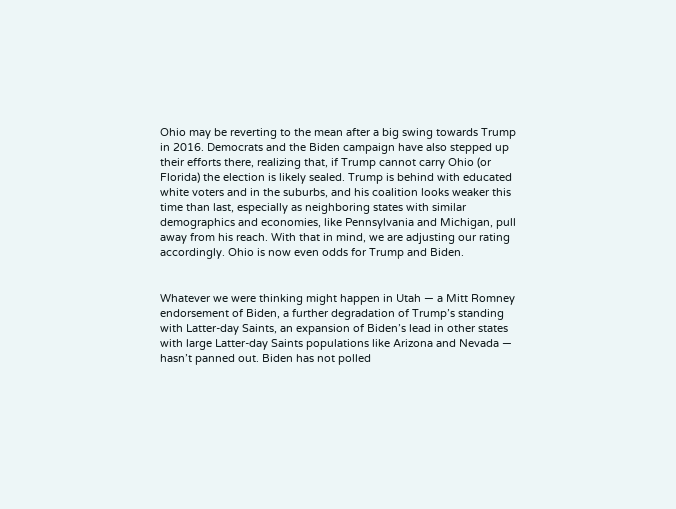Ohio may be reverting to the mean after a big swing towards Trump in 2016. Democrats and the Biden campaign have also stepped up their efforts there, realizing that, if Trump cannot carry Ohio (or Florida) the election is likely sealed. Trump is behind with educated white voters and in the suburbs, and his coalition looks weaker this time than last, especially as neighboring states with similar demographics and economies, like Pennsylvania and Michigan, pull away from his reach. With that in mind, we are adjusting our rating accordingly. Ohio is now even odds for Trump and Biden.


Whatever we were thinking might happen in Utah — a Mitt Romney endorsement of Biden, a further degradation of Trump’s standing with Latter-day Saints, an expansion of Biden’s lead in other states with large Latter-day Saints populations like Arizona and Nevada — hasn’t panned out. Biden has not polled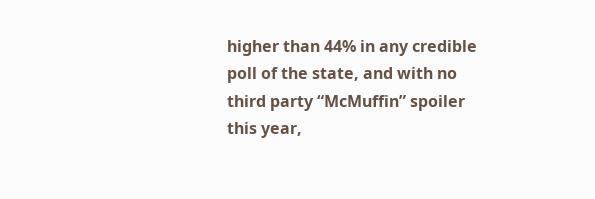higher than 44% in any credible poll of the state, and with no third party “McMuffin” spoiler this year,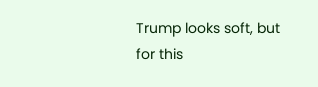Trump looks soft, but for this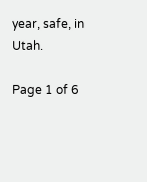year, safe, in Utah.

Page 1 of 6